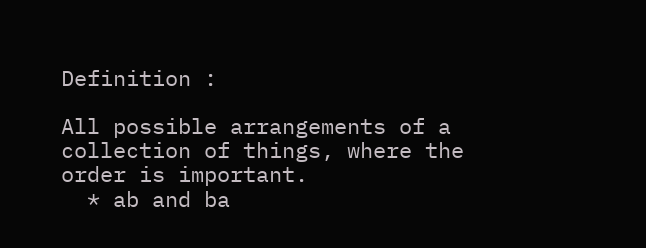Definition :

All possible arrangements of a collection of things, where the order is important.
  * ab and ba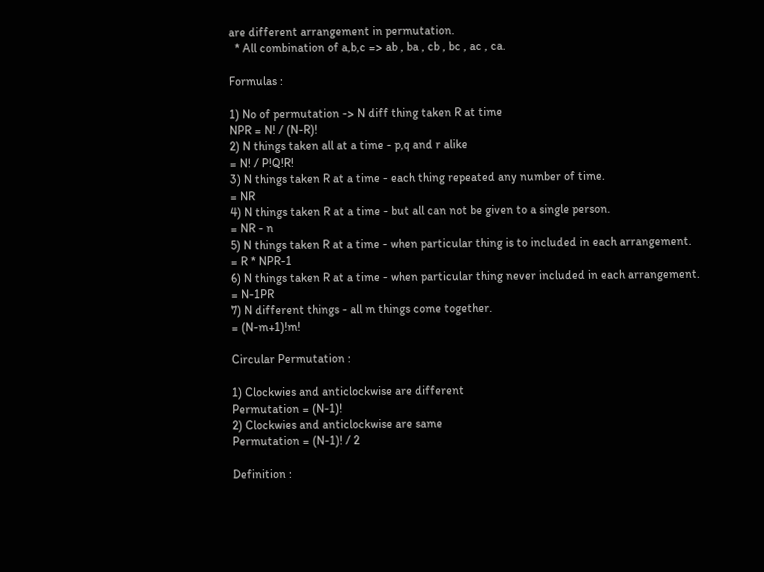are different arrangement in permutation.
  * All combination of a,b,c => ab , ba , cb , bc , ac , ca.

Formulas :

1) No of permutation -> N diff thing taken R at time
NPR = N! / (N-R)!
2) N things taken all at a time - p,q and r alike
= N! / P!Q!R!
3) N things taken R at a time - each thing repeated any number of time.
= NR
4) N things taken R at a time - but all can not be given to a single person.
= NR - n
5) N things taken R at a time - when particular thing is to included in each arrangement.
= R * NPR-1
6) N things taken R at a time - when particular thing never included in each arrangement.
= N-1PR
7) N different things - all m things come together.
= (N-m+1)!m!

Circular Permutation :

1) Clockwies and anticlockwise are different
Permutation = (N-1)!
2) Clockwies and anticlockwise are same
Permutation = (N-1)! / 2

Definition :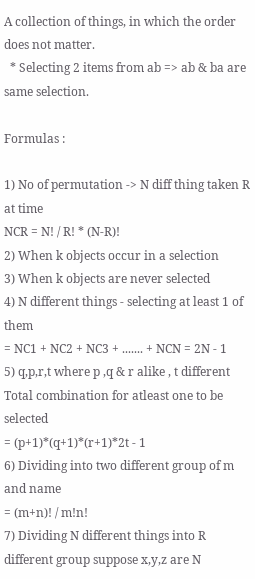A collection of things, in which the order does not matter.
  * Selecting 2 items from ab => ab & ba are same selection.

Formulas :

1) No of permutation -> N diff thing taken R at time
NCR = N! / R! * (N-R)!
2) When k objects occur in a selection
3) When k objects are never selected
4) N different things - selecting at least 1 of them
= NC1 + NC2 + NC3 + ....... + NCN = 2N - 1
5) q,p,r,t where p ,q & r alike , t different
Total combination for atleast one to be selected
= (p+1)*(q+1)*(r+1)*2t - 1
6) Dividing into two different group of m and name
= (m+n)! / m!n!
7) Dividing N different things into R different group suppose x,y,z are N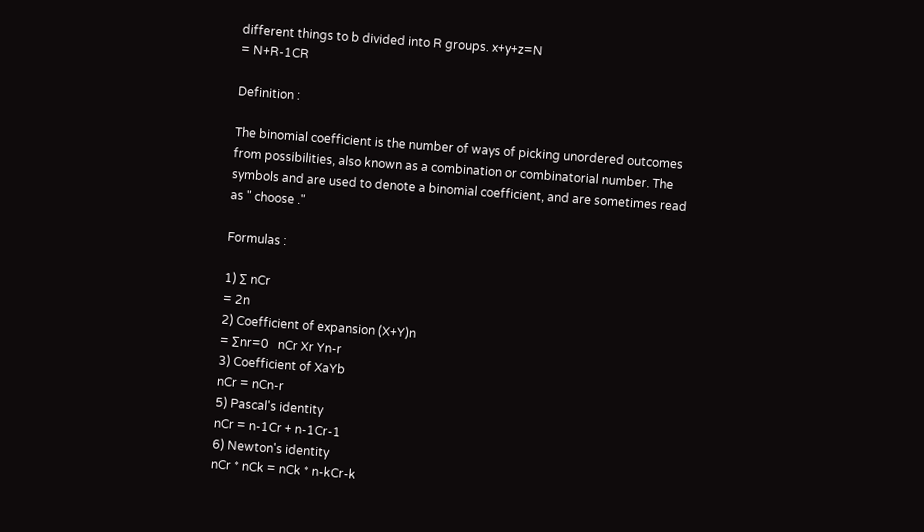different things to b divided into R groups. x+y+z=N
= N+R-1CR

Definition :

The binomial coefficient is the number of ways of picking unordered outcomes from possibilities, also known as a combination or combinatorial number. The symbols and are used to denote a binomial coefficient, and are sometimes read as " choose ."

Formulas :

1) ∑ nCr
= 2n
2) Coefficient of expansion (X+Y)n
= ∑nr=0   nCr Xr Yn-r
3) Coefficient of XaYb
nCr = nCn-r
5) Pascal's identity
nCr = n-1Cr + n-1Cr-1
6) Newton's identity
nCr * nCk = nCk * n-kCr-k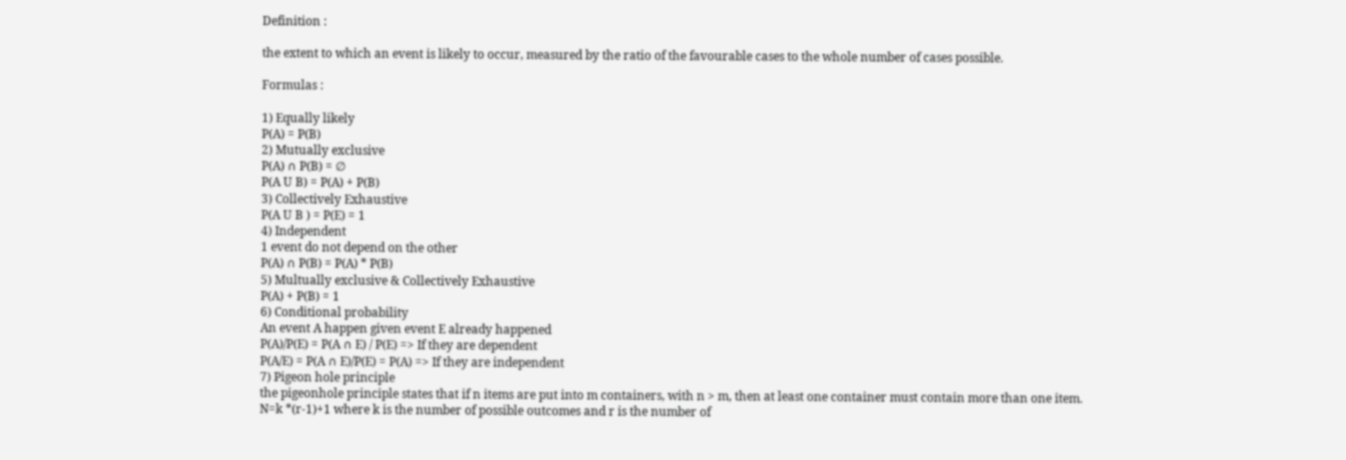Definition :

the extent to which an event is likely to occur, measured by the ratio of the favourable cases to the whole number of cases possible.

Formulas :

1) Equally likely
P(A) = P(B)
2) Mutually exclusive
P(A) ∩ P(B) = ∅
P(A U B) = P(A) + P(B)
3) Collectively Exhaustive
P(A U B ) = P(E) = 1
4) Independent
1 event do not depend on the other
P(A) ∩ P(B) = P(A) * P(B)
5) Multually exclusive & Collectively Exhaustive
P(A) + P(B) = 1
6) Conditional probability
An event A happen given event E already happened
P(A)/P(E) = P(A ∩ E) / P(E) => If they are dependent
P(A/E) = P(A ∩ E)/P(E) = P(A) => If they are independent
7) Pigeon hole principle
the pigeonhole principle states that if n items are put into m containers, with n > m, then at least one container must contain more than one item.
N=k *(r-1)+1 where k is the number of possible outcomes and r is the number of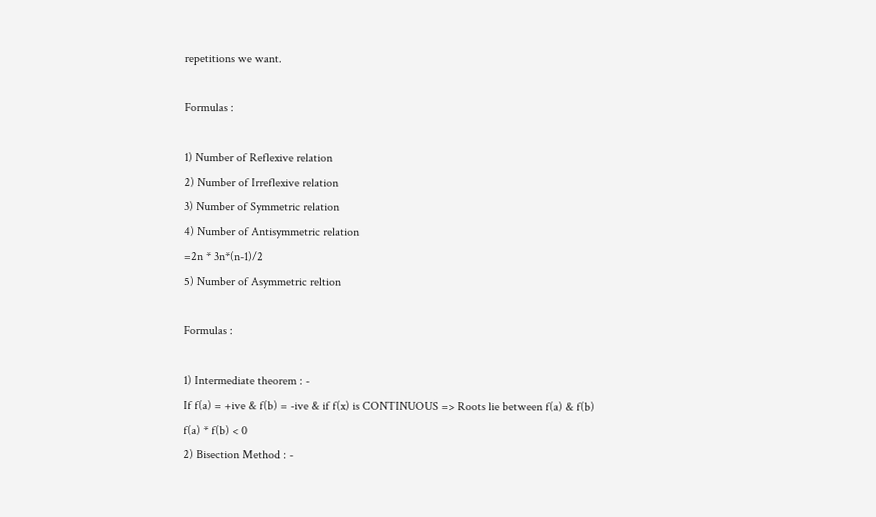repetitions we want.

Formulas :

1) Number of Reflexive relation
2) Number of Irreflexive relation
3) Number of Symmetric relation
4) Number of Antisymmetric relation
=2n * 3n*(n-1)/2
5) Number of Asymmetric reltion

Formulas :

1) Intermediate theorem : -
If f(a) = +ive & f(b) = -ive & if f(x) is CONTINUOUS => Roots lie between f(a) & f(b)
f(a) * f(b) < 0
2) Bisection Method : -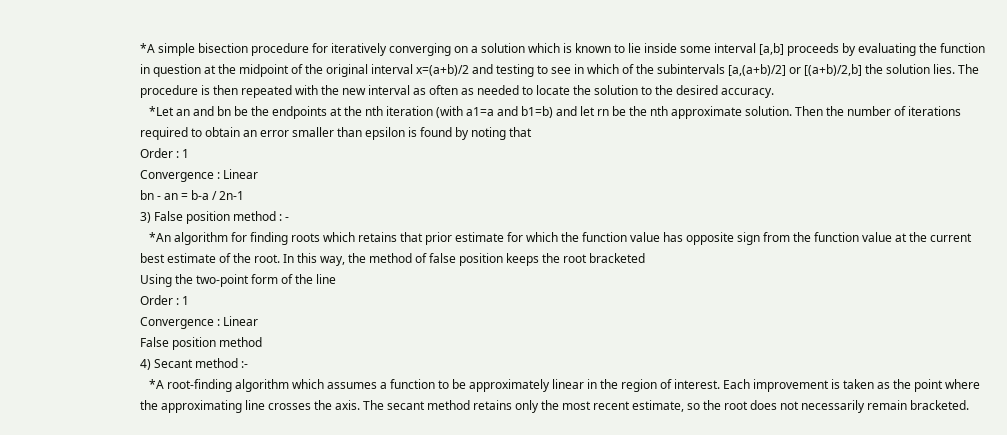*A simple bisection procedure for iteratively converging on a solution which is known to lie inside some interval [a,b] proceeds by evaluating the function in question at the midpoint of the original interval x=(a+b)/2 and testing to see in which of the subintervals [a,(a+b)/2] or [(a+b)/2,b] the solution lies. The procedure is then repeated with the new interval as often as needed to locate the solution to the desired accuracy.
   *Let an and bn be the endpoints at the nth iteration (with a1=a and b1=b) and let rn be the nth approximate solution. Then the number of iterations required to obtain an error smaller than epsilon is found by noting that
Order : 1
Convergence : Linear
bn - an = b-a / 2n-1
3) False position method : -
   *An algorithm for finding roots which retains that prior estimate for which the function value has opposite sign from the function value at the current best estimate of the root. In this way, the method of false position keeps the root bracketed
Using the two-point form of the line
Order : 1
Convergence : Linear
False position method
4) Secant method :-
   *A root-finding algorithm which assumes a function to be approximately linear in the region of interest. Each improvement is taken as the point where the approximating line crosses the axis. The secant method retains only the most recent estimate, so the root does not necessarily remain bracketed.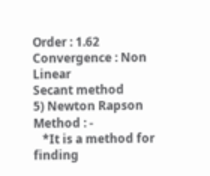Order : 1.62
Convergence : Non Linear
Secant method
5) Newton Rapson Method : -
   *It is a method for finding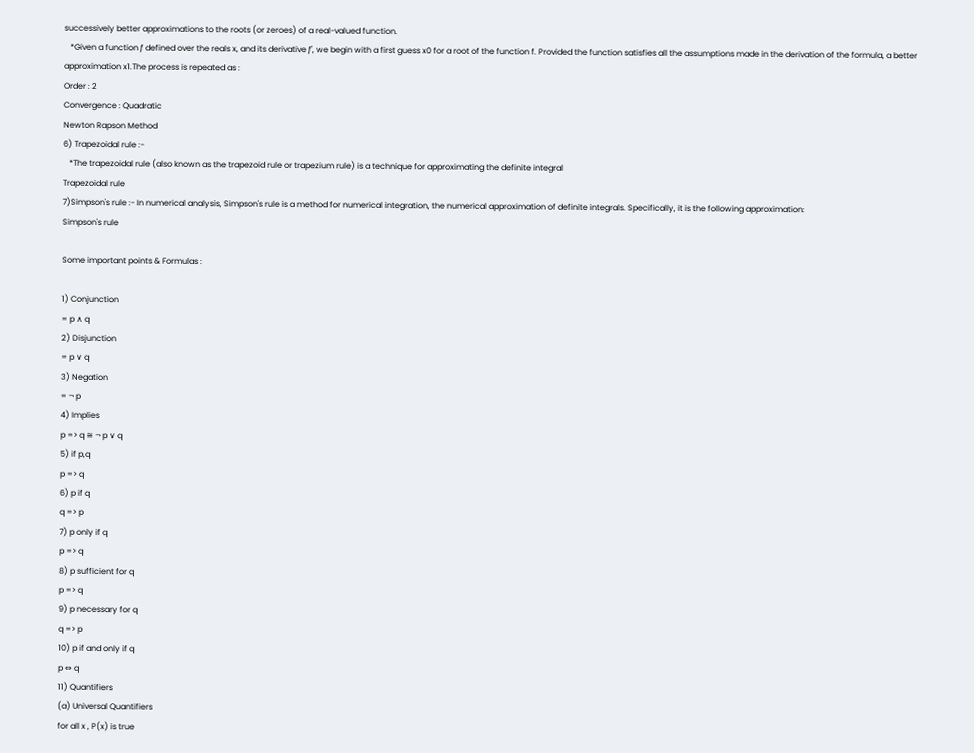successively better approximations to the roots (or zeroes) of a real-valued function.
   *Given a function ƒ defined over the reals x, and its derivative ƒ', we begin with a first guess x0 for a root of the function f. Provided the function satisfies all the assumptions made in the derivation of the formula, a better approximation x1.The process is repeated as :
Order : 2
Convergence : Quadratic
Newton Rapson Method
6) Trapezoidal rule :-
   *The trapezoidal rule (also known as the trapezoid rule or trapezium rule) is a technique for approximating the definite integral
Trapezoidal rule
7)Simpson's rule :- In numerical analysis, Simpson's rule is a method for numerical integration, the numerical approximation of definite integrals. Specifically, it is the following approximation:
Simpson's rule

Some important points & Formulas :

1) Conjunction
= p ∧ q
2) Disjunction
= p ∨ q
3) Negation
= ¬ p
4) Implies
p => q ≅ ¬ p ∨ q
5) if p,q
p => q
6) p if q
q => p
7) p only if q
p => q
8) p sufficient for q
p => q
9) p necessary for q
q => p
10) p if and only if q
p ⇔ q
11) Quantifiers
(a) Universal Quantifiers
for all x , P(x) is true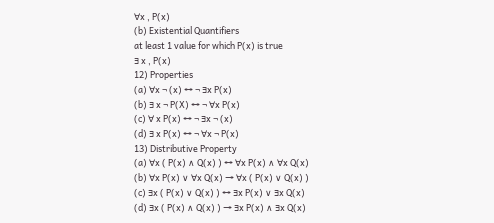∀x , P(x)
(b) Existential Quantifiers
at least 1 value for which P(x) is true
∃ x , P(x)
12) Properties
(a) ∀x ¬ (x) ↔ ¬ ∃x P(x)
(b) ∃ x ¬ P(X) ↔ ¬ ∀x P(x)
(c) ∀ x P(x) ↔ ¬ ∃x ¬ (x)
(d) ∃ x P(x) ↔ ¬ ∀x ¬ P(x)
13) Distributive Property
(a) ∀x ( P(x) ∧ Q(x) ) ↔ ∀x P(x) ∧ ∀x Q(x)
(b) ∀x P(x) ∨ ∀x Q(x) → ∀x ( P(x) ∨ Q(x) )
(c) ∃x ( P(x) ∨ Q(x) ) ↔ ∃x P(x) ∨ ∃x Q(x)
(d) ∃x ( P(x) ∧ Q(x) ) → ∃x P(x) ∧ ∃x Q(x)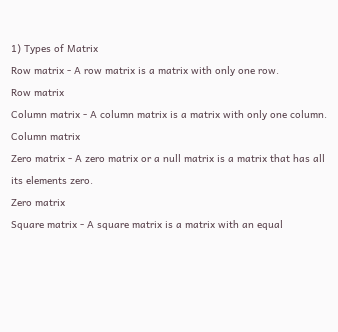1) Types of Matrix
Row matrix - A row matrix is a matrix with only one row.
Row matrix
Column matrix - A column matrix is a matrix with only one column.
Column matrix
Zero matrix - A zero matrix or a null matrix is a matrix that has all its elements zero.
Zero matrix
Square matrix - A square matrix is a matrix with an equal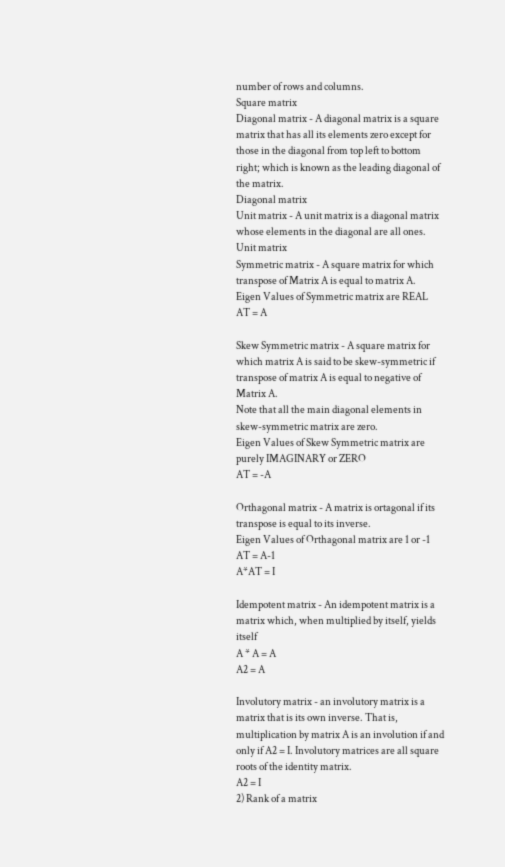number of rows and columns.
Square matrix
Diagonal matrix - A diagonal matrix is a square matrix that has all its elements zero except for those in the diagonal from top left to bottom right; which is known as the leading diagonal of the matrix.
Diagonal matrix
Unit matrix - A unit matrix is a diagonal matrix whose elements in the diagonal are all ones.
Unit matrix
Symmetric matrix - A square matrix for which transpose of Matrix A is equal to matrix A.
Eigen Values of Symmetric matrix are REAL
AT = A

Skew Symmetric matrix - A square matrix for which matrix A is said to be skew-symmetric if transpose of matrix A is equal to negative of Matrix A.
Note that all the main diagonal elements in skew-symmetric matrix are zero.
Eigen Values of Skew Symmetric matrix are purely IMAGINARY or ZERO
AT = -A

Orthagonal matrix - A matrix is ortagonal if its transpose is equal to its inverse.
Eigen Values of Orthagonal matrix are 1 or -1
AT = A-1
A*AT = I

Idempotent matrix - An idempotent matrix is a matrix which, when multiplied by itself, yields itself
A * A = A
A2 = A

Involutory matrix - an involutory matrix is a matrix that is its own inverse. That is, multiplication by matrix A is an involution if and only if A2 = I. Involutory matrices are all square roots of the identity matrix.
A2 = I
2) Rank of a matrix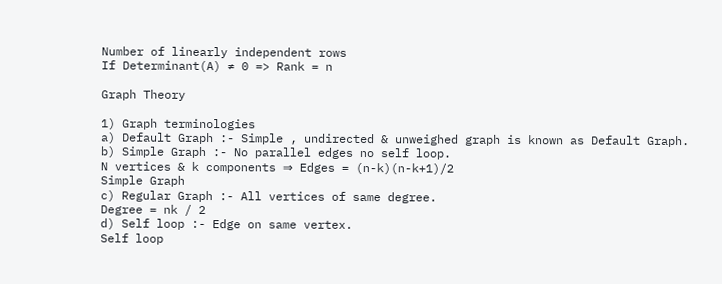Number of linearly independent rows
If Determinant(A) ≠ 0 => Rank = n

Graph Theory

1) Graph terminologies
a) Default Graph :- Simple , undirected & unweighed graph is known as Default Graph.
b) Simple Graph :- No parallel edges no self loop.
N vertices & k components ⇒ Edges = (n-k)(n-k+1)/2
Simple Graph
c) Regular Graph :- All vertices of same degree.
Degree = nk / 2
d) Self loop :- Edge on same vertex.
Self loop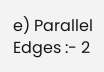e) Parallel Edges :- 2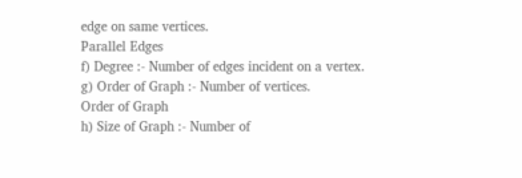edge on same vertices.
Parallel Edges
f) Degree :- Number of edges incident on a vertex.
g) Order of Graph :- Number of vertices.
Order of Graph
h) Size of Graph :- Number of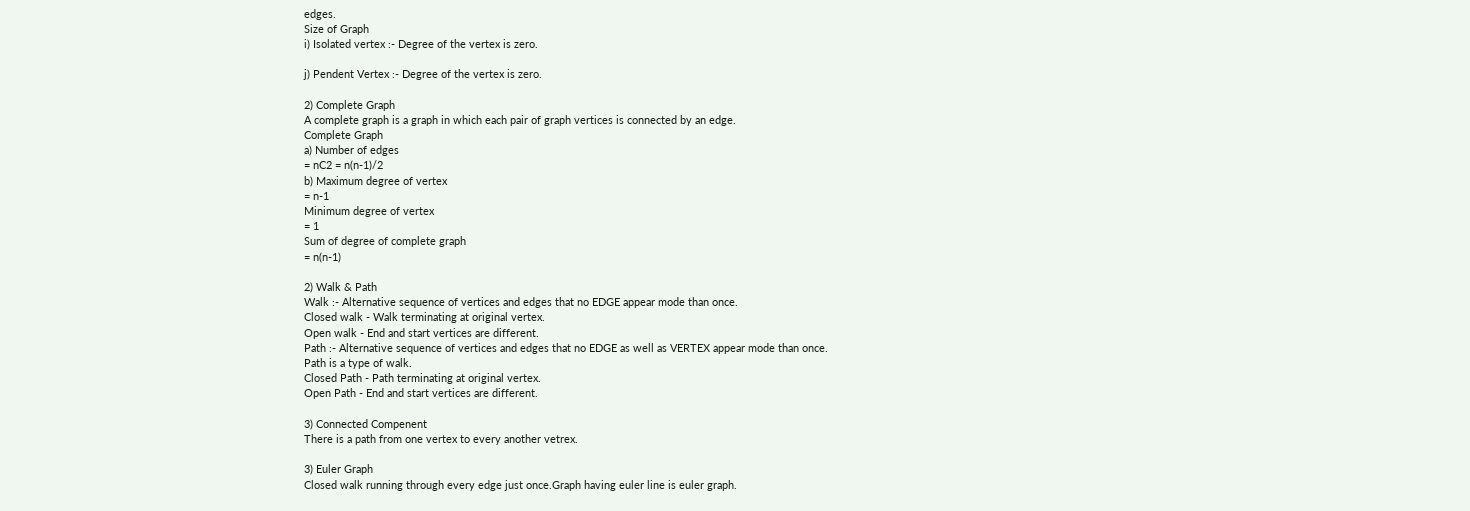edges.
Size of Graph
i) Isolated vertex :- Degree of the vertex is zero.

j) Pendent Vertex :- Degree of the vertex is zero.

2) Complete Graph
A complete graph is a graph in which each pair of graph vertices is connected by an edge.
Complete Graph
a) Number of edges
= nC2 = n(n-1)/2
b) Maximum degree of vertex
= n-1
Minimum degree of vertex
= 1
Sum of degree of complete graph
= n(n-1)

2) Walk & Path
Walk :- Alternative sequence of vertices and edges that no EDGE appear mode than once.
Closed walk - Walk terminating at original vertex.
Open walk - End and start vertices are different.
Path :- Alternative sequence of vertices and edges that no EDGE as well as VERTEX appear mode than once.
Path is a type of walk.
Closed Path - Path terminating at original vertex.
Open Path - End and start vertices are different.

3) Connected Compenent
There is a path from one vertex to every another vetrex.

3) Euler Graph
Closed walk running through every edge just once.Graph having euler line is euler graph.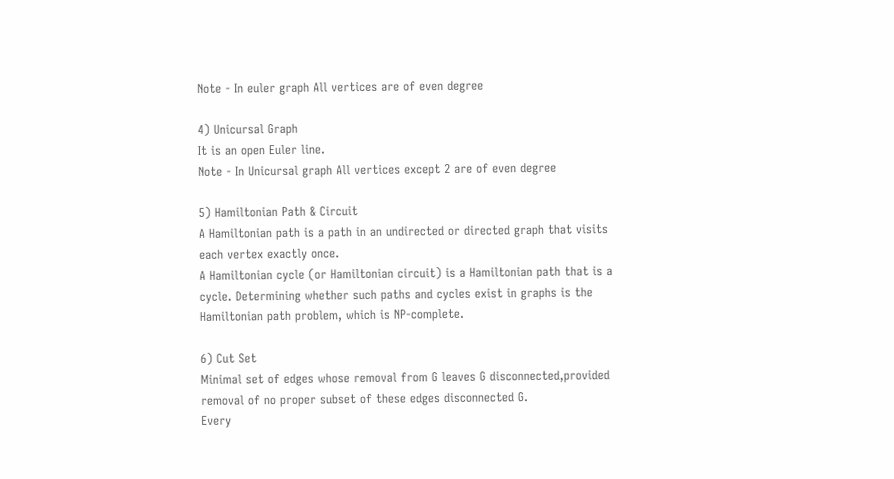Note - In euler graph All vertices are of even degree

4) Unicursal Graph
It is an open Euler line.
Note - In Unicursal graph All vertices except 2 are of even degree

5) Hamiltonian Path & Circuit
A Hamiltonian path is a path in an undirected or directed graph that visits each vertex exactly once.
A Hamiltonian cycle (or Hamiltonian circuit) is a Hamiltonian path that is a cycle. Determining whether such paths and cycles exist in graphs is the Hamiltonian path problem, which is NP-complete.

6) Cut Set
Minimal set of edges whose removal from G leaves G disconnected,provided removal of no proper subset of these edges disconnected G.
Every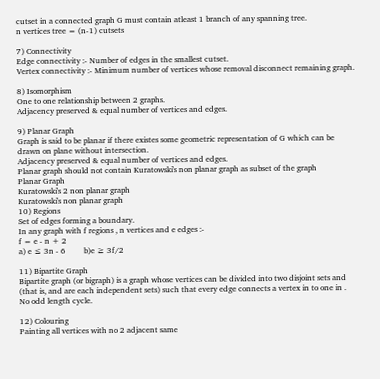cutset in a connected graph G must contain atleast 1 branch of any spanning tree.
n vertices tree = (n-1) cutsets

7) Connectivity
Edge connectivity :- Number of edges in the smallest cutset.
Vertex connectivity :- Minimum number of vertices whose removal disconnect remaining graph.

8) Isomorphism
One to one relationship between 2 graphs.
Adjacency preserved & equal number of vertices and edges.

9) Planar Graph
Graph is said to be planar if there existes some geometric representation of G which can be drawn on plane without intersection.
Adjacency preserved & equal number of vertices and edges.
Planar graph should not contain Kuratowski's non planar graph as subset of the graph
Planar Graph
Kuratowski's 2 non planar graph
Kuratowski's non planar graph
10) Regions
Set of edges forming a boundary.
In any graph with f regions , n vertices and e edges :-
f = e - n + 2
a) e ≤ 3n - 6         b)e ≥ 3f/2

11) Bipartite Graph
Bipartite graph (or bigraph) is a graph whose vertices can be divided into two disjoint sets and (that is, and are each independent sets) such that every edge connects a vertex in to one in .
No odd length cycle.

12) Colouring
Painting all vertices with no 2 adjacent same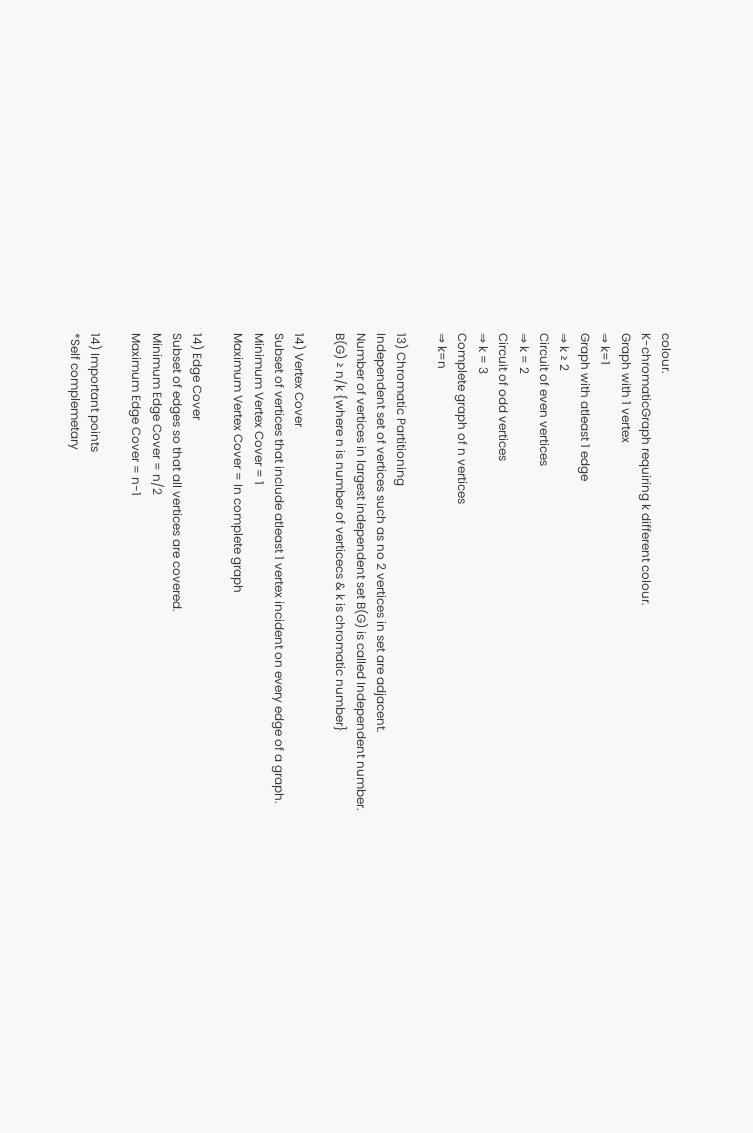colour.
K-chromaticGraph requiring k different colour.
Graph with 1 vertex
⇒ k=1
Graph with atleast 1 edge
⇒ k ≥ 2
Circuit of even vertices
⇒ k = 2
Circuit of odd vertices
⇒ k = 3
Complete graph of n vertices
⇒ k=n

13) Chromatic Partitioning
Independent set of vertices such as no 2 vertices in set are adjacent.
Number of vertices in largest independent set B(G) is called Independent number.
B(G) ≥ n/k {where n is number of verticecs & k is chromatic number}

14) Vertex Cover
Subset of vertices that include atleast 1 vertex incident on every edge of a graph.
Minimum Vertex Cover = 1
Maximum Vertex Cover = In complete graph

14) Edge Cover
Subset of edges so that all vertices are covered.
Minimum Edge Cover = n/2
Maximum Edge Cover = n-1

14) Important points
*Self complemetary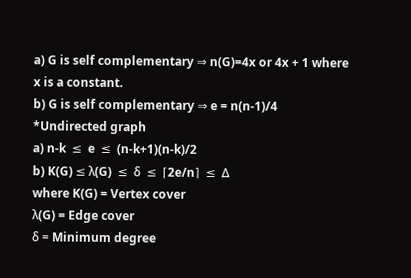a) G is self complementary ⇒ n(G)=4x or 4x + 1 where x is a constant.
b) G is self complementary ⇒ e = n(n-1)/4
*Undirected graph
a) n-k  ≤  e  ≤  (n-k+1)(n-k)/2
b) K(G) ≤ λ(G)  ≤  δ  ≤  ⌈2e/n⌉  ≤  Δ
where K(G) = Vertex cover
λ(G) = Edge cover
δ = Minimum degree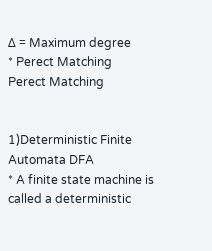Δ = Maximum degree
* Perect Matching
Perect Matching


1)Deterministic Finite Automata DFA
* A finite state machine is called a deterministic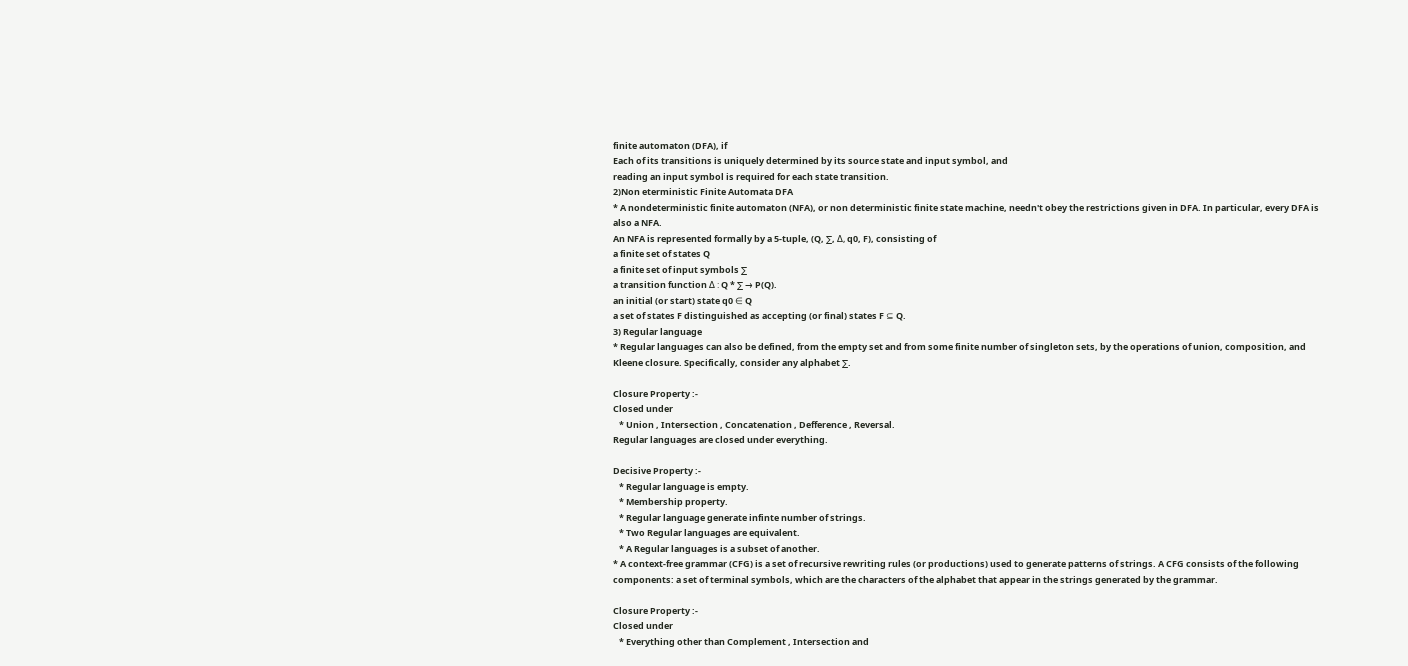finite automaton (DFA), if
Each of its transitions is uniquely determined by its source state and input symbol, and
reading an input symbol is required for each state transition.
2)Non eterministic Finite Automata DFA
* A nondeterministic finite automaton (NFA), or non deterministic finite state machine, needn't obey the restrictions given in DFA. In particular, every DFA is also a NFA.
An NFA is represented formally by a 5-tuple, (Q, ∑, Δ, q0, F), consisting of
a finite set of states Q
a finite set of input symbols ∑
a transition function Δ : Q * ∑ → P(Q).
an initial (or start) state q0 ∈ Q
a set of states F distinguished as accepting (or final) states F ⊆ Q.
3) Regular language
* Regular languages can also be defined, from the empty set and from some finite number of singleton sets, by the operations of union, composition, and Kleene closure. Specifically, consider any alphabet ∑.

Closure Property :-
Closed under
   * Union , Intersection , Concatenation , Defference , Reversal.
Regular languages are closed under everything.

Decisive Property :-
   * Regular language is empty.
   * Membership property.
   * Regular language generate infinte number of strings.
   * Two Regular languages are equivalent.
   * A Regular languages is a subset of another.
* A context-free grammar (CFG) is a set of recursive rewriting rules (or productions) used to generate patterns of strings. A CFG consists of the following components: a set of terminal symbols, which are the characters of the alphabet that appear in the strings generated by the grammar.

Closure Property :-
Closed under
   * Everything other than Complement , Intersection and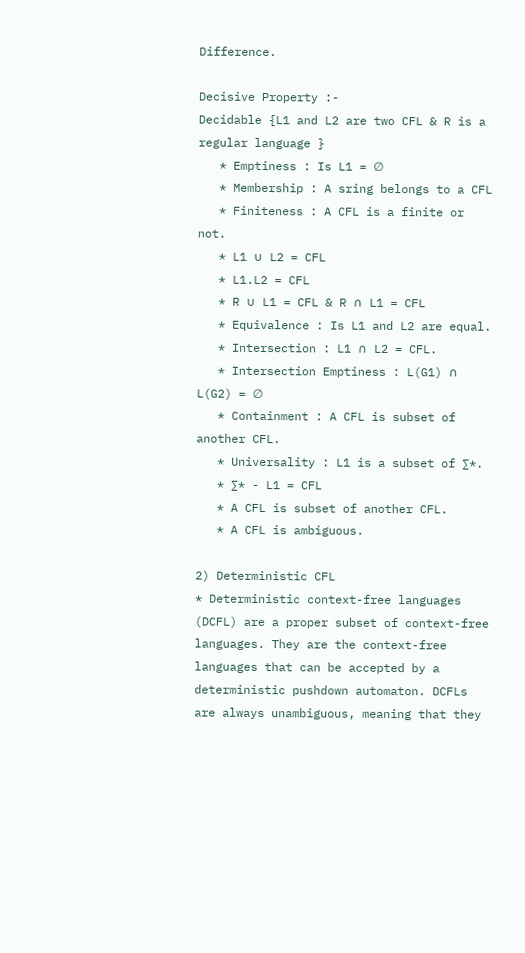Difference.

Decisive Property :-
Decidable {L1 and L2 are two CFL & R is a regular language }
   * Emptiness : Is L1 = ∅
   * Membership : A sring belongs to a CFL
   * Finiteness : A CFL is a finite or not.
   * L1 ∪ L2 = CFL
   * L1.L2 = CFL
   * R ∪ L1 = CFL & R ∩ L1 = CFL
   * Equivalence : Is L1 and L2 are equal.
   * Intersection : L1 ∩ L2 = CFL.
   * Intersection Emptiness : L(G1) ∩ L(G2) = ∅
   * Containment : A CFL is subset of another CFL.
   * Universality : L1 is a subset of ∑*.
   * ∑* - L1 = CFL
   * A CFL is subset of another CFL.
   * A CFL is ambiguous.

2) Deterministic CFL
* Deterministic context-free languages (DCFL) are a proper subset of context-free languages. They are the context-free languages that can be accepted by a deterministic pushdown automaton. DCFLs are always unambiguous, meaning that they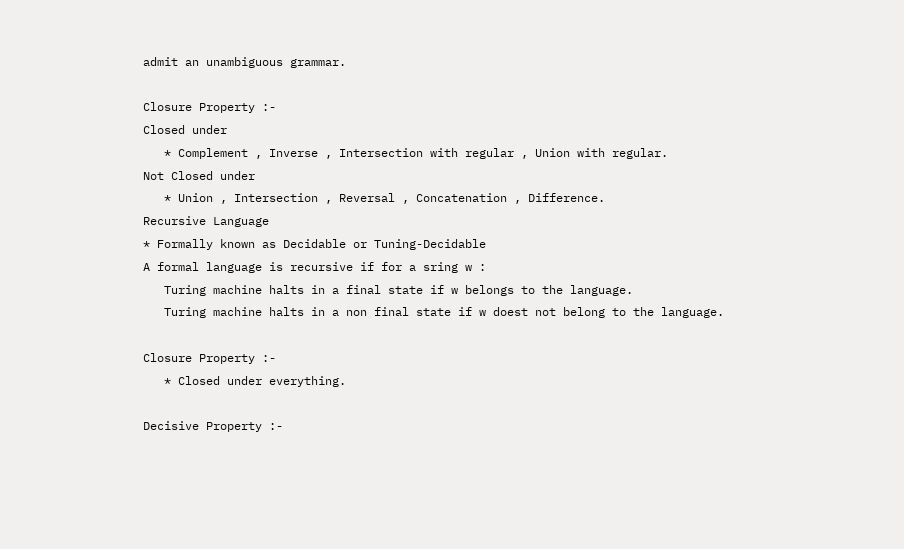admit an unambiguous grammar.

Closure Property :-
Closed under
   * Complement , Inverse , Intersection with regular , Union with regular.
Not Closed under
   * Union , Intersection , Reversal , Concatenation , Difference.
Recursive Language
* Formally known as Decidable or Tuning-Decidable
A formal language is recursive if for a sring w :
   Turing machine halts in a final state if w belongs to the language.
   Turing machine halts in a non final state if w doest not belong to the language.

Closure Property :-
   * Closed under everything.

Decisive Property :-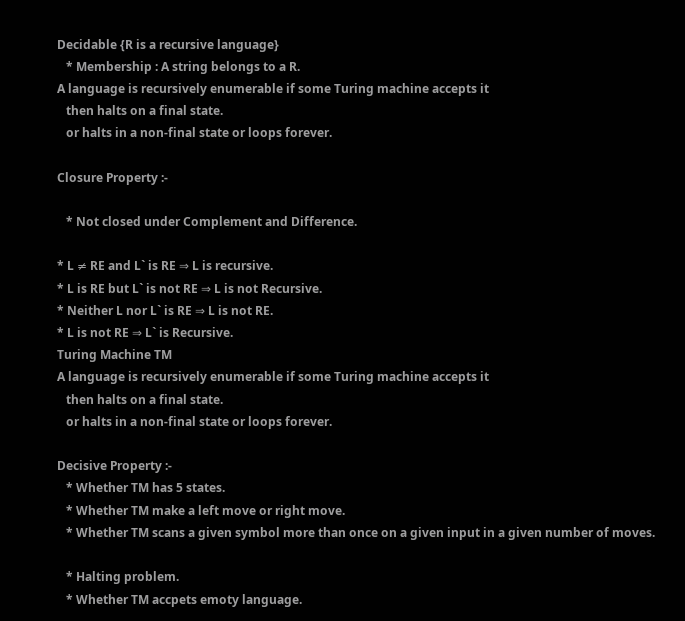Decidable {R is a recursive language}
   * Membership : A string belongs to a R.
A language is recursively enumerable if some Turing machine accepts it
   then halts on a final state.
   or halts in a non-final state or loops forever.

Closure Property :-

   * Not closed under Complement and Difference.

* L ≠ RE and L` is RE ⇒ L is recursive.
* L is RE but L` is not RE ⇒ L is not Recursive.
* Neither L nor L` is RE ⇒ L is not RE.
* L is not RE ⇒ L` is Recursive.
Turing Machine TM
A language is recursively enumerable if some Turing machine accepts it
   then halts on a final state.
   or halts in a non-final state or loops forever.

Decisive Property :-
   * Whether TM has 5 states.
   * Whether TM make a left move or right move.
   * Whether TM scans a given symbol more than once on a given input in a given number of moves.

   * Halting problem.
   * Whether TM accpets emoty language.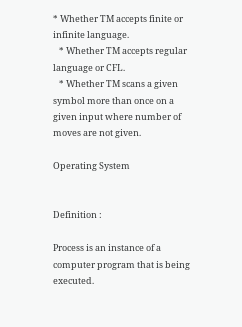* Whether TM accepts finite or infinite language.
   * Whether TM accepts regular language or CFL.
   * Whether TM scans a given symbol more than once on a given input where number of moves are not given.

Operating System


Definition :

Process is an instance of a computer program that is being executed.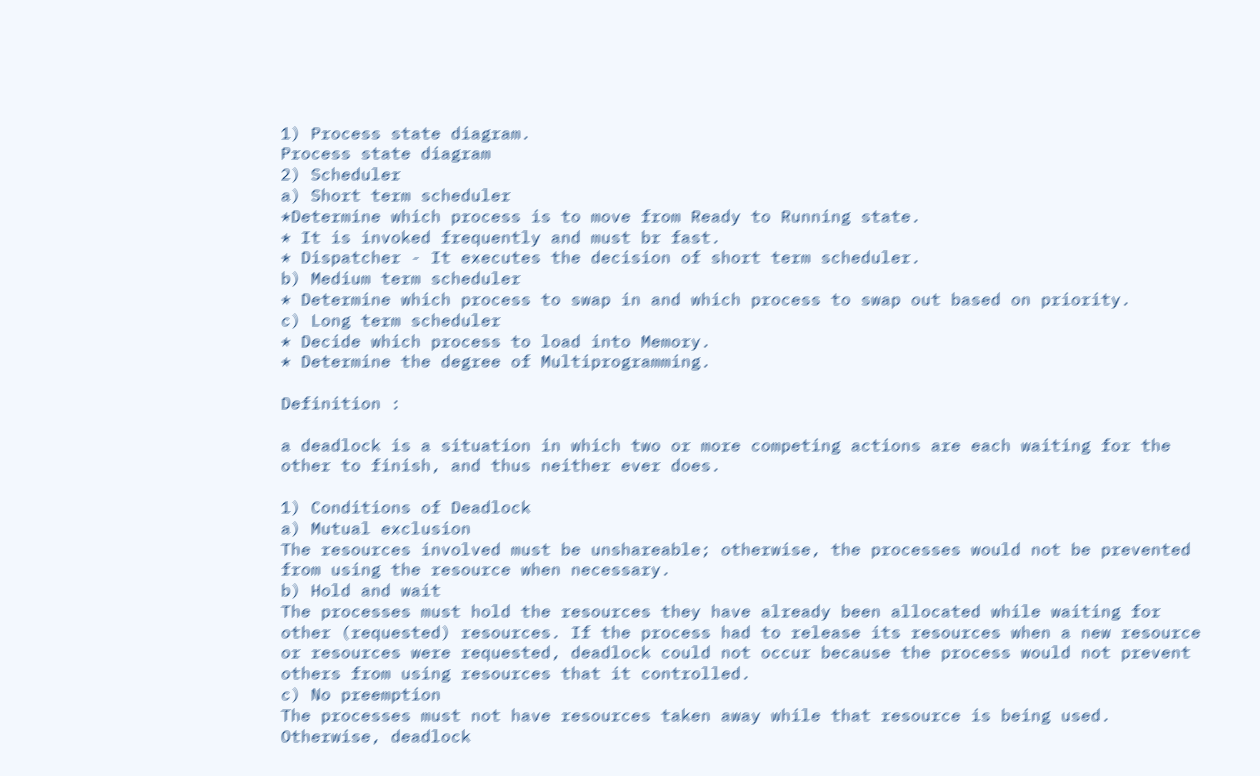1) Process state diagram.
Process state diagram
2) Scheduler
a) Short term scheduler
*Determine which process is to move from Ready to Running state.
* It is invoked frequently and must br fast.
* Dispatcher - It executes the decision of short term scheduler.
b) Medium term scheduler
* Determine which process to swap in and which process to swap out based on priority.
c) Long term scheduler
* Decide which process to load into Memory.
* Determine the degree of Multiprogramming.

Definition :

a deadlock is a situation in which two or more competing actions are each waiting for the other to finish, and thus neither ever does.

1) Conditions of Deadlock
a) Mutual exclusion
The resources involved must be unshareable; otherwise, the processes would not be prevented from using the resource when necessary.
b) Hold and wait
The processes must hold the resources they have already been allocated while waiting for other (requested) resources. If the process had to release its resources when a new resource or resources were requested, deadlock could not occur because the process would not prevent others from using resources that it controlled.
c) No preemption
The processes must not have resources taken away while that resource is being used. Otherwise, deadlock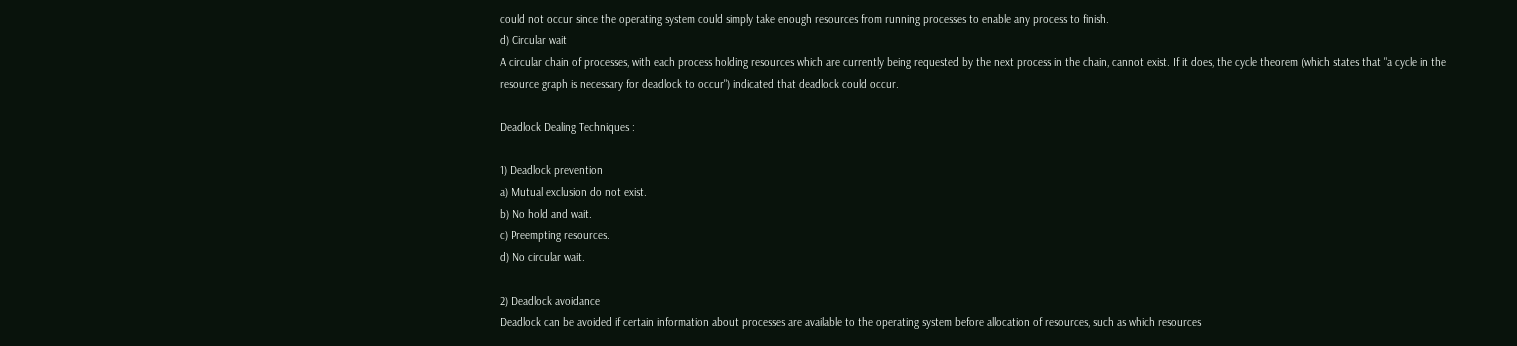could not occur since the operating system could simply take enough resources from running processes to enable any process to finish.
d) Circular wait
A circular chain of processes, with each process holding resources which are currently being requested by the next process in the chain, cannot exist. If it does, the cycle theorem (which states that "a cycle in the resource graph is necessary for deadlock to occur") indicated that deadlock could occur.

Deadlock Dealing Techniques :

1) Deadlock prevention
a) Mutual exclusion do not exist.
b) No hold and wait.
c) Preempting resources.
d) No circular wait.

2) Deadlock avoidance
Deadlock can be avoided if certain information about processes are available to the operating system before allocation of resources, such as which resources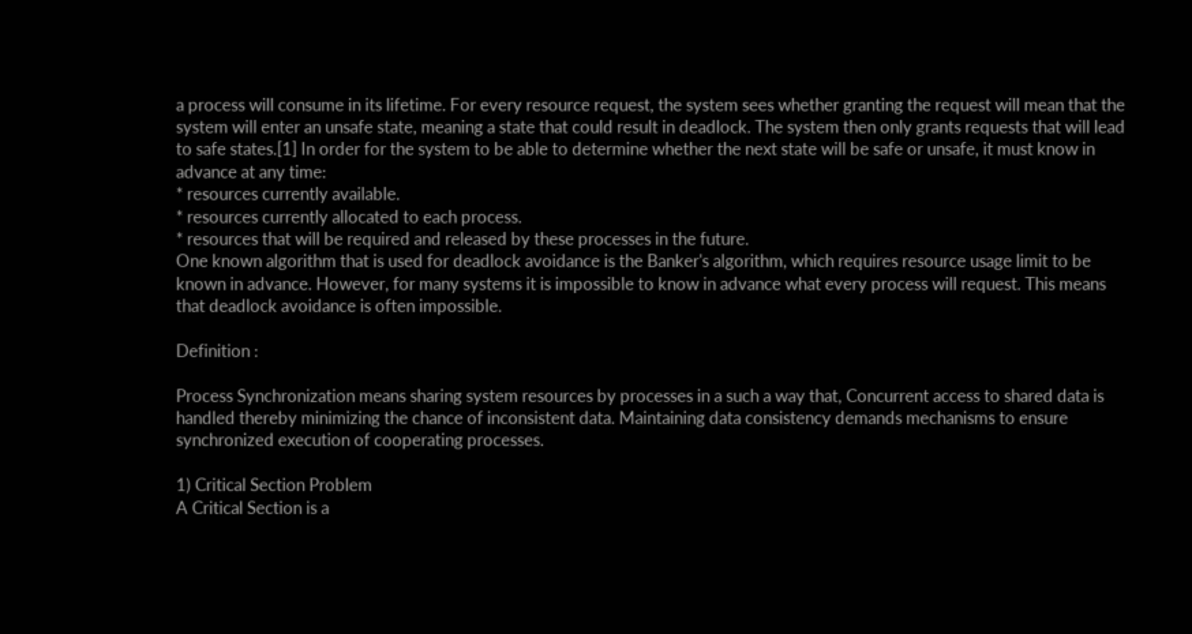a process will consume in its lifetime. For every resource request, the system sees whether granting the request will mean that the system will enter an unsafe state, meaning a state that could result in deadlock. The system then only grants requests that will lead to safe states.[1] In order for the system to be able to determine whether the next state will be safe or unsafe, it must know in advance at any time:
* resources currently available.
* resources currently allocated to each process.
* resources that will be required and released by these processes in the future.
One known algorithm that is used for deadlock avoidance is the Banker's algorithm, which requires resource usage limit to be known in advance. However, for many systems it is impossible to know in advance what every process will request. This means that deadlock avoidance is often impossible.

Definition :

Process Synchronization means sharing system resources by processes in a such a way that, Concurrent access to shared data is handled thereby minimizing the chance of inconsistent data. Maintaining data consistency demands mechanisms to ensure synchronized execution of cooperating processes.

1) Critical Section Problem
A Critical Section is a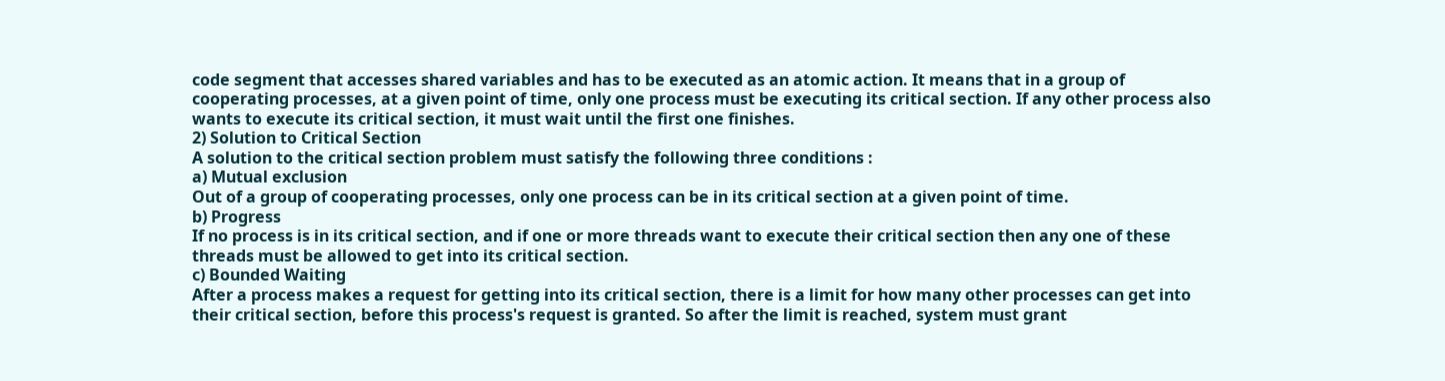code segment that accesses shared variables and has to be executed as an atomic action. It means that in a group of cooperating processes, at a given point of time, only one process must be executing its critical section. If any other process also wants to execute its critical section, it must wait until the first one finishes.
2) Solution to Critical Section
A solution to the critical section problem must satisfy the following three conditions :
a) Mutual exclusion
Out of a group of cooperating processes, only one process can be in its critical section at a given point of time.
b) Progress
If no process is in its critical section, and if one or more threads want to execute their critical section then any one of these threads must be allowed to get into its critical section.
c) Bounded Waiting
After a process makes a request for getting into its critical section, there is a limit for how many other processes can get into their critical section, before this process's request is granted. So after the limit is reached, system must grant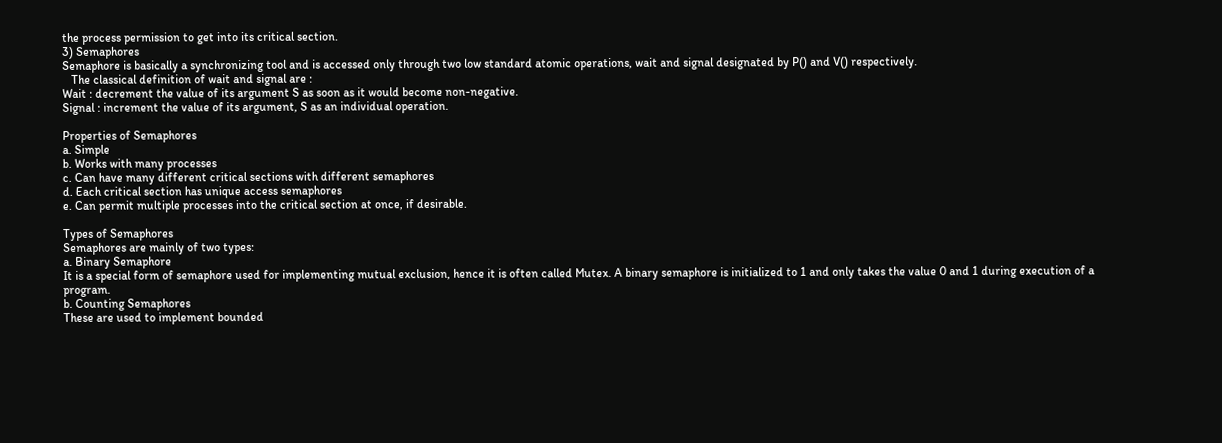the process permission to get into its critical section.
3) Semaphores
Semaphore is basically a synchronizing tool and is accessed only through two low standard atomic operations, wait and signal designated by P() and V() respectively.
   The classical definition of wait and signal are :
Wait : decrement the value of its argument S as soon as it would become non-negative.
Signal : increment the value of its argument, S as an individual operation.

Properties of Semaphores
a. Simple
b. Works with many processes
c. Can have many different critical sections with different semaphores
d. Each critical section has unique access semaphores
e. Can permit multiple processes into the critical section at once, if desirable.

Types of Semaphores
Semaphores are mainly of two types:
a. Binary Semaphore
It is a special form of semaphore used for implementing mutual exclusion, hence it is often called Mutex. A binary semaphore is initialized to 1 and only takes the value 0 and 1 during execution of a program.
b. Counting Semaphores
These are used to implement bounded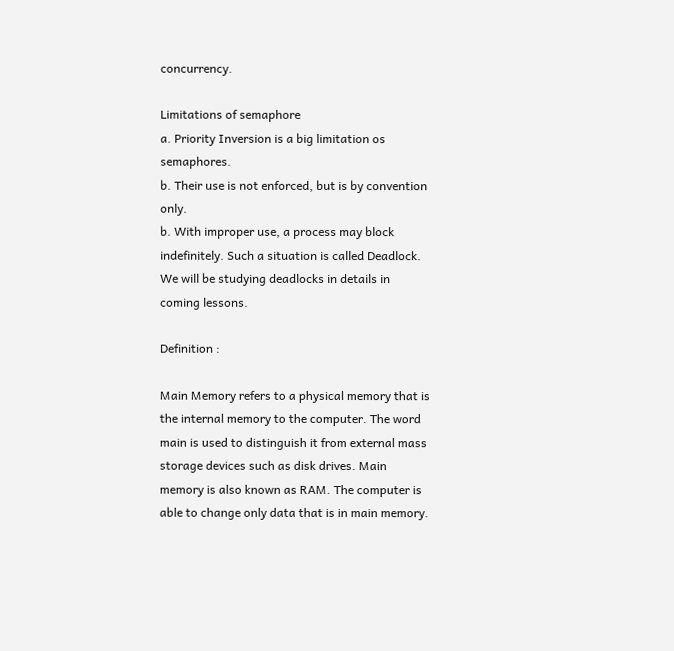concurrency.

Limitations of semaphore
a. Priority Inversion is a big limitation os semaphores.
b. Their use is not enforced, but is by convention only.
b. With improper use, a process may block indefinitely. Such a situation is called Deadlock. We will be studying deadlocks in details in coming lessons.

Definition :

Main Memory refers to a physical memory that is the internal memory to the computer. The word main is used to distinguish it from external mass storage devices such as disk drives. Main memory is also known as RAM. The computer is able to change only data that is in main memory.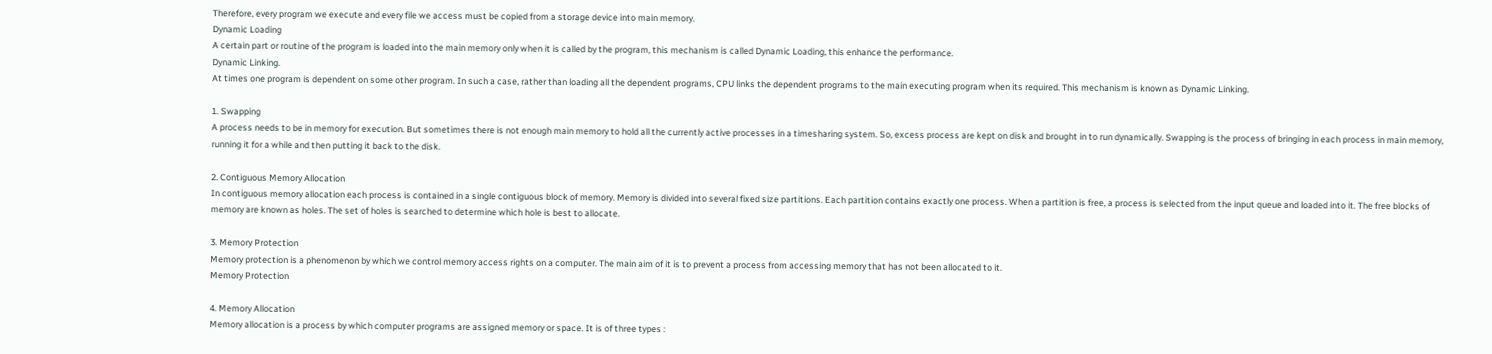Therefore, every program we execute and every file we access must be copied from a storage device into main memory.
Dynamic Loading
A certain part or routine of the program is loaded into the main memory only when it is called by the program, this mechanism is called Dynamic Loading, this enhance the performance.
Dynamic Linking.
At times one program is dependent on some other program. In such a case, rather than loading all the dependent programs, CPU links the dependent programs to the main executing program when its required. This mechanism is known as Dynamic Linking.

1. Swapping
A process needs to be in memory for execution. But sometimes there is not enough main memory to hold all the currently active processes in a timesharing system. So, excess process are kept on disk and brought in to run dynamically. Swapping is the process of bringing in each process in main memory, running it for a while and then putting it back to the disk.

2. Contiguous Memory Allocation
In contiguous memory allocation each process is contained in a single contiguous block of memory. Memory is divided into several fixed size partitions. Each partition contains exactly one process. When a partition is free, a process is selected from the input queue and loaded into it. The free blocks of memory are known as holes. The set of holes is searched to determine which hole is best to allocate.

3. Memory Protection
Memory protection is a phenomenon by which we control memory access rights on a computer. The main aim of it is to prevent a process from accessing memory that has not been allocated to it.
Memory Protection

4. Memory Allocation
Memory allocation is a process by which computer programs are assigned memory or space. It is of three types :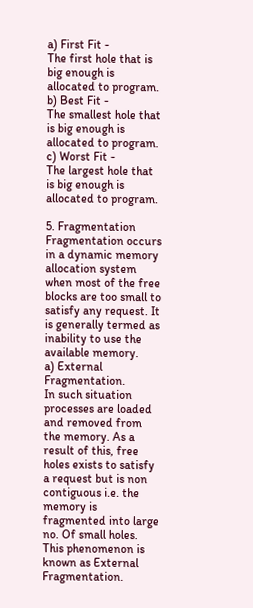a) First Fit -
The first hole that is big enough is allocated to program.
b) Best Fit -
The smallest hole that is big enough is allocated to program.
c) Worst Fit -
The largest hole that is big enough is allocated to program.

5. Fragmentation
Fragmentation occurs in a dynamic memory allocation system when most of the free blocks are too small to satisfy any request. It is generally termed as inability to use the available memory.
a) External Fragmentation.
In such situation processes are loaded and removed from the memory. As a result of this, free holes exists to satisfy a request but is non contiguous i.e. the memory is fragmented into large no. Of small holes. This phenomenon is known as External Fragmentation.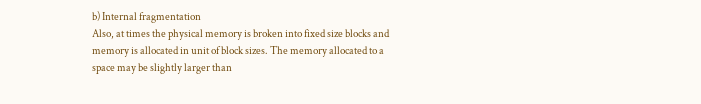b) Internal fragmentation
Also, at times the physical memory is broken into fixed size blocks and memory is allocated in unit of block sizes. The memory allocated to a space may be slightly larger than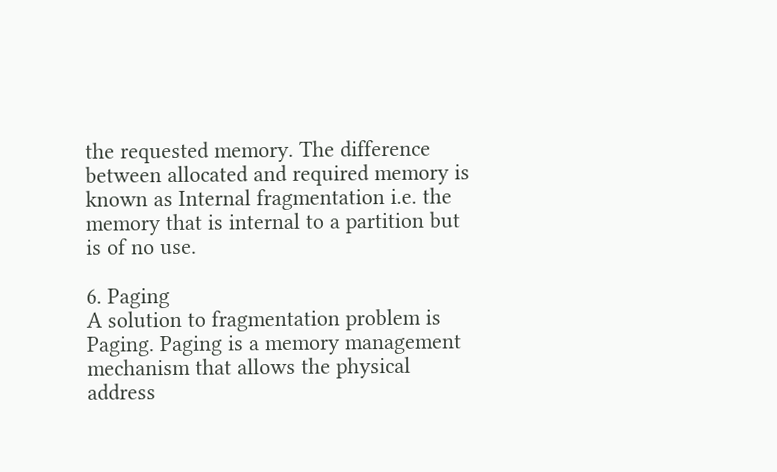the requested memory. The difference between allocated and required memory is known as Internal fragmentation i.e. the memory that is internal to a partition but is of no use.

6. Paging
A solution to fragmentation problem is Paging. Paging is a memory management mechanism that allows the physical address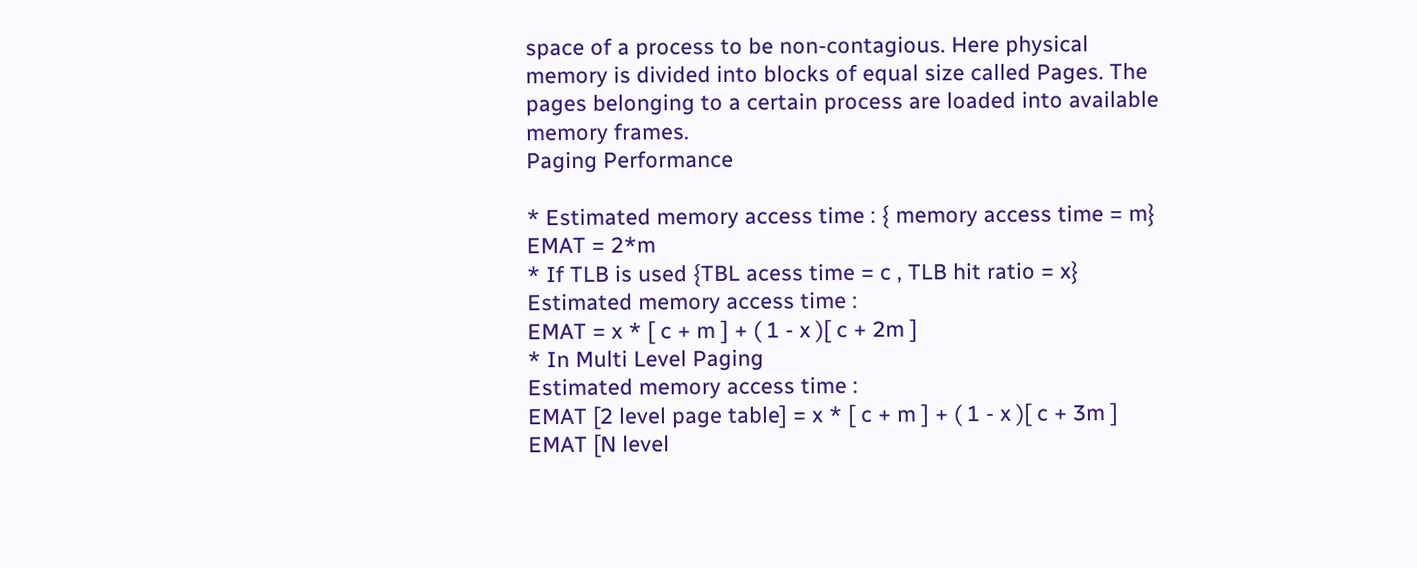space of a process to be non-contagious. Here physical memory is divided into blocks of equal size called Pages. The pages belonging to a certain process are loaded into available memory frames.
Paging Performance

* Estimated memory access time : { memory access time = m}
EMAT = 2*m
* If TLB is used {TBL acess time = c , TLB hit ratio = x}
Estimated memory access time :
EMAT = x * [ c + m ] + ( 1 - x )[ c + 2m ]
* In Multi Level Paging
Estimated memory access time :
EMAT [2 level page table] = x * [ c + m ] + ( 1 - x )[ c + 3m ]
EMAT [N level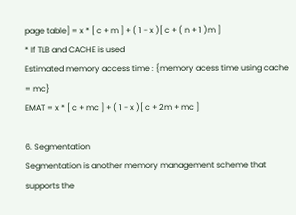page table] = x * [ c + m ] + ( 1 - x )[ c + ( n + 1 )m ]
* If TLB and CACHE is used
Estimated memory access time : {memory acess time using cache = mc}
EMAT = x * [ c + mc ] + ( 1 - x )[ c + 2m + mc ]

6. Segmentation
Segmentation is another memory management scheme that supports the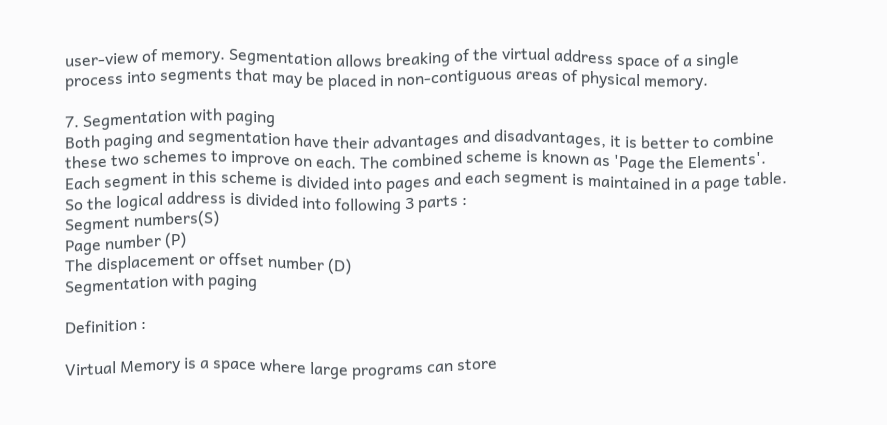user-view of memory. Segmentation allows breaking of the virtual address space of a single process into segments that may be placed in non-contiguous areas of physical memory.

7. Segmentation with paging
Both paging and segmentation have their advantages and disadvantages, it is better to combine these two schemes to improve on each. The combined scheme is known as 'Page the Elements'. Each segment in this scheme is divided into pages and each segment is maintained in a page table. So the logical address is divided into following 3 parts :
Segment numbers(S)
Page number (P)
The displacement or offset number (D)
Segmentation with paging

Definition :

Virtual Memory is a space where large programs can store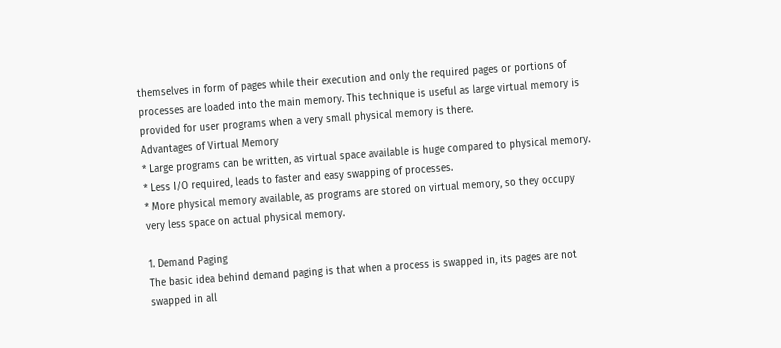themselves in form of pages while their execution and only the required pages or portions of processes are loaded into the main memory. This technique is useful as large virtual memory is provided for user programs when a very small physical memory is there.
Advantages of Virtual Memory
* Large programs can be written, as virtual space available is huge compared to physical memory.
* Less I/O required, leads to faster and easy swapping of processes.
* More physical memory available, as programs are stored on virtual memory, so they occupy very less space on actual physical memory.

1. Demand Paging
The basic idea behind demand paging is that when a process is swapped in, its pages are not swapped in all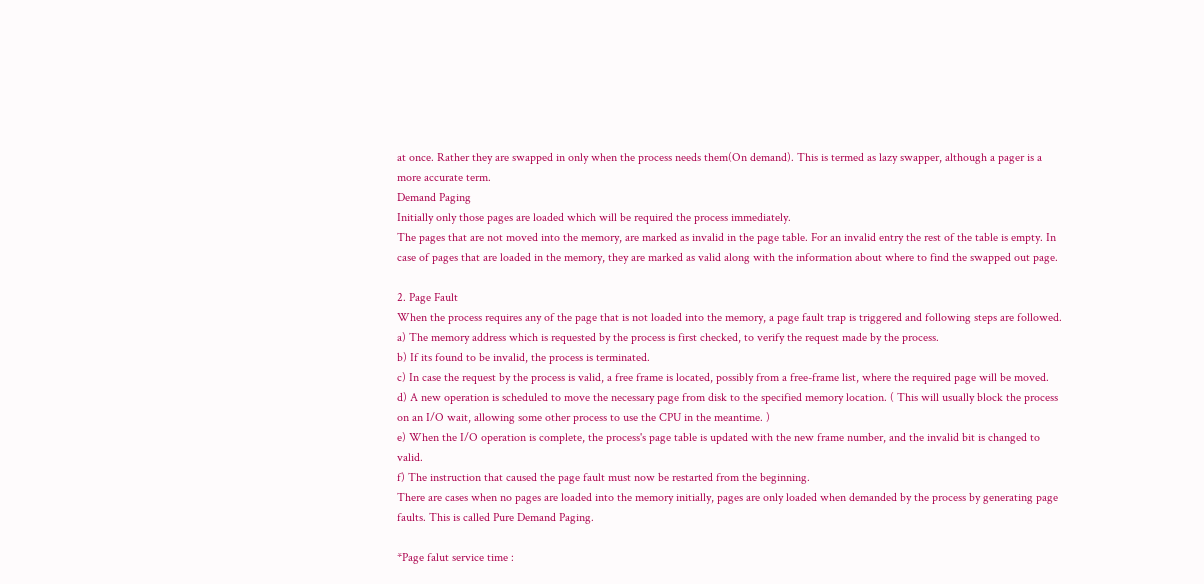at once. Rather they are swapped in only when the process needs them(On demand). This is termed as lazy swapper, although a pager is a more accurate term.
Demand Paging
Initially only those pages are loaded which will be required the process immediately.
The pages that are not moved into the memory, are marked as invalid in the page table. For an invalid entry the rest of the table is empty. In case of pages that are loaded in the memory, they are marked as valid along with the information about where to find the swapped out page.

2. Page Fault
When the process requires any of the page that is not loaded into the memory, a page fault trap is triggered and following steps are followed.
a) The memory address which is requested by the process is first checked, to verify the request made by the process.
b) If its found to be invalid, the process is terminated.
c) In case the request by the process is valid, a free frame is located, possibly from a free-frame list, where the required page will be moved.
d) A new operation is scheduled to move the necessary page from disk to the specified memory location. ( This will usually block the process on an I/O wait, allowing some other process to use the CPU in the meantime. )
e) When the I/O operation is complete, the process's page table is updated with the new frame number, and the invalid bit is changed to valid.
f) The instruction that caused the page fault must now be restarted from the beginning.
There are cases when no pages are loaded into the memory initially, pages are only loaded when demanded by the process by generating page faults. This is called Pure Demand Paging.

*Page falut service time :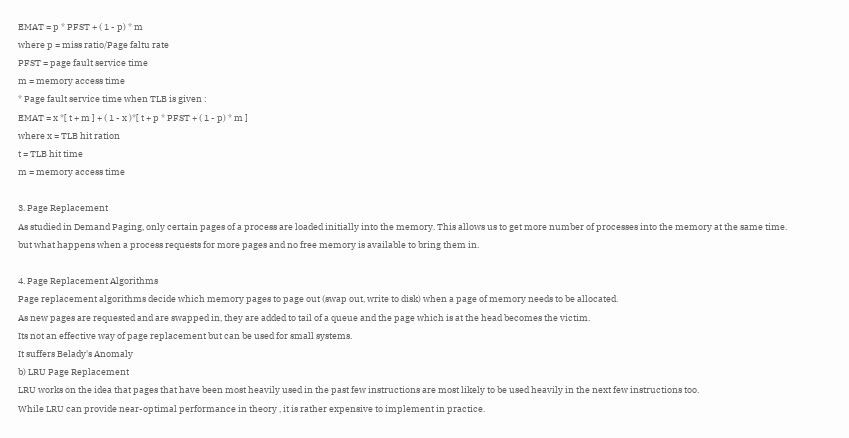EMAT = p * PFST + ( 1 - p) * m
where p = miss ratio/Page faltu rate
PFST = page fault service time
m = memory access time
* Page fault service time when TLB is given :
EMAT = x *[ t + m ] + ( 1 - x )*[ t + p * PFST + ( 1 - p) * m ]
where x = TLB hit ration
t = TLB hit time
m = memory access time

3. Page Replacement
As studied in Demand Paging, only certain pages of a process are loaded initially into the memory. This allows us to get more number of processes into the memory at the same time. but what happens when a process requests for more pages and no free memory is available to bring them in.

4. Page Replacement Algorithms
Page replacement algorithms decide which memory pages to page out (swap out, write to disk) when a page of memory needs to be allocated.
As new pages are requested and are swapped in, they are added to tail of a queue and the page which is at the head becomes the victim.
Its not an effective way of page replacement but can be used for small systems.
It suffers Belady's Anomaly
b) LRU Page Replacement
LRU works on the idea that pages that have been most heavily used in the past few instructions are most likely to be used heavily in the next few instructions too.
While LRU can provide near-optimal performance in theory , it is rather expensive to implement in practice.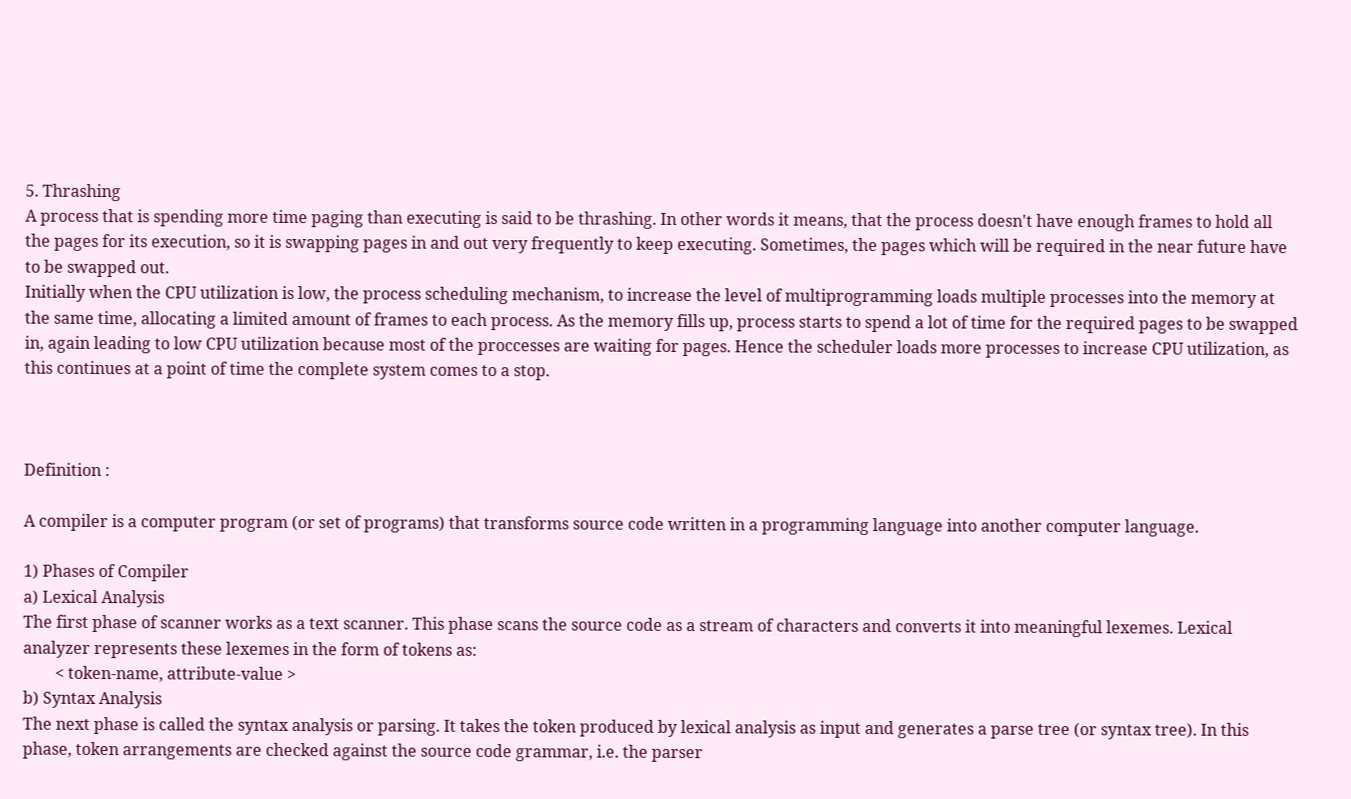5. Thrashing
A process that is spending more time paging than executing is said to be thrashing. In other words it means, that the process doesn't have enough frames to hold all the pages for its execution, so it is swapping pages in and out very frequently to keep executing. Sometimes, the pages which will be required in the near future have to be swapped out.
Initially when the CPU utilization is low, the process scheduling mechanism, to increase the level of multiprogramming loads multiple processes into the memory at the same time, allocating a limited amount of frames to each process. As the memory fills up, process starts to spend a lot of time for the required pages to be swapped in, again leading to low CPU utilization because most of the proccesses are waiting for pages. Hence the scheduler loads more processes to increase CPU utilization, as this continues at a point of time the complete system comes to a stop.



Definition :

A compiler is a computer program (or set of programs) that transforms source code written in a programming language into another computer language.

1) Phases of Compiler
a) Lexical Analysis
The first phase of scanner works as a text scanner. This phase scans the source code as a stream of characters and converts it into meaningful lexemes. Lexical analyzer represents these lexemes in the form of tokens as:
        < token-name, attribute-value >
b) Syntax Analysis
The next phase is called the syntax analysis or parsing. It takes the token produced by lexical analysis as input and generates a parse tree (or syntax tree). In this phase, token arrangements are checked against the source code grammar, i.e. the parser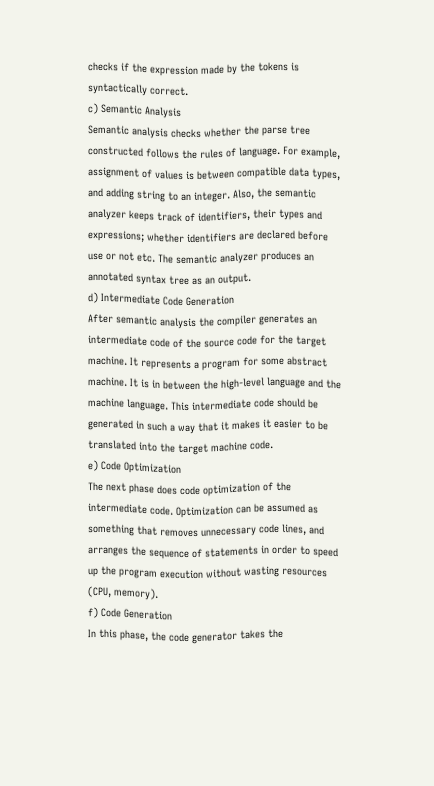checks if the expression made by the tokens is syntactically correct.
c) Semantic Analysis
Semantic analysis checks whether the parse tree constructed follows the rules of language. For example, assignment of values is between compatible data types, and adding string to an integer. Also, the semantic analyzer keeps track of identifiers, their types and expressions; whether identifiers are declared before use or not etc. The semantic analyzer produces an annotated syntax tree as an output.
d) Intermediate Code Generation
After semantic analysis the compiler generates an intermediate code of the source code for the target machine. It represents a program for some abstract machine. It is in between the high-level language and the machine language. This intermediate code should be generated in such a way that it makes it easier to be translated into the target machine code.
e) Code Optimization
The next phase does code optimization of the intermediate code. Optimization can be assumed as something that removes unnecessary code lines, and arranges the sequence of statements in order to speed up the program execution without wasting resources (CPU, memory).
f) Code Generation
In this phase, the code generator takes the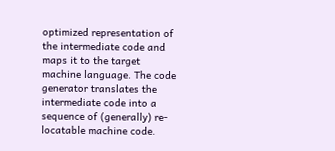optimized representation of the intermediate code and maps it to the target machine language. The code generator translates the intermediate code into a sequence of (generally) re-locatable machine code.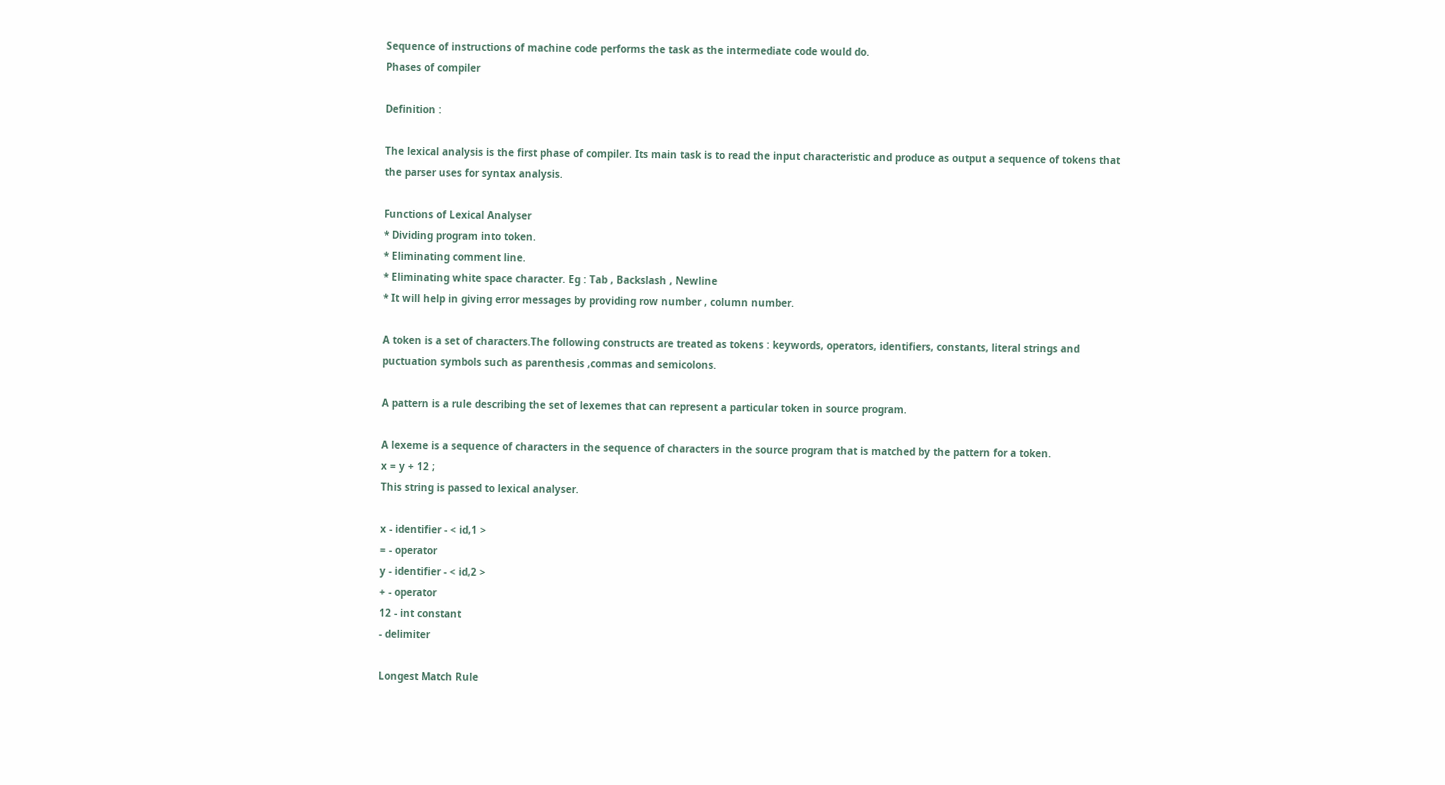Sequence of instructions of machine code performs the task as the intermediate code would do.
Phases of compiler

Definition :

The lexical analysis is the first phase of compiler. Its main task is to read the input characteristic and produce as output a sequence of tokens that the parser uses for syntax analysis.

Functions of Lexical Analyser
* Dividing program into token.
* Eliminating comment line.
* Eliminating white space character. Eg : Tab , Backslash , Newline
* It will help in giving error messages by providing row number , column number.

A token is a set of characters.The following constructs are treated as tokens : keywords, operators, identifiers, constants, literal strings and puctuation symbols such as parenthesis ,commas and semicolons.

A pattern is a rule describing the set of lexemes that can represent a particular token in source program.

A lexeme is a sequence of characters in the sequence of characters in the source program that is matched by the pattern for a token.
x = y + 12 ;
This string is passed to lexical analyser.

x - identifier - < id,1 >
= - operator
y - identifier - < id,2 >
+ - operator
12 - int constant
- delimiter

Longest Match Rule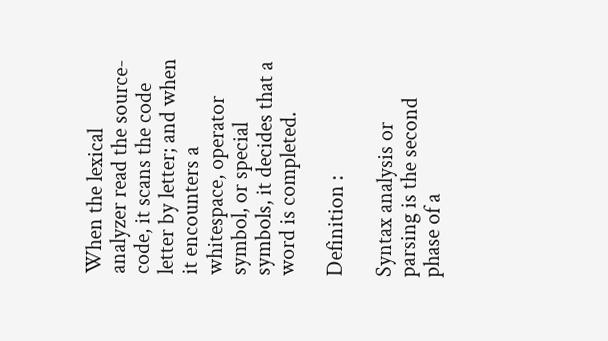When the lexical analyzer read the source-code, it scans the code letter by letter; and when it encounters a whitespace, operator symbol, or special symbols, it decides that a word is completed.

Definition :

Syntax analysis or parsing is the second phase of a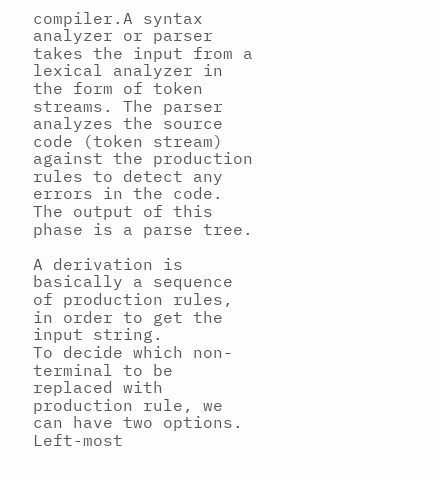compiler.A syntax analyzer or parser takes the input from a lexical analyzer in the form of token streams. The parser analyzes the source code (token stream) against the production rules to detect any errors in the code. The output of this phase is a parse tree.

A derivation is basically a sequence of production rules, in order to get the input string.
To decide which non-terminal to be replaced with production rule, we can have two options.
Left-most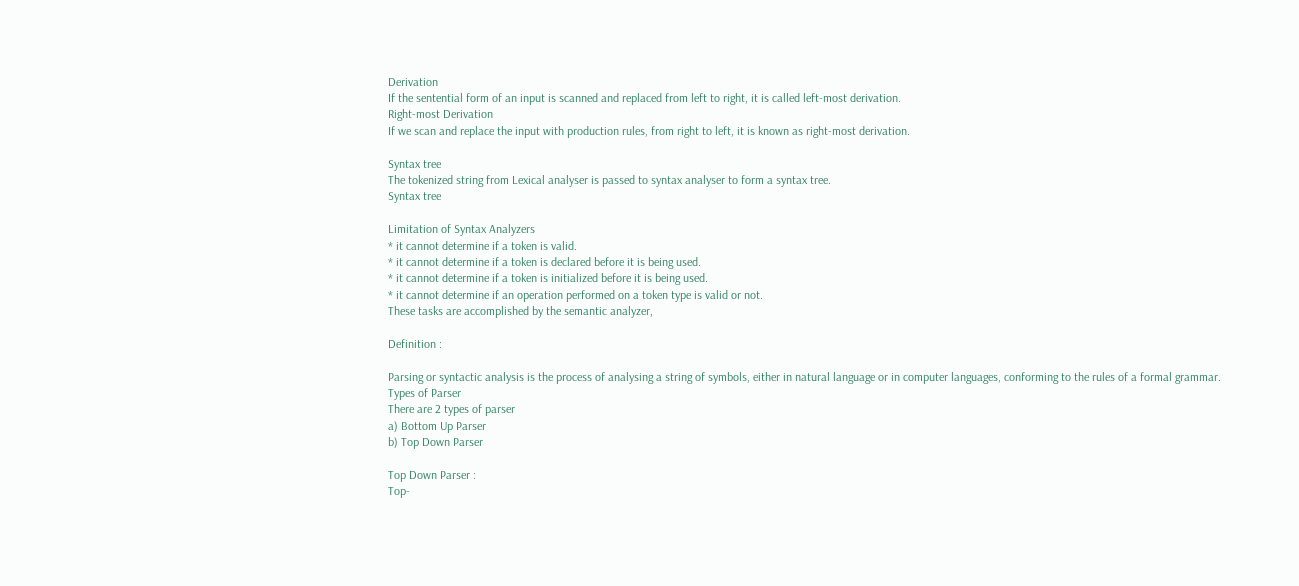Derivation
If the sentential form of an input is scanned and replaced from left to right, it is called left-most derivation.
Right-most Derivation
If we scan and replace the input with production rules, from right to left, it is known as right-most derivation.

Syntax tree
The tokenized string from Lexical analyser is passed to syntax analyser to form a syntax tree.
Syntax tree

Limitation of Syntax Analyzers
* it cannot determine if a token is valid.
* it cannot determine if a token is declared before it is being used.
* it cannot determine if a token is initialized before it is being used.
* it cannot determine if an operation performed on a token type is valid or not.
These tasks are accomplished by the semantic analyzer,

Definition :

Parsing or syntactic analysis is the process of analysing a string of symbols, either in natural language or in computer languages, conforming to the rules of a formal grammar.
Types of Parser
There are 2 types of parser
a) Bottom Up Parser
b) Top Down Parser

Top Down Parser :
Top-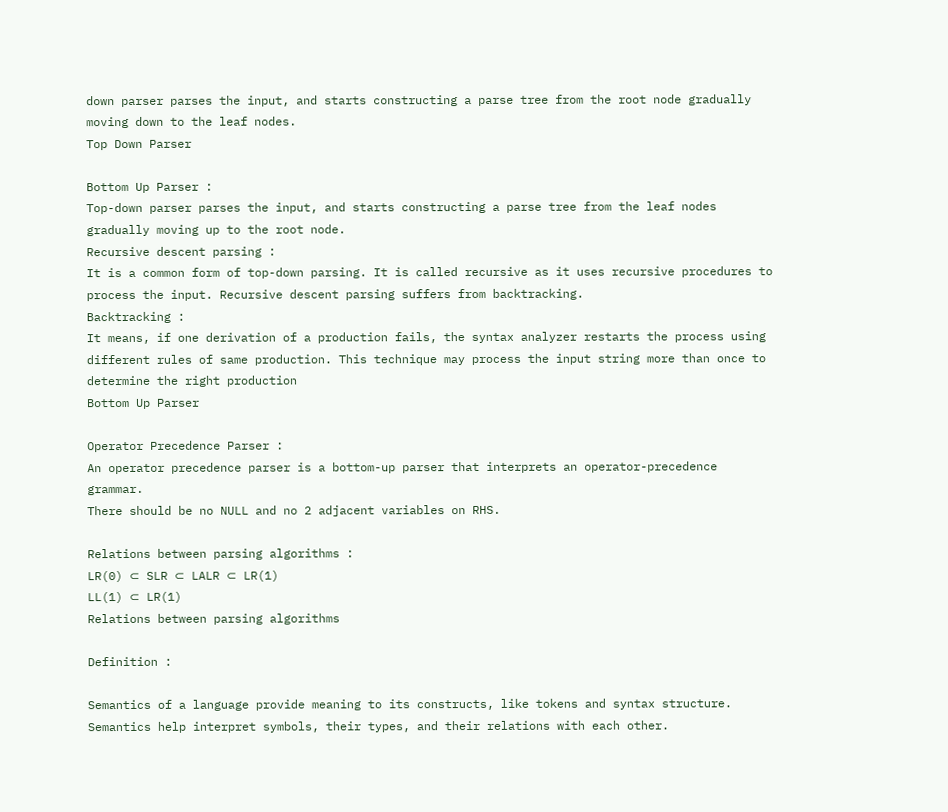down parser parses the input, and starts constructing a parse tree from the root node gradually moving down to the leaf nodes.
Top Down Parser

Bottom Up Parser :
Top-down parser parses the input, and starts constructing a parse tree from the leaf nodes gradually moving up to the root node.
Recursive descent parsing :
It is a common form of top-down parsing. It is called recursive as it uses recursive procedures to process the input. Recursive descent parsing suffers from backtracking.
Backtracking :
It means, if one derivation of a production fails, the syntax analyzer restarts the process using different rules of same production. This technique may process the input string more than once to determine the right production
Bottom Up Parser

Operator Precedence Parser :
An operator precedence parser is a bottom-up parser that interprets an operator-precedence grammar.
There should be no NULL and no 2 adjacent variables on RHS.

Relations between parsing algorithms :
LR(0) ⊂ SLR ⊂ LALR ⊂ LR(1)
LL(1) ⊂ LR(1)
Relations between parsing algorithms

Definition :

Semantics of a language provide meaning to its constructs, like tokens and syntax structure. Semantics help interpret symbols, their types, and their relations with each other.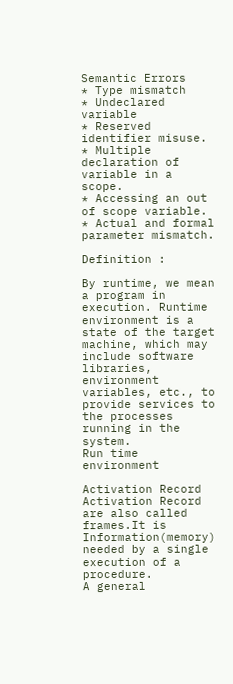Semantic Errors
* Type mismatch
* Undeclared variable
* Reserved identifier misuse.
* Multiple declaration of variable in a scope.
* Accessing an out of scope variable.
* Actual and formal parameter mismatch.

Definition :

By runtime, we mean a program in execution. Runtime environment is a state of the target machine, which may include software libraries, environment variables, etc., to provide services to the processes running in the system.
Run time environment

Activation Record
Activation Record are also called frames.It is Information(memory) needed by a single execution of a procedure.
A general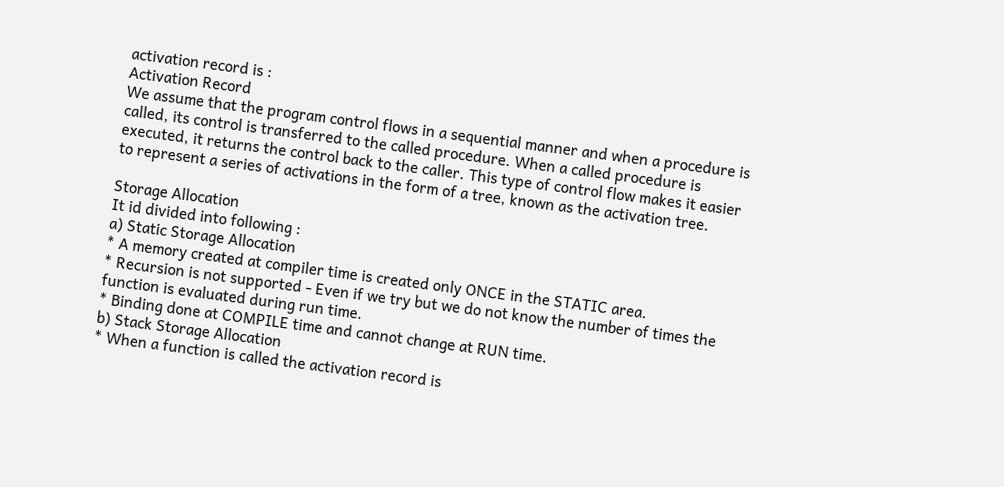activation record is :
Activation Record
We assume that the program control flows in a sequential manner and when a procedure is called, its control is transferred to the called procedure. When a called procedure is executed, it returns the control back to the caller. This type of control flow makes it easier to represent a series of activations in the form of a tree, known as the activation tree.

Storage Allocation
It id divided into following :
a) Static Storage Allocation
* A memory created at compiler time is created only ONCE in the STATIC area.
* Recursion is not supported - Even if we try but we do not know the number of times the function is evaluated during run time.
* Binding done at COMPILE time and cannot change at RUN time.
b) Stack Storage Allocation
* When a function is called the activation record is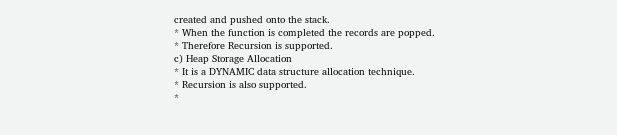created and pushed onto the stack.
* When the function is completed the records are popped.
* Therefore Recursion is supported.
c) Heap Storage Allocation
* It is a DYNAMIC data structure allocation technique.
* Recursion is also supported.
*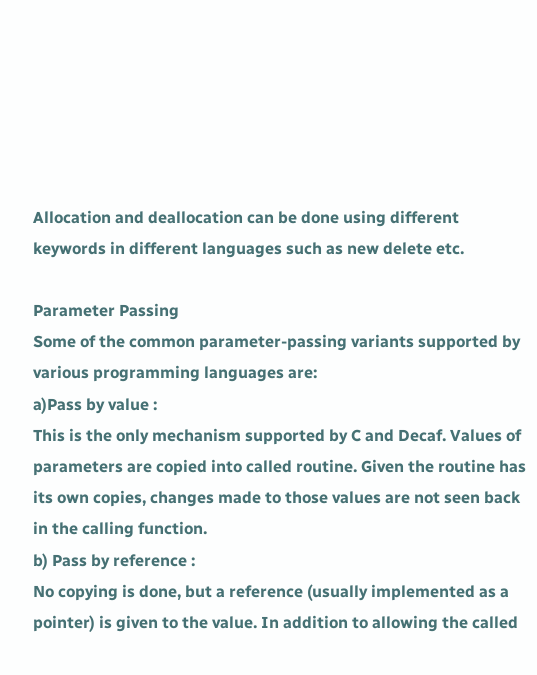Allocation and deallocation can be done using different keywords in different languages such as new delete etc.

Parameter Passing
Some of the common parameter-passing variants supported by various programming languages are:
a)Pass by value :
This is the only mechanism supported by C and Decaf. Values of parameters are copied into called routine. Given the routine has its own copies, changes made to those values are not seen back in the calling function.
b) Pass by reference :
No copying is done, but a reference (usually implemented as a pointer) is given to the value. In addition to allowing the called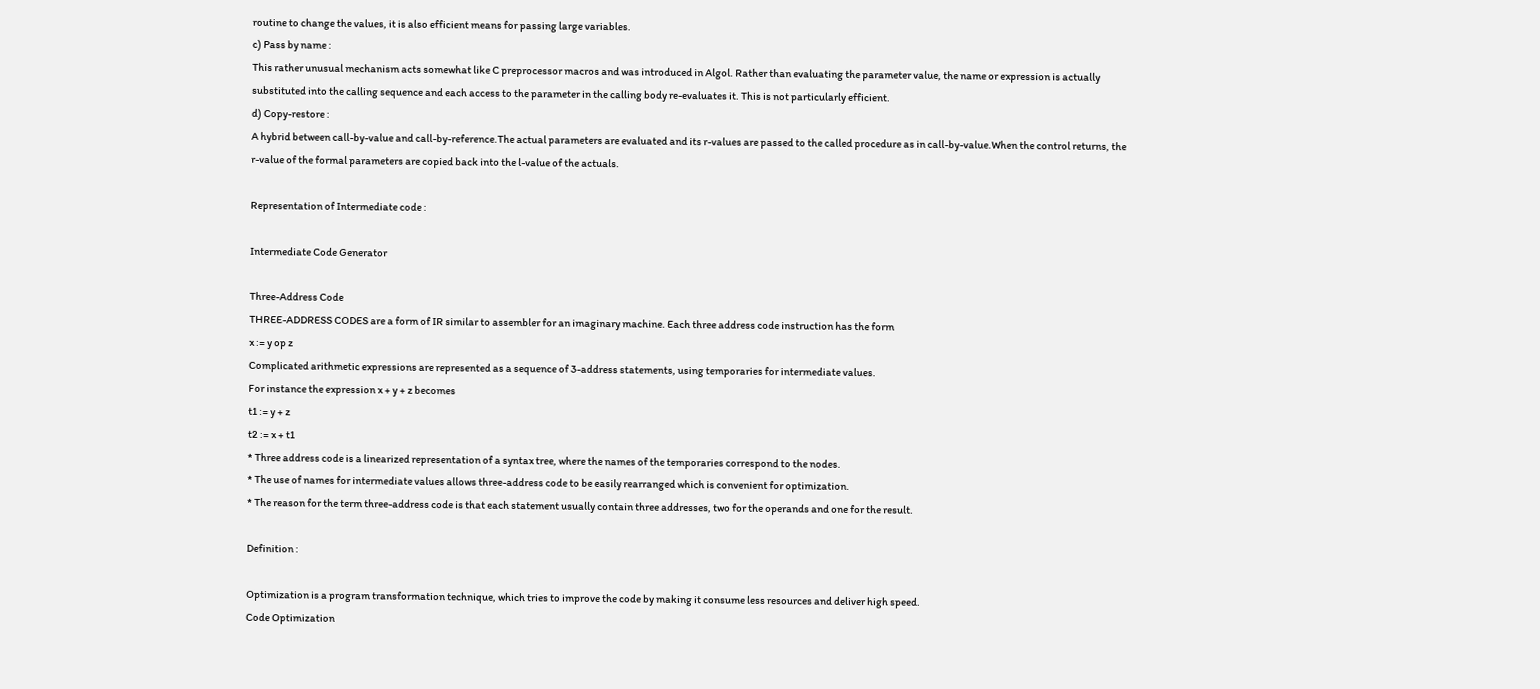routine to change the values, it is also efficient means for passing large variables.
c) Pass by name :
This rather unusual mechanism acts somewhat like C preprocessor macros and was introduced in Algol. Rather than evaluating the parameter value, the name or expression is actually substituted into the calling sequence and each access to the parameter in the calling body re-evaluates it. This is not particularly efficient.
d) Copy-restore :
A hybrid between call-by-value and call-by-reference.The actual parameters are evaluated and its r-values are passed to the called procedure as in call-by-value.When the control returns, the r-value of the formal parameters are copied back into the l-value of the actuals.

Representation of Intermediate code :

Intermediate Code Generator

Three-Address Code
THREE-ADDRESS CODES are a form of IR similar to assembler for an imaginary machine. Each three address code instruction has the form
x := y op z
Complicated arithmetic expressions are represented as a sequence of 3-address statements, using temporaries for intermediate values.
For instance the expression x + y + z becomes
t1 := y + z
t2 := x + t1
* Three address code is a linearized representation of a syntax tree, where the names of the temporaries correspond to the nodes.
* The use of names for intermediate values allows three-address code to be easily rearranged which is convenient for optimization.
* The reason for the term three-address code is that each statement usually contain three addresses, two for the operands and one for the result.

Definition :

Optimization is a program transformation technique, which tries to improve the code by making it consume less resources and deliver high speed.
Code Optimization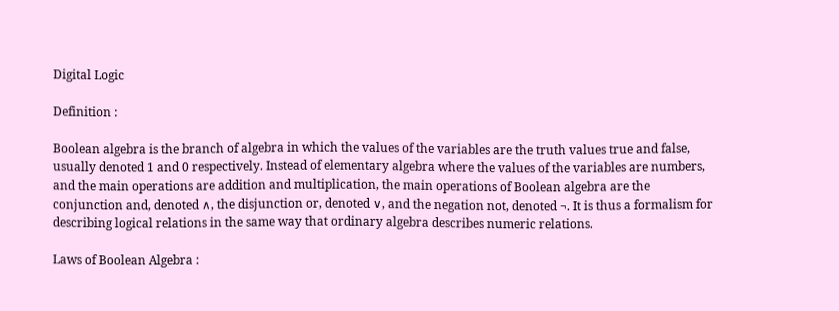Digital Logic

Definition :

Boolean algebra is the branch of algebra in which the values of the variables are the truth values true and false, usually denoted 1 and 0 respectively. Instead of elementary algebra where the values of the variables are numbers, and the main operations are addition and multiplication, the main operations of Boolean algebra are the conjunction and, denoted ∧, the disjunction or, denoted ∨, and the negation not, denoted ¬. It is thus a formalism for describing logical relations in the same way that ordinary algebra describes numeric relations.

Laws of Boolean Algebra :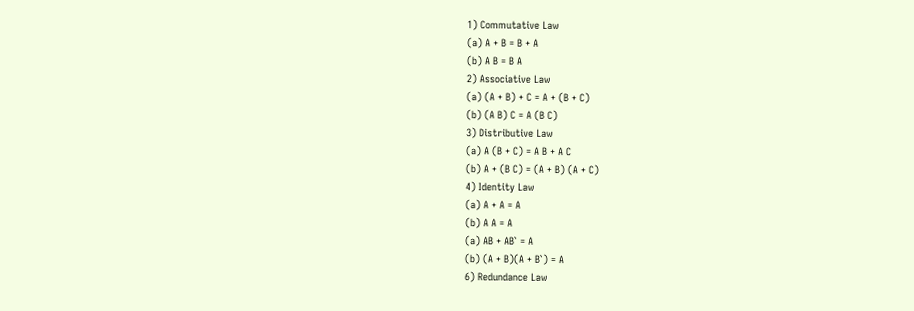1) Commutative Law
(a) A + B = B + A
(b) A B = B A
2) Associative Law
(a) (A + B) + C = A + (B + C)
(b) (A B) C = A (B C)
3) Distributive Law
(a) A (B + C) = A B + A C
(b) A + (B C) = (A + B) (A + C)
4) Identity Law
(a) A + A = A
(b) A A = A
(a) AB + AB` = A
(b) (A + B)(A + B`) = A
6) Redundance Law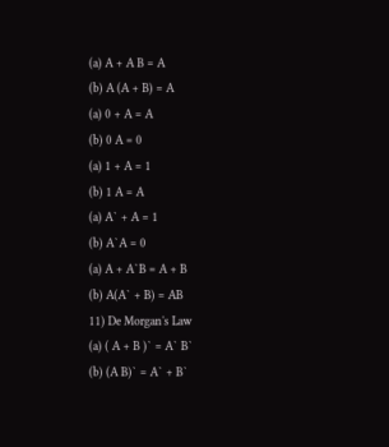(a) A + A B = A
(b) A (A + B) = A
(a) 0 + A = A
(b) 0 A = 0
(a) 1 + A = 1
(b) 1 A = A
(a) A` + A = 1
(b) A`A = 0
(a) A + A`B = A + B
(b) A(A` + B) = AB
11) De Morgan's Law
(a) ( A + B )` = A` B`
(b) (A B)` = A` + B`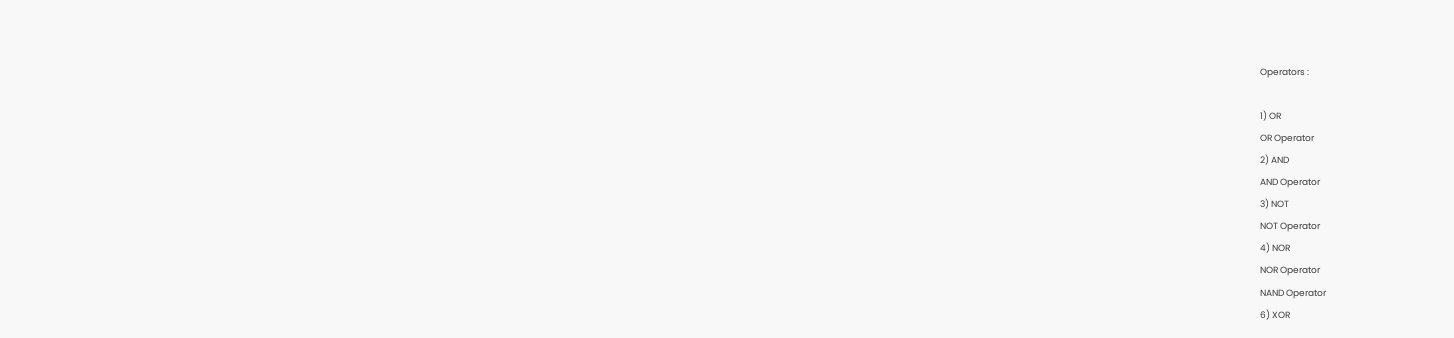Operators :

1) OR
OR Operator
2) AND
AND Operator
3) NOT
NOT Operator
4) NOR
NOR Operator
NAND Operator
6) XOR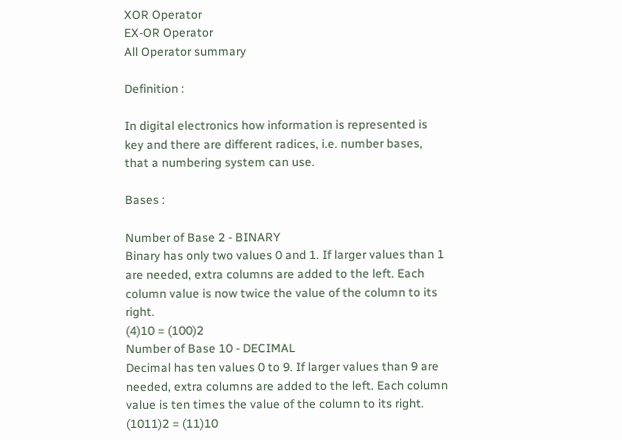XOR Operator
EX-OR Operator
All Operator summary

Definition :

In digital electronics how information is represented is key and there are different radices, i.e. number bases, that a numbering system can use.

Bases :

Number of Base 2 - BINARY
Binary has only two values 0 and 1. If larger values than 1 are needed, extra columns are added to the left. Each column value is now twice the value of the column to its right.
(4)10 = (100)2
Number of Base 10 - DECIMAL
Decimal has ten values 0 to 9. If larger values than 9 are needed, extra columns are added to the left. Each column value is ten times the value of the column to its right.
(1011)2 = (11)10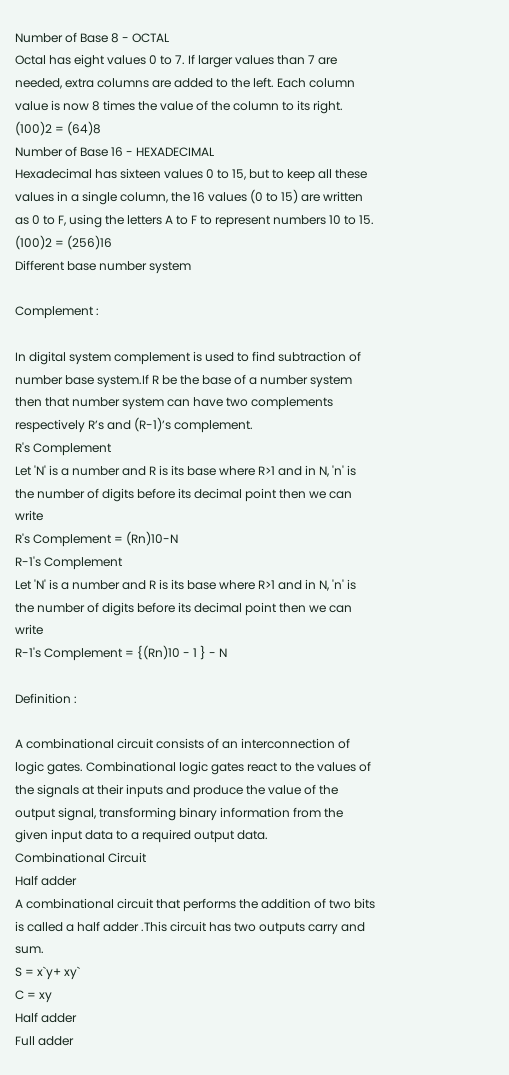Number of Base 8 - OCTAL
Octal has eight values 0 to 7. If larger values than 7 are needed, extra columns are added to the left. Each column value is now 8 times the value of the column to its right.
(100)2 = (64)8
Number of Base 16 - HEXADECIMAL
Hexadecimal has sixteen values 0 to 15, but to keep all these values in a single column, the 16 values (0 to 15) are written as 0 to F, using the letters A to F to represent numbers 10 to 15.
(100)2 = (256)16
Different base number system

Complement :

In digital system complement is used to find subtraction of number base system.If R be the base of a number system then that number system can have two complements respectively R’s and (R-1)’s complement.
R's Complement
Let 'N' is a number and R is its base where R>1 and in N, 'n' is the number of digits before its decimal point then we can write
R's Complement = (Rn)10-N
R-1's Complement
Let 'N' is a number and R is its base where R>1 and in N, 'n' is the number of digits before its decimal point then we can write
R-1's Complement = {(Rn)10 - 1 } - N

Definition :

A combinational circuit consists of an interconnection of logic gates. Combinational logic gates react to the values of the signals at their inputs and produce the value of the output signal, transforming binary information from the given input data to a required output data.
Combinational Circuit
Half adder
A combinational circuit that performs the addition of two bits is called a half adder .This circuit has two outputs carry and sum.
S = x`y+ xy`
C = xy
Half adder
Full adder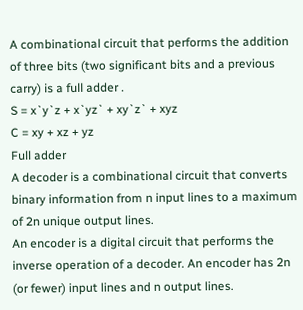A combinational circuit that performs the addition of three bits (two significant bits and a previous carry) is a full adder .
S = x`y`z + x`yz` + xy`z` + xyz
C = xy + xz + yz
Full adder
A decoder is a combinational circuit that converts binary information from n input lines to a maximum of 2n unique output lines.
An encoder is a digital circuit that performs the inverse operation of a decoder. An encoder has 2n (or fewer) input lines and n output lines.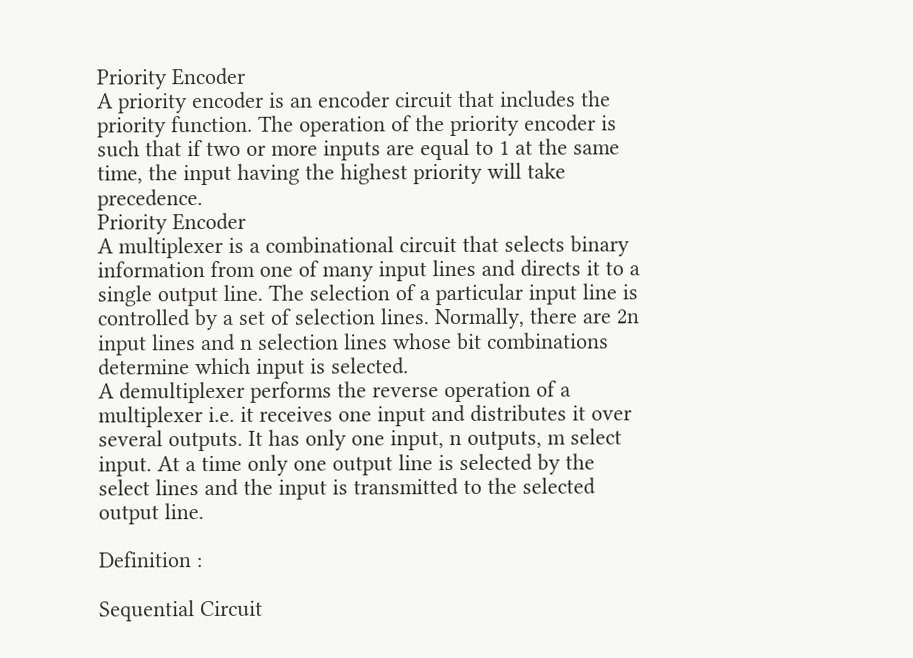Priority Encoder
A priority encoder is an encoder circuit that includes the priority function. The operation of the priority encoder is such that if two or more inputs are equal to 1 at the same time, the input having the highest priority will take precedence.
Priority Encoder
A multiplexer is a combinational circuit that selects binary information from one of many input lines and directs it to a single output line. The selection of a particular input line is controlled by a set of selection lines. Normally, there are 2n input lines and n selection lines whose bit combinations determine which input is selected.
A demultiplexer performs the reverse operation of a multiplexer i.e. it receives one input and distributes it over several outputs. It has only one input, n outputs, m select input. At a time only one output line is selected by the select lines and the input is transmitted to the selected output line.

Definition :

Sequential Circuit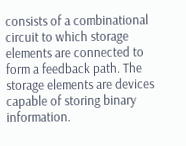consists of a combinational circuit to which storage elements are connected to form a feedback path. The storage elements are devices capable of storing binary information.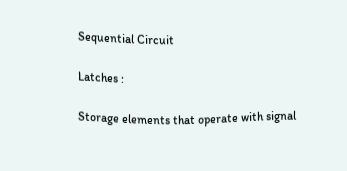Sequential Circuit

Latches :

Storage elements that operate with signal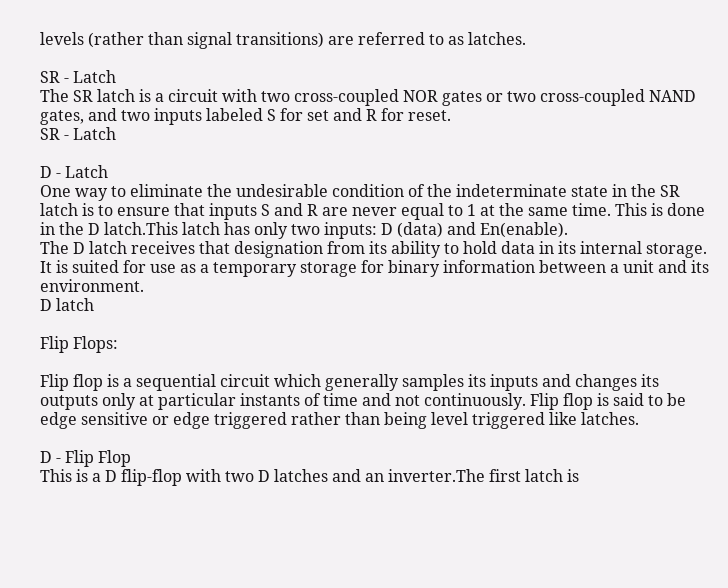levels (rather than signal transitions) are referred to as latches.

SR - Latch
The SR latch is a circuit with two cross-coupled NOR gates or two cross-coupled NAND gates, and two inputs labeled S for set and R for reset.
SR - Latch

D - Latch
One way to eliminate the undesirable condition of the indeterminate state in the SR latch is to ensure that inputs S and R are never equal to 1 at the same time. This is done in the D latch.This latch has only two inputs: D (data) and En(enable).
The D latch receives that designation from its ability to hold data in its internal storage. It is suited for use as a temporary storage for binary information between a unit and its environment.
D latch

Flip Flops:

Flip flop is a sequential circuit which generally samples its inputs and changes its outputs only at particular instants of time and not continuously. Flip flop is said to be edge sensitive or edge triggered rather than being level triggered like latches.

D - Flip Flop
This is a D flip-flop with two D latches and an inverter.The first latch is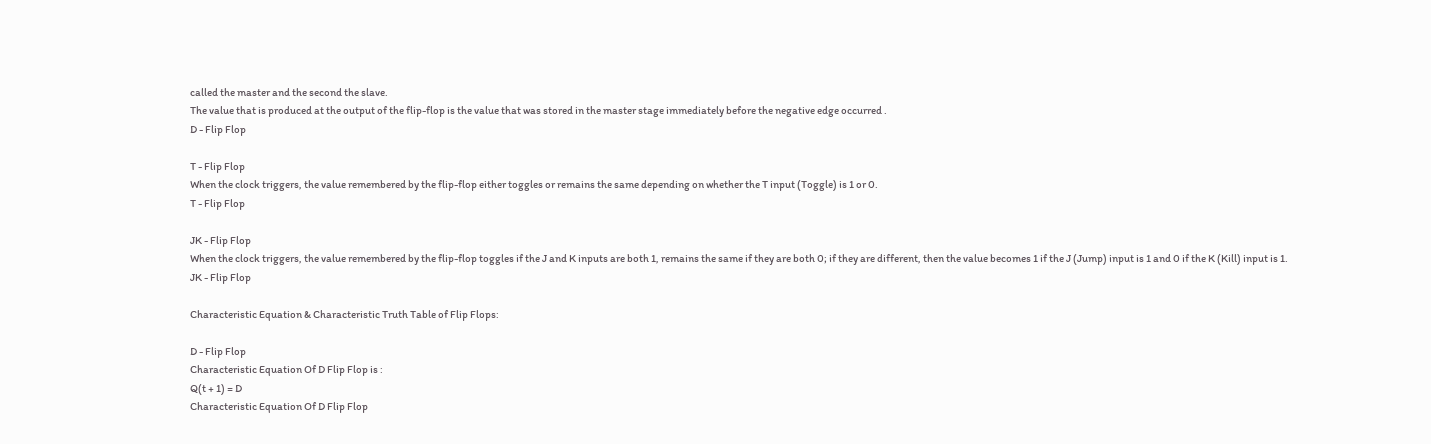called the master and the second the slave.
The value that is produced at the output of the flip-flop is the value that was stored in the master stage immediately before the negative edge occurred .
D - Flip Flop

T - Flip Flop
When the clock triggers, the value remembered by the flip-flop either toggles or remains the same depending on whether the T input (Toggle) is 1 or 0.
T - Flip Flop

JK - Flip Flop
When the clock triggers, the value remembered by the flip-flop toggles if the J and K inputs are both 1, remains the same if they are both 0; if they are different, then the value becomes 1 if the J (Jump) input is 1 and 0 if the K (Kill) input is 1.
JK - Flip Flop

Characteristic Equation & Characteristic Truth Table of Flip Flops:

D - Flip Flop
Characteristic Equation Of D Flip Flop is :
Q(t + 1) = D
Characteristic Equation Of D Flip Flop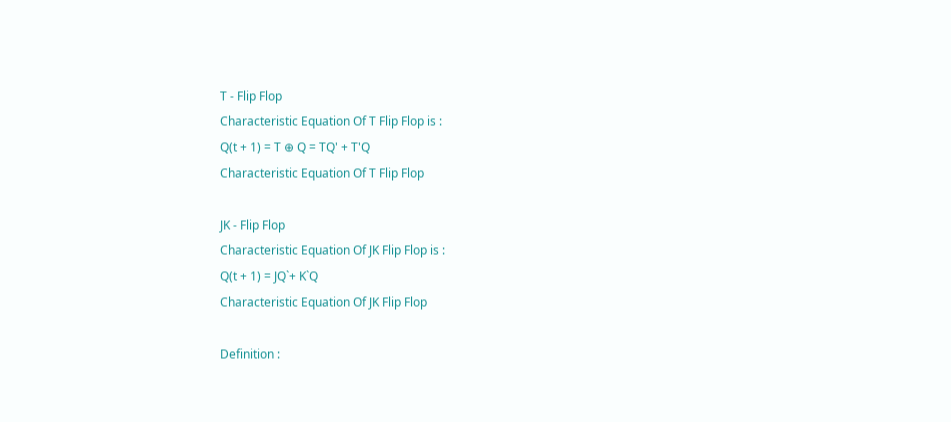T - Flip Flop
Characteristic Equation Of T Flip Flop is :
Q(t + 1) = T ⊕ Q = TQ' + T'Q
Characteristic Equation Of T Flip Flop

JK - Flip Flop
Characteristic Equation Of JK Flip Flop is :
Q(t + 1) = JQ`+ K`Q
Characteristic Equation Of JK Flip Flop

Definition :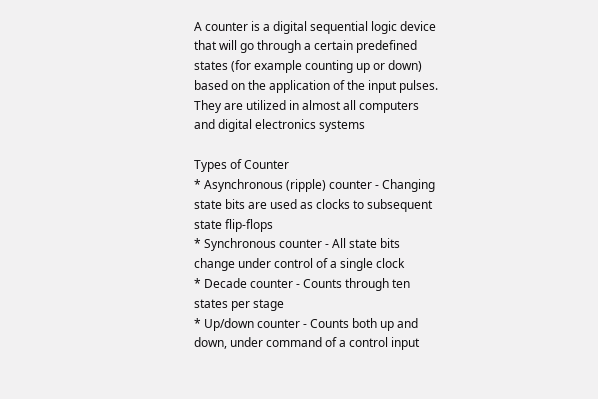A counter is a digital sequential logic device that will go through a certain predefined states (for example counting up or down) based on the application of the input pulses. They are utilized in almost all computers and digital electronics systems

Types of Counter
* Asynchronous (ripple) counter - Changing state bits are used as clocks to subsequent state flip-flops
* Synchronous counter - All state bits change under control of a single clock
* Decade counter - Counts through ten states per stage
* Up/down counter - Counts both up and down, under command of a control input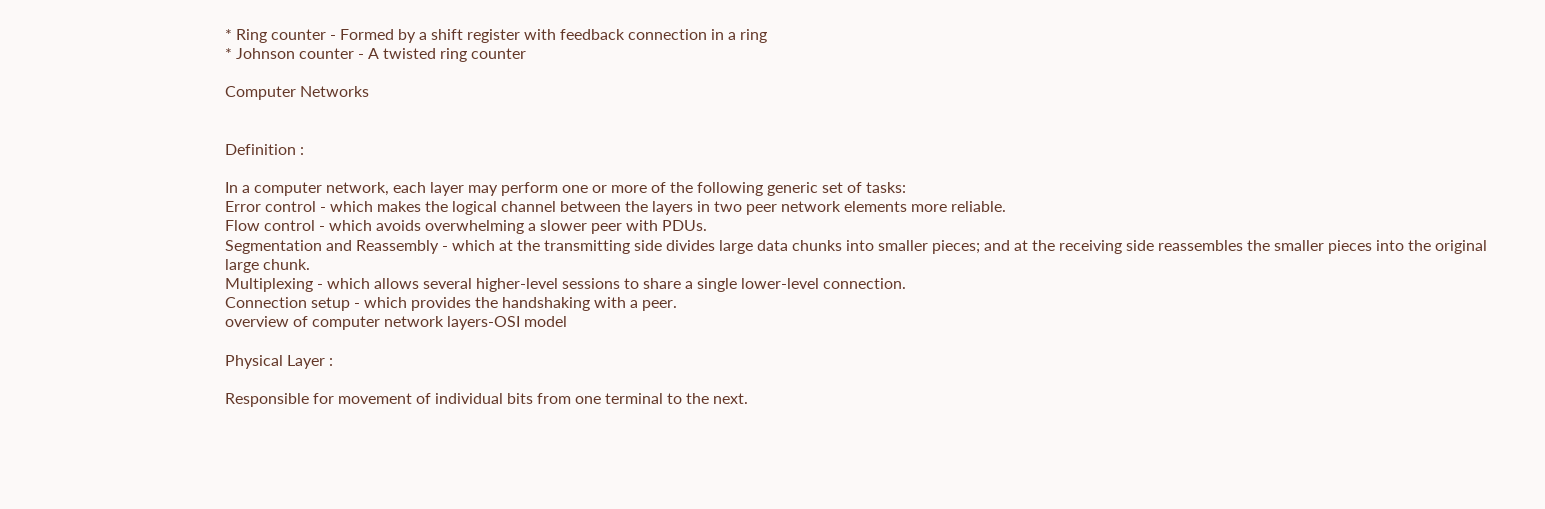* Ring counter - Formed by a shift register with feedback connection in a ring
* Johnson counter - A twisted ring counter

Computer Networks


Definition :

In a computer network, each layer may perform one or more of the following generic set of tasks:
Error control - which makes the logical channel between the layers in two peer network elements more reliable.
Flow control - which avoids overwhelming a slower peer with PDUs.
Segmentation and Reassembly - which at the transmitting side divides large data chunks into smaller pieces; and at the receiving side reassembles the smaller pieces into the original large chunk.
Multiplexing - which allows several higher-level sessions to share a single lower-level connection.
Connection setup - which provides the handshaking with a peer.
overview of computer network layers-OSI model

Physical Layer :

Responsible for movement of individual bits from one terminal to the next.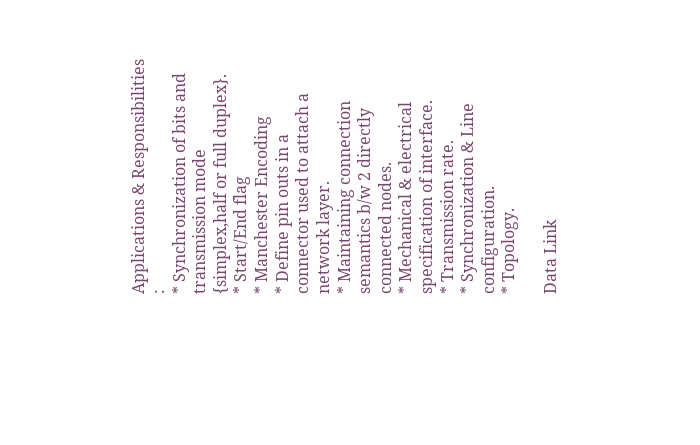Applications & Responsibilities :
* Synchronization of bits and transmission mode {simplex,half or full duplex}.
* Start/End flag
* Manchester Encoding
* Define pin outs in a connector used to attach a network layer.
* Maintaining connection semantics b/w 2 directly connected nodes.
* Mechanical & electrical specification of interface.
* Transmission rate.
* Synchronization & Line configuration.
* Topology.

Data Link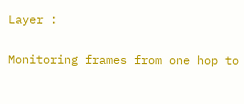Layer :

Monitoring frames from one hop to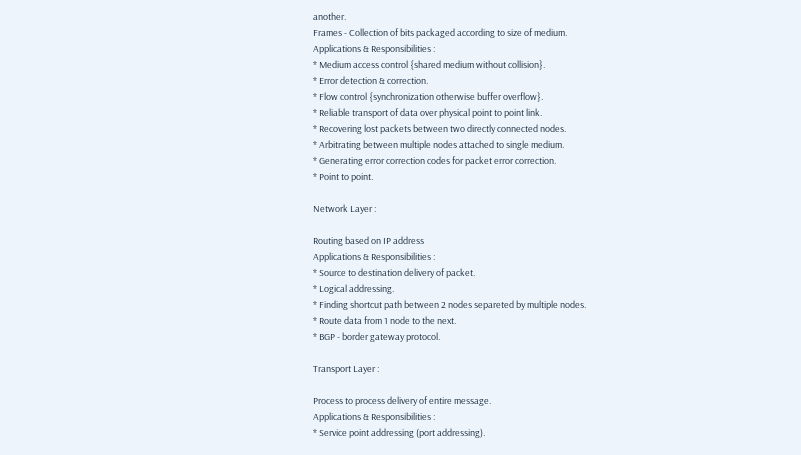another.
Frames - Collection of bits packaged according to size of medium.
Applications & Responsibilities :
* Medium access control {shared medium without collision}.
* Error detection & correction.
* Flow control {synchronization otherwise buffer overflow}.
* Reliable transport of data over physical point to point link.
* Recovering lost packets between two directly connected nodes.
* Arbitrating between multiple nodes attached to single medium.
* Generating error correction codes for packet error correction.
* Point to point.

Network Layer :

Routing based on IP address
Applications & Responsibilities :
* Source to destination delivery of packet.
* Logical addressing.
* Finding shortcut path between 2 nodes separeted by multiple nodes.
* Route data from 1 node to the next.
* BGP - border gateway protocol.

Transport Layer :

Process to process delivery of entire message.
Applications & Responsibilities :
* Service point addressing (port addressing).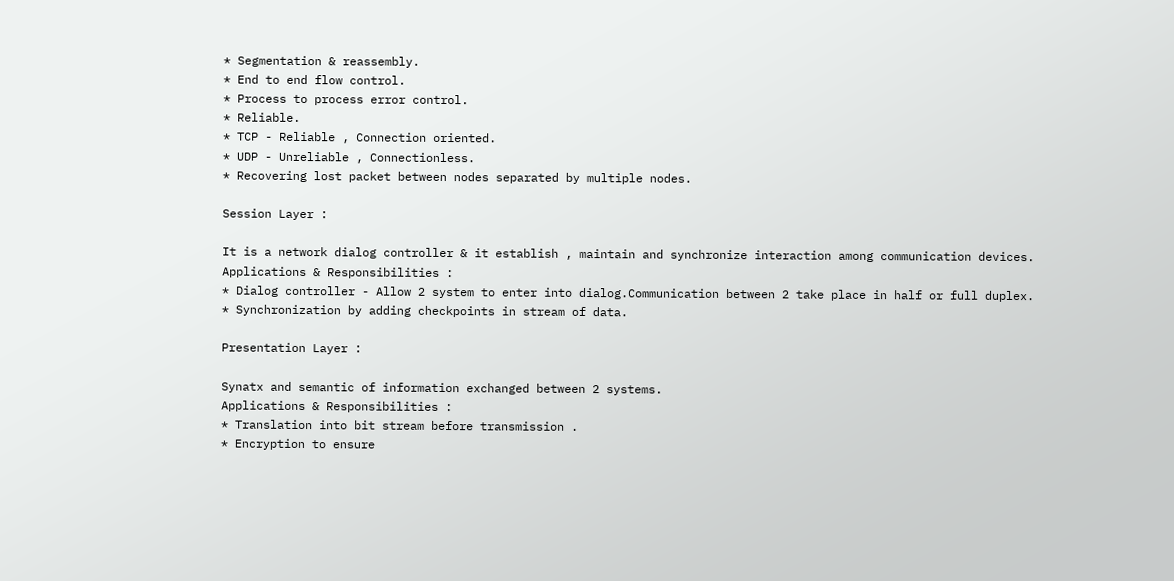* Segmentation & reassembly.
* End to end flow control.
* Process to process error control.
* Reliable.
* TCP - Reliable , Connection oriented.
* UDP - Unreliable , Connectionless.
* Recovering lost packet between nodes separated by multiple nodes.

Session Layer :

It is a network dialog controller & it establish , maintain and synchronize interaction among communication devices.
Applications & Responsibilities :
* Dialog controller - Allow 2 system to enter into dialog.Communication between 2 take place in half or full duplex.
* Synchronization by adding checkpoints in stream of data.

Presentation Layer :

Synatx and semantic of information exchanged between 2 systems.
Applications & Responsibilities :
* Translation into bit stream before transmission .
* Encryption to ensure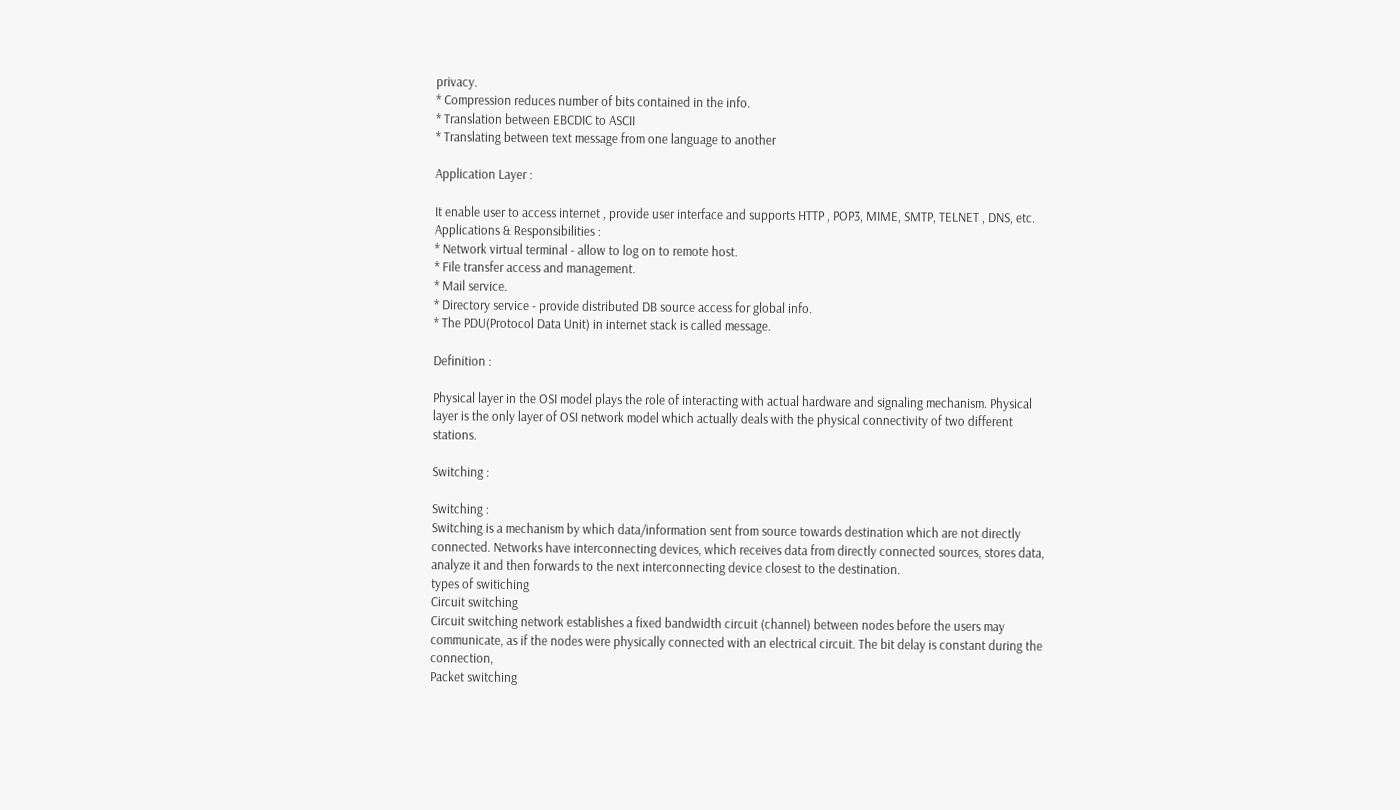privacy.
* Compression reduces number of bits contained in the info.
* Translation between EBCDIC to ASCII
* Translating between text message from one language to another

Application Layer :

It enable user to access internet , provide user interface and supports HTTP , POP3, MIME, SMTP, TELNET , DNS, etc.
Applications & Responsibilities :
* Network virtual terminal - allow to log on to remote host.
* File transfer access and management.
* Mail service.
* Directory service - provide distributed DB source access for global info.
* The PDU(Protocol Data Unit) in internet stack is called message.

Definition :

Physical layer in the OSI model plays the role of interacting with actual hardware and signaling mechanism. Physical layer is the only layer of OSI network model which actually deals with the physical connectivity of two different stations.

Switching :

Switching :
Switching is a mechanism by which data/information sent from source towards destination which are not directly connected. Networks have interconnecting devices, which receives data from directly connected sources, stores data, analyze it and then forwards to the next interconnecting device closest to the destination.
types of switiching
Circuit switching
Circuit switching network establishes a fixed bandwidth circuit (channel) between nodes before the users may communicate, as if the nodes were physically connected with an electrical circuit. The bit delay is constant during the connection,
Packet switching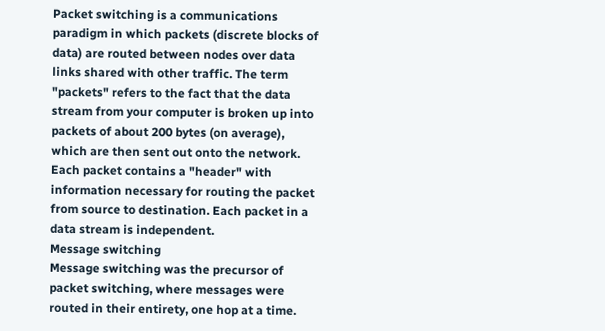Packet switching is a communications paradigm in which packets (discrete blocks of data) are routed between nodes over data links shared with other traffic. The term "packets" refers to the fact that the data stream from your computer is broken up into packets of about 200 bytes (on average), which are then sent out onto the network. Each packet contains a "header" with information necessary for routing the packet from source to destination. Each packet in a data stream is independent.
Message switching
Message switching was the precursor of packet switching, where messages were routed in their entirety, one hop at a time.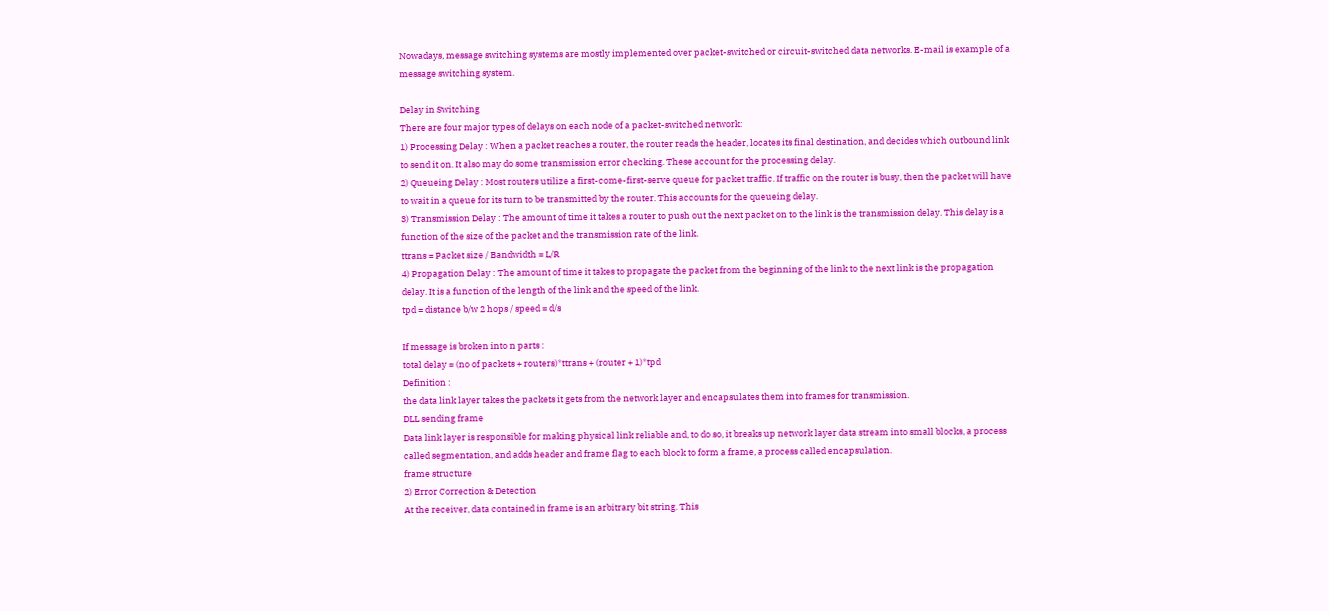Nowadays, message switching systems are mostly implemented over packet-switched or circuit-switched data networks. E-mail is example of a message switching system.

Delay in Switching
There are four major types of delays on each node of a packet-switched network:
1) Processing Delay : When a packet reaches a router, the router reads the header, locates its final destination, and decides which outbound link to send it on. It also may do some transmission error checking. These account for the processing delay.
2) Queueing Delay : Most routers utilize a first-come-first-serve queue for packet traffic. If traffic on the router is busy, then the packet will have to wait in a queue for its turn to be transmitted by the router. This accounts for the queueing delay.
3) Transmission Delay : The amount of time it takes a router to push out the next packet on to the link is the transmission delay. This delay is a function of the size of the packet and the transmission rate of the link.
ttrans = Packet size / Bandwidth = L/R
4) Propagation Delay : The amount of time it takes to propagate the packet from the beginning of the link to the next link is the propagation delay. It is a function of the length of the link and the speed of the link.
tpd = distance b/w 2 hops / speed = d/s

If message is broken into n parts :
total delay = (no of packets + routers)*ttrans + (router + 1)*tpd
Definition :
the data link layer takes the packets it gets from the network layer and encapsulates them into frames for transmission.
DLL sending frame
Data link layer is responsible for making physical link reliable and, to do so, it breaks up network layer data stream into small blocks, a process called segmentation, and adds header and frame flag to each block to form a frame, a process called encapsulation.
frame structure
2) Error Correction & Detection
At the receiver, data contained in frame is an arbitrary bit string. This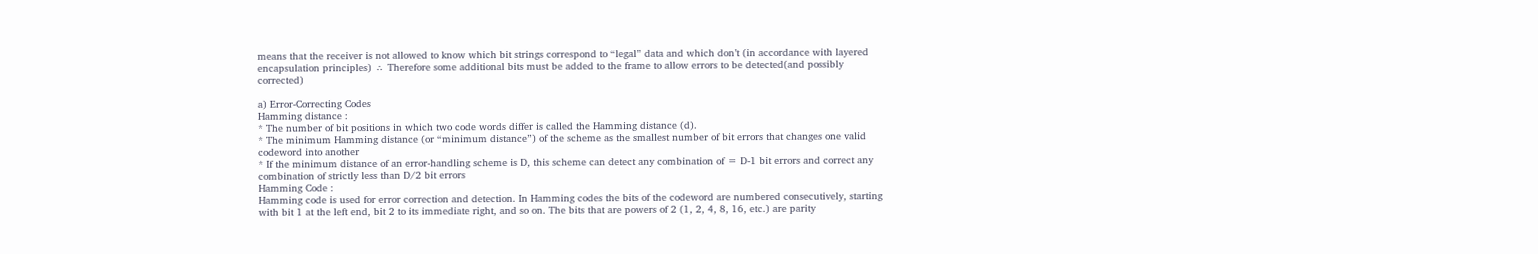means that the receiver is not allowed to know which bit strings correspond to “legal” data and which don’t (in accordance with layered encapsulation principles) ∴ Therefore some additional bits must be added to the frame to allow errors to be detected(and possibly corrected)

a) Error-Correcting Codes
Hamming distance :
* The number of bit positions in which two code words differ is called the Hamming distance (d).
* The minimum Hamming distance (or “minimum distance”) of the scheme as the smallest number of bit errors that changes one valid codeword into another
* If the minimum distance of an error-handling scheme is D, this scheme can detect any combination of = D-1 bit errors and correct any combination of strictly less than D/2 bit errors
Hamming Code :
Hamming code is used for error correction and detection. In Hamming codes the bits of the codeword are numbered consecutively, starting with bit 1 at the left end, bit 2 to its immediate right, and so on. The bits that are powers of 2 (1, 2, 4, 8, 16, etc.) are parity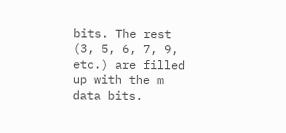bits. The rest (3, 5, 6, 7, 9, etc.) are filled up with the m data bits.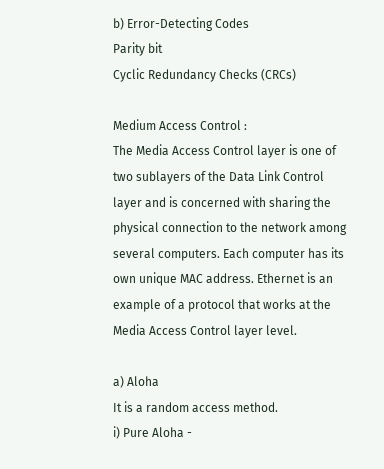b) Error-Detecting Codes
Parity bit
Cyclic Redundancy Checks (CRCs)

Medium Access Control :
The Media Access Control layer is one of two sublayers of the Data Link Control layer and is concerned with sharing the physical connection to the network among several computers. Each computer has its own unique MAC address. Ethernet is an example of a protocol that works at the Media Access Control layer level.

a) Aloha
It is a random access method.
i) Pure Aloha -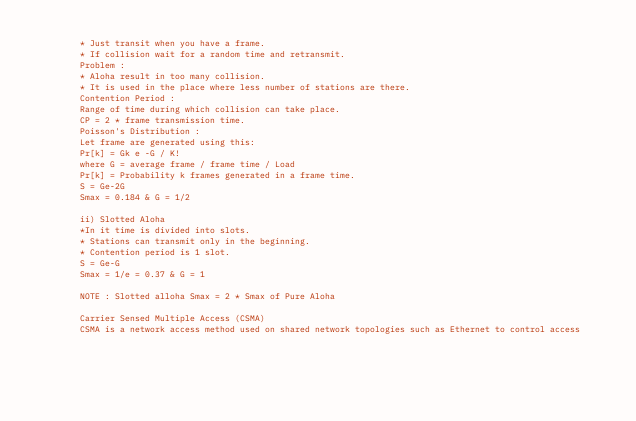* Just transit when you have a frame.
* If collision wait for a random time and retransmit.
Problem :
* Aloha result in too many collision.
* It is used in the place where less number of stations are there.
Contention Period :
Range of time during which collision can take place.
CP = 2 * frame transmission time.
Poisson's Distribution :
Let frame are generated using this:
Pr[k] = Gk e -G / K!
where G = average frame / frame time / Load
Pr[k] = Probability k frames generated in a frame time.
S = Ge-2G
Smax = 0.184 & G = 1/2

ii) Slotted Aloha
*In it time is divided into slots.
* Stations can transmit only in the beginning.
* Contention period is 1 slot.
S = Ge-G
Smax = 1/e = 0.37 & G = 1

NOTE : Slotted alloha Smax = 2 * Smax of Pure Aloha

Carrier Sensed Multiple Access (CSMA)
CSMA is a network access method used on shared network topologies such as Ethernet to control access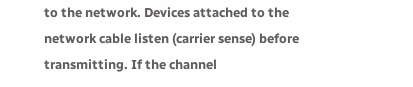to the network. Devices attached to the network cable listen (carrier sense) before transmitting. If the channel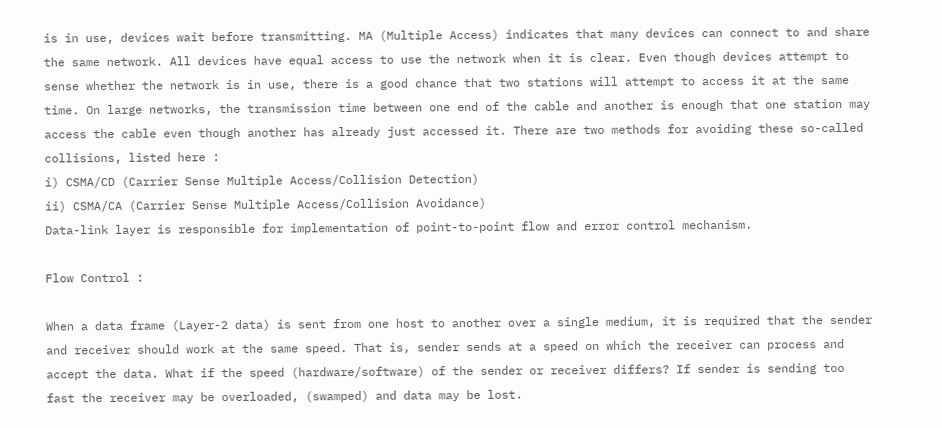is in use, devices wait before transmitting. MA (Multiple Access) indicates that many devices can connect to and share the same network. All devices have equal access to use the network when it is clear. Even though devices attempt to sense whether the network is in use, there is a good chance that two stations will attempt to access it at the same time. On large networks, the transmission time between one end of the cable and another is enough that one station may access the cable even though another has already just accessed it. There are two methods for avoiding these so-called collisions, listed here :
i) CSMA/CD (Carrier Sense Multiple Access/Collision Detection)
ii) CSMA/CA (Carrier Sense Multiple Access/Collision Avoidance)
Data-link layer is responsible for implementation of point-to-point flow and error control mechanism.

Flow Control :

When a data frame (Layer-2 data) is sent from one host to another over a single medium, it is required that the sender and receiver should work at the same speed. That is, sender sends at a speed on which the receiver can process and accept the data. What if the speed (hardware/software) of the sender or receiver differs? If sender is sending too fast the receiver may be overloaded, (swamped) and data may be lost.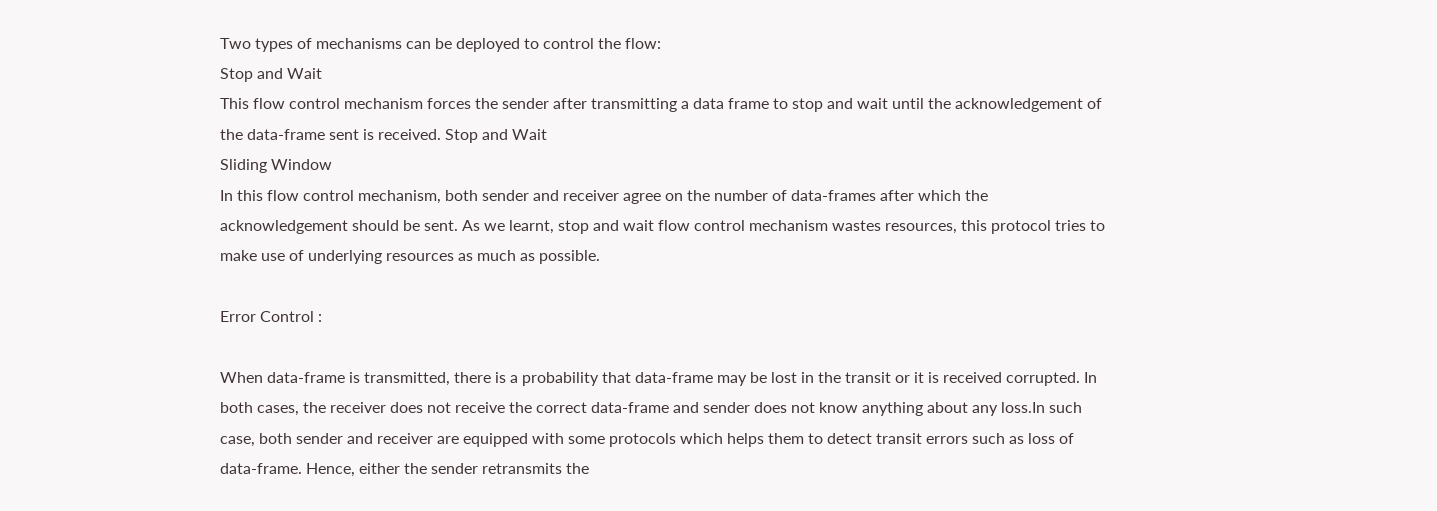Two types of mechanisms can be deployed to control the flow:
Stop and Wait
This flow control mechanism forces the sender after transmitting a data frame to stop and wait until the acknowledgement of the data-frame sent is received. Stop and Wait
Sliding Window
In this flow control mechanism, both sender and receiver agree on the number of data-frames after which the acknowledgement should be sent. As we learnt, stop and wait flow control mechanism wastes resources, this protocol tries to make use of underlying resources as much as possible.

Error Control :

When data-frame is transmitted, there is a probability that data-frame may be lost in the transit or it is received corrupted. In both cases, the receiver does not receive the correct data-frame and sender does not know anything about any loss.In such case, both sender and receiver are equipped with some protocols which helps them to detect transit errors such as loss of data-frame. Hence, either the sender retransmits the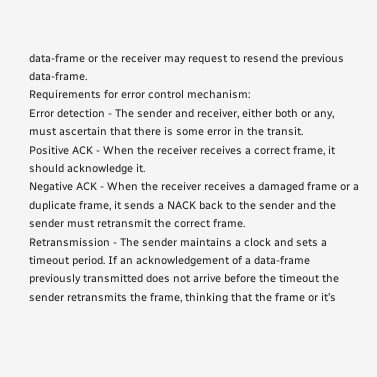data-frame or the receiver may request to resend the previous data-frame.
Requirements for error control mechanism:
Error detection - The sender and receiver, either both or any, must ascertain that there is some error in the transit.
Positive ACK - When the receiver receives a correct frame, it should acknowledge it.
Negative ACK - When the receiver receives a damaged frame or a duplicate frame, it sends a NACK back to the sender and the sender must retransmit the correct frame.
Retransmission - The sender maintains a clock and sets a timeout period. If an acknowledgement of a data-frame previously transmitted does not arrive before the timeout the sender retransmits the frame, thinking that the frame or it’s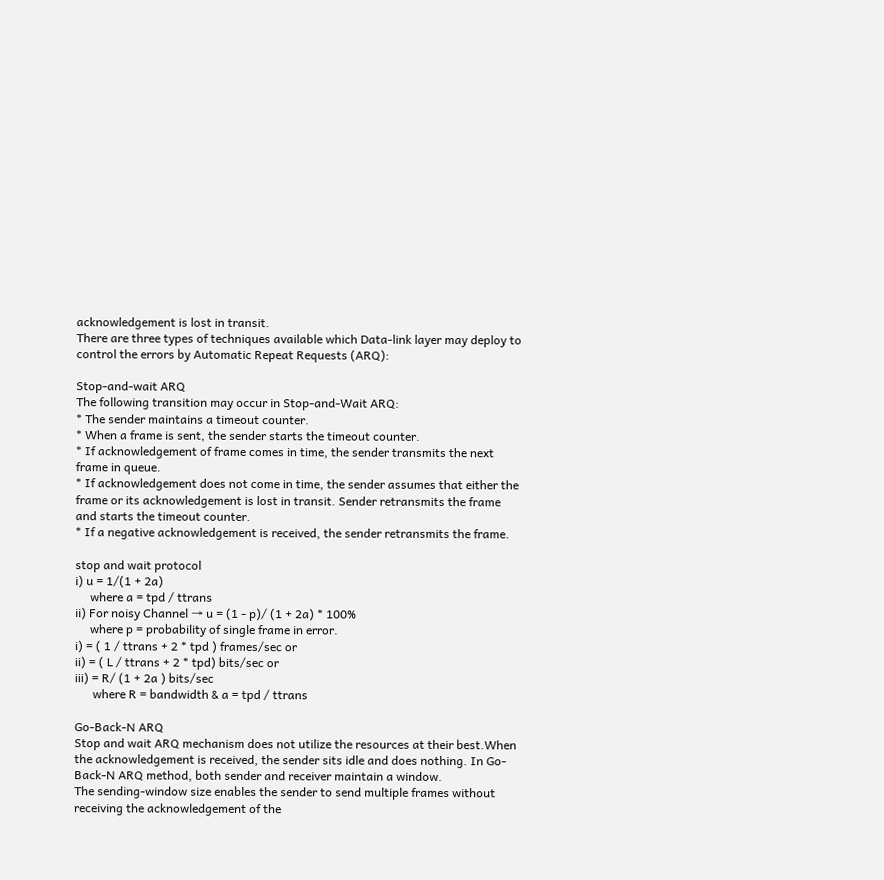acknowledgement is lost in transit.
There are three types of techniques available which Data-link layer may deploy to control the errors by Automatic Repeat Requests (ARQ):

Stop-and-wait ARQ
The following transition may occur in Stop-and-Wait ARQ:
* The sender maintains a timeout counter.
* When a frame is sent, the sender starts the timeout counter.
* If acknowledgement of frame comes in time, the sender transmits the next frame in queue.
* If acknowledgement does not come in time, the sender assumes that either the frame or its acknowledgement is lost in transit. Sender retransmits the frame and starts the timeout counter.
* If a negative acknowledgement is received, the sender retransmits the frame.

stop and wait protocol
i) u = 1/(1 + 2a)
     where a = tpd / ttrans
ii) For noisy Channel → u = (1 - p)/ (1 + 2a) * 100%
     where p = probability of single frame in error.
i) = ( 1 / ttrans + 2 * tpd ) frames/sec or
ii) = ( L / ttrans + 2 * tpd) bits/sec or
iii) = R/ (1 + 2a ) bits/sec
      where R = bandwidth & a = tpd / ttrans

Go-Back-N ARQ
Stop and wait ARQ mechanism does not utilize the resources at their best.When the acknowledgement is received, the sender sits idle and does nothing. In Go-Back-N ARQ method, both sender and receiver maintain a window.
The sending-window size enables the sender to send multiple frames without receiving the acknowledgement of the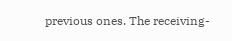previous ones. The receiving-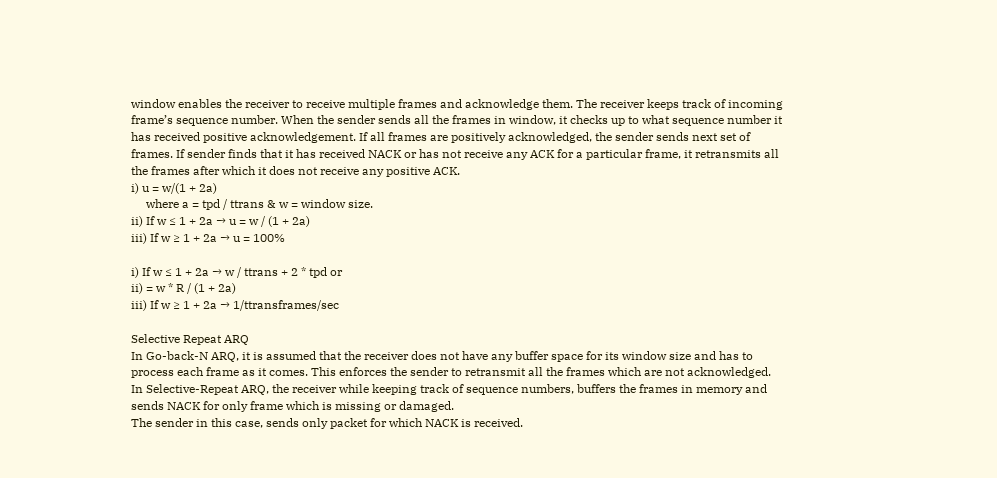window enables the receiver to receive multiple frames and acknowledge them. The receiver keeps track of incoming frame’s sequence number. When the sender sends all the frames in window, it checks up to what sequence number it has received positive acknowledgement. If all frames are positively acknowledged, the sender sends next set of frames. If sender finds that it has received NACK or has not receive any ACK for a particular frame, it retransmits all the frames after which it does not receive any positive ACK.
i) u = w/(1 + 2a)
     where a = tpd / ttrans & w = window size.
ii) If w ≤ 1 + 2a → u = w / (1 + 2a)
iii) If w ≥ 1 + 2a → u = 100%

i) If w ≤ 1 + 2a → w / ttrans + 2 * tpd or
ii) = w * R / (1 + 2a)
iii) If w ≥ 1 + 2a → 1/ttransframes/sec

Selective Repeat ARQ
In Go-back-N ARQ, it is assumed that the receiver does not have any buffer space for its window size and has to process each frame as it comes. This enforces the sender to retransmit all the frames which are not acknowledged.
In Selective-Repeat ARQ, the receiver while keeping track of sequence numbers, buffers the frames in memory and sends NACK for only frame which is missing or damaged.
The sender in this case, sends only packet for which NACK is received.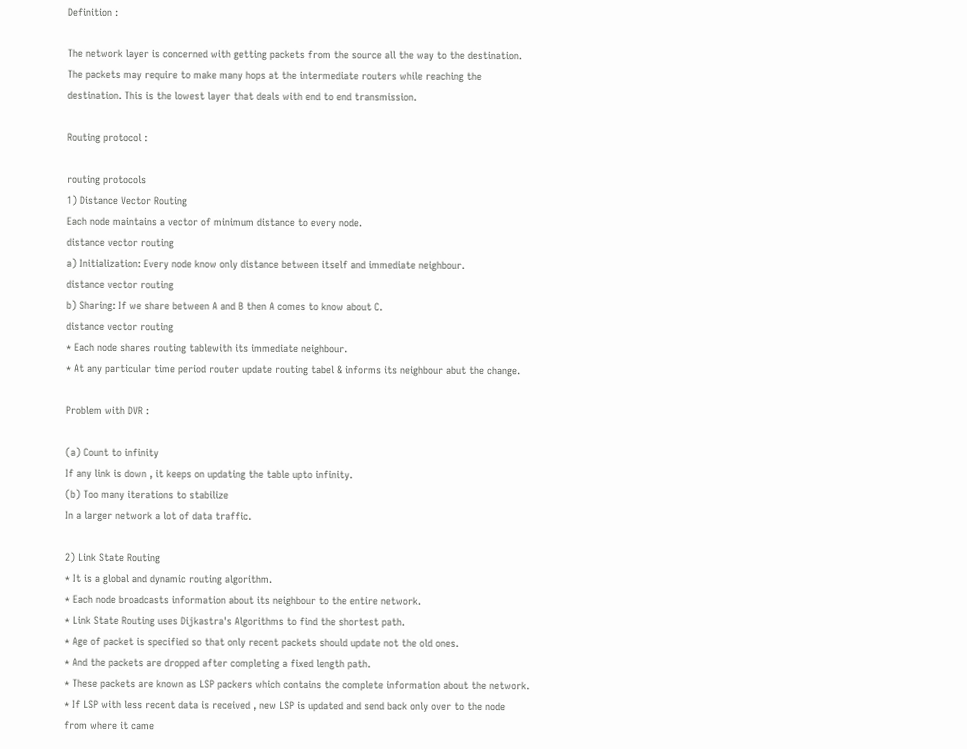Definition :

The network layer is concerned with getting packets from the source all the way to the destination. The packets may require to make many hops at the intermediate routers while reaching the destination. This is the lowest layer that deals with end to end transmission.

Routing protocol :

routing protocols
1) Distance Vector Routing
Each node maintains a vector of minimum distance to every node.
distance vector routing
a) Initialization: Every node know only distance between itself and immediate neighbour.
distance vector routing
b) Sharing: If we share between A and B then A comes to know about C.
distance vector routing
* Each node shares routing tablewith its immediate neighbour.
* At any particular time period router update routing tabel & informs its neighbour abut the change.

Problem with DVR :

(a) Count to infinity
If any link is down , it keeps on updating the table upto infinity.
(b) Too many iterations to stabilize
In a larger network a lot of data traffic.

2) Link State Routing
* It is a global and dynamic routing algorithm.
* Each node broadcasts information about its neighbour to the entire network.
* Link State Routing uses Dijkastra's Algorithms to find the shortest path.
* Age of packet is specified so that only recent packets should update not the old ones.
* And the packets are dropped after completing a fixed length path.
* These packets are known as LSP packers which contains the complete information about the network.
* If LSP with less recent data is received , new LSP is updated and send back only over to the node from where it came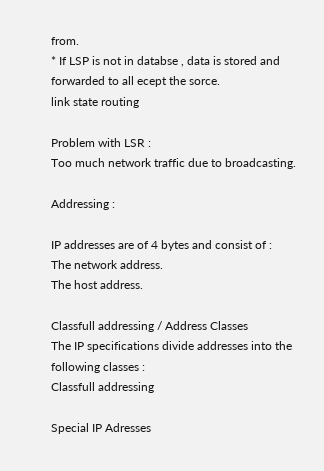from.
* If LSP is not in databse , data is stored and forwarded to all ecept the sorce.
link state routing

Problem with LSR :
Too much network traffic due to broadcasting.

Addressing :

IP addresses are of 4 bytes and consist of :
The network address.
The host address.

Classfull addressing / Address Classes
The IP specifications divide addresses into the following classes :
Classfull addressing

Special IP Adresses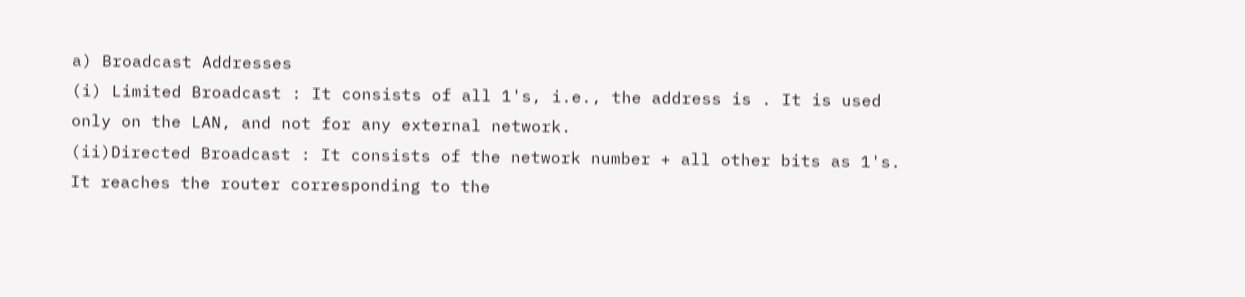a) Broadcast Addresses
(i) Limited Broadcast : It consists of all 1's, i.e., the address is . It is used only on the LAN, and not for any external network.
(ii)Directed Broadcast : It consists of the network number + all other bits as 1's. It reaches the router corresponding to the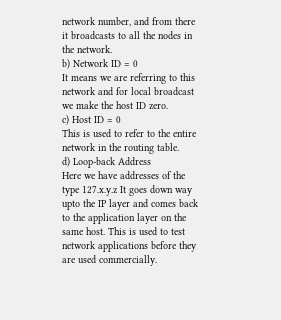network number, and from there it broadcasts to all the nodes in the network.
b) Network ID = 0
It means we are referring to this network and for local broadcast we make the host ID zero.
c) Host ID = 0
This is used to refer to the entire network in the routing table.
d) Loop-back Address
Here we have addresses of the type 127.x.y.z It goes down way upto the IP layer and comes back to the application layer on the same host. This is used to test network applications before they are used commercially.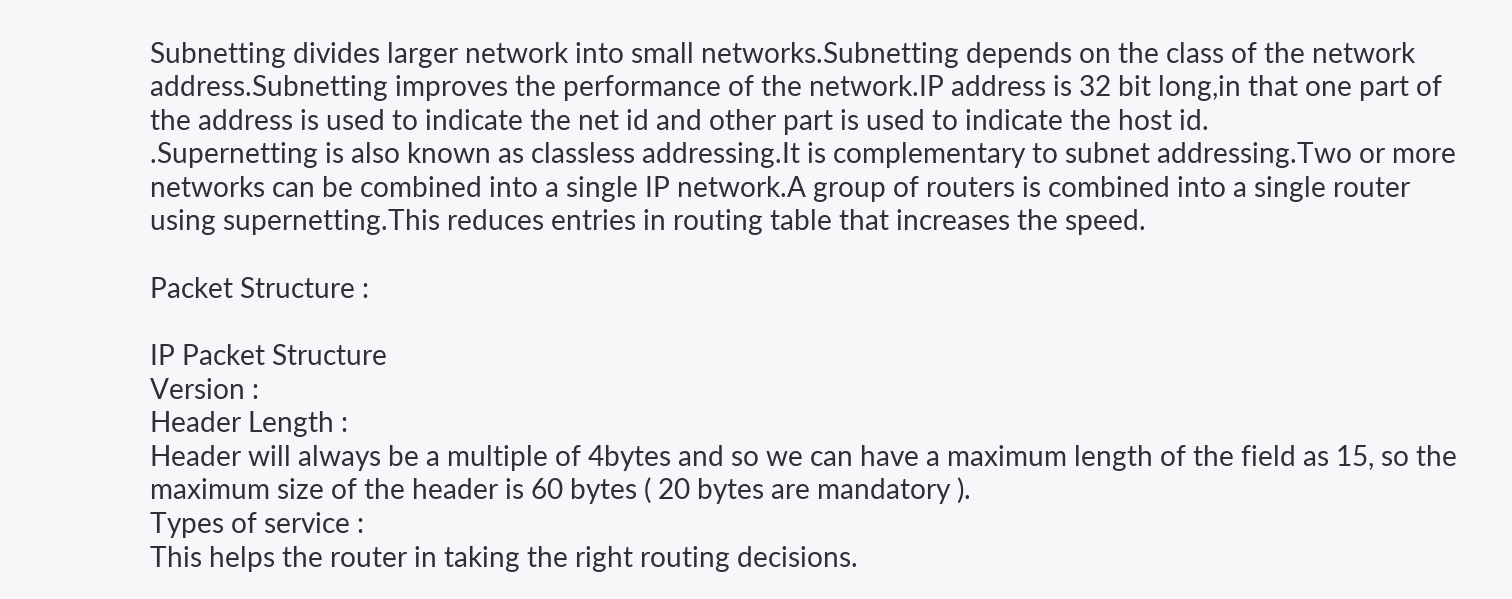Subnetting divides larger network into small networks.Subnetting depends on the class of the network address.Subnetting improves the performance of the network.IP address is 32 bit long,in that one part of the address is used to indicate the net id and other part is used to indicate the host id.
.Supernetting is also known as classless addressing.It is complementary to subnet addressing.Two or more networks can be combined into a single IP network.A group of routers is combined into a single router using supernetting.This reduces entries in routing table that increases the speed.

Packet Structure :

IP Packet Structure
Version :
Header Length :
Header will always be a multiple of 4bytes and so we can have a maximum length of the field as 15, so the maximum size of the header is 60 bytes ( 20 bytes are mandatory ).
Types of service :
This helps the router in taking the right routing decisions.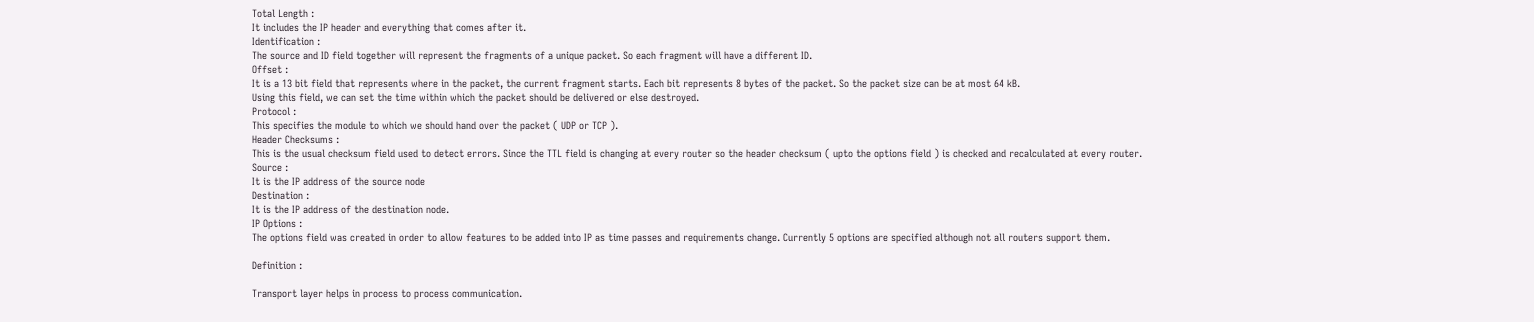Total Length :
It includes the IP header and everything that comes after it.
Identification :
The source and ID field together will represent the fragments of a unique packet. So each fragment will have a different ID.
Offset :
It is a 13 bit field that represents where in the packet, the current fragment starts. Each bit represents 8 bytes of the packet. So the packet size can be at most 64 kB.
Using this field, we can set the time within which the packet should be delivered or else destroyed.
Protocol :
This specifies the module to which we should hand over the packet ( UDP or TCP ).
Header Checksums :
This is the usual checksum field used to detect errors. Since the TTL field is changing at every router so the header checksum ( upto the options field ) is checked and recalculated at every router.
Source :
It is the IP address of the source node
Destination :
It is the IP address of the destination node.
IP Options :
The options field was created in order to allow features to be added into IP as time passes and requirements change. Currently 5 options are specified although not all routers support them.

Definition :

Transport layer helps in process to process communication.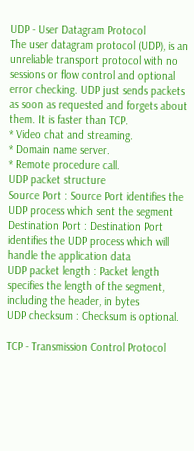UDP - User Datagram Protocol
The user datagram protocol (UDP), is an unreliable transport protocol with no sessions or flow control and optional error checking. UDP just sends packets as soon as requested and forgets about them. It is faster than TCP.
* Video chat and streaming.
* Domain name server.
* Remote procedure call.
UDP packet structure
Source Port : Source Port identifies the UDP process which sent the segment
Destination Port : Destination Port identifies the UDP process which will handle the application data
UDP packet length : Packet length specifies the length of the segment, including the header, in bytes
UDP checksum : Checksum is optional.

TCP - Transmission Control Protocol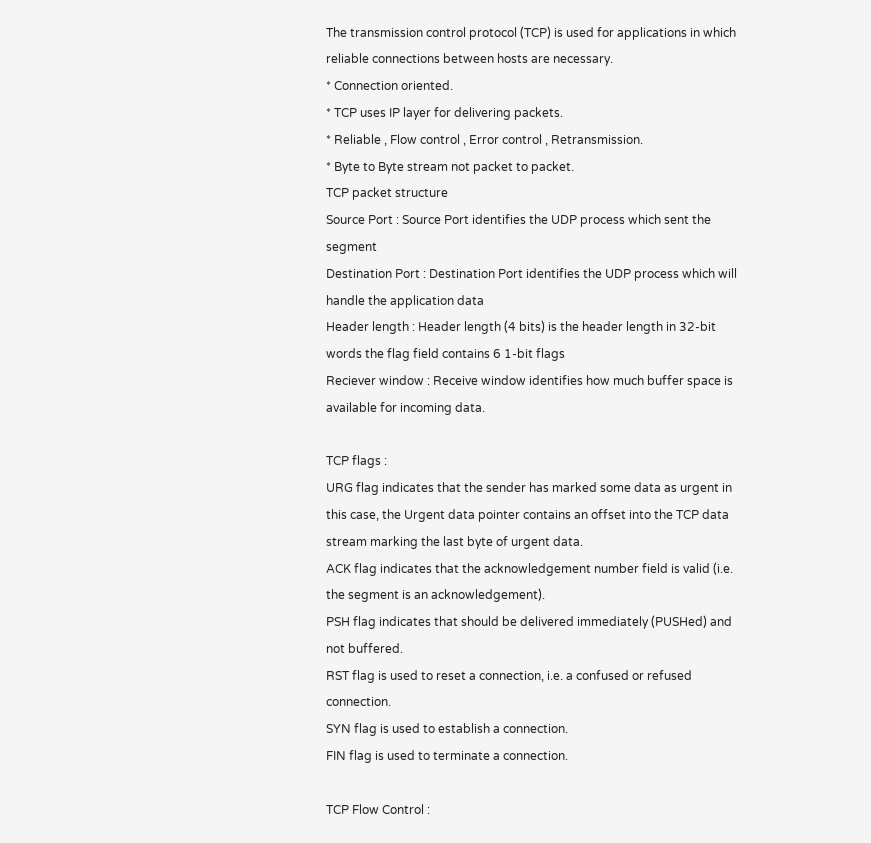The transmission control protocol (TCP) is used for applications in which reliable connections between hosts are necessary.
* Connection oriented.
* TCP uses IP layer for delivering packets.
* Reliable , Flow control , Error control , Retransmission.
* Byte to Byte stream not packet to packet.
TCP packet structure
Source Port : Source Port identifies the UDP process which sent the segment
Destination Port : Destination Port identifies the UDP process which will handle the application data
Header length : Header length (4 bits) is the header length in 32-bit words the flag field contains 6 1-bit flags
Reciever window : Receive window identifies how much buffer space is available for incoming data.

TCP flags :
URG flag indicates that the sender has marked some data as urgent in this case, the Urgent data pointer contains an offset into the TCP data stream marking the last byte of urgent data.
ACK flag indicates that the acknowledgement number field is valid (i.e. the segment is an acknowledgement).
PSH flag indicates that should be delivered immediately (PUSHed) and not buffered.
RST flag is used to reset a connection, i.e. a confused or refused connection.
SYN flag is used to establish a connection.
FIN flag is used to terminate a connection.

TCP Flow Control :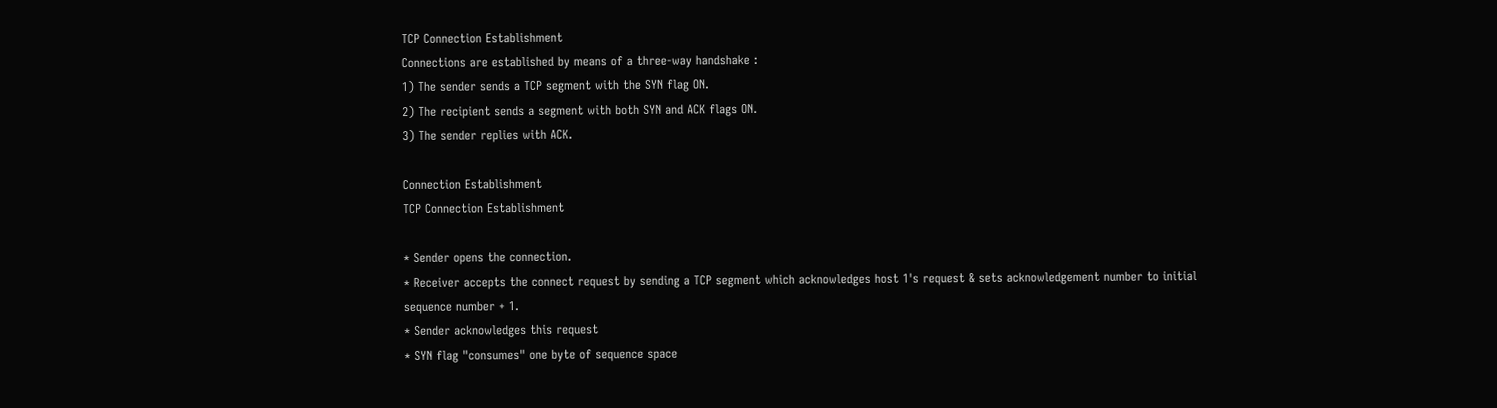TCP Connection Establishment
Connections are established by means of a three-way handshake :
1) The sender sends a TCP segment with the SYN flag ON.
2) The recipient sends a segment with both SYN and ACK flags ON.
3) The sender replies with ACK.

Connection Establishment
TCP Connection Establishment

* Sender opens the connection.
* Receiver accepts the connect request by sending a TCP segment which acknowledges host 1's request & sets acknowledgement number to initial sequence number + 1.
* Sender acknowledges this request
* SYN flag "consumes" one byte of sequence space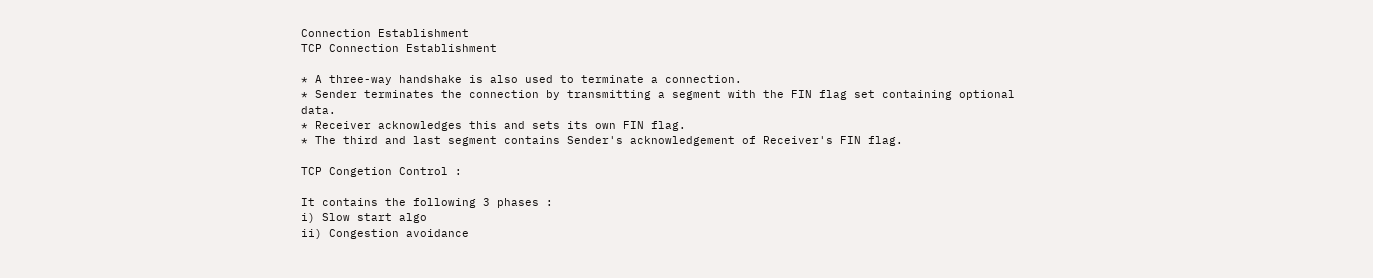Connection Establishment
TCP Connection Establishment

* A three-way handshake is also used to terminate a connection.
* Sender terminates the connection by transmitting a segment with the FIN flag set containing optional data.
* Receiver acknowledges this and sets its own FIN flag.
* The third and last segment contains Sender's acknowledgement of Receiver's FIN flag.

TCP Congetion Control :

It contains the following 3 phases :
i) Slow start algo
ii) Congestion avoidance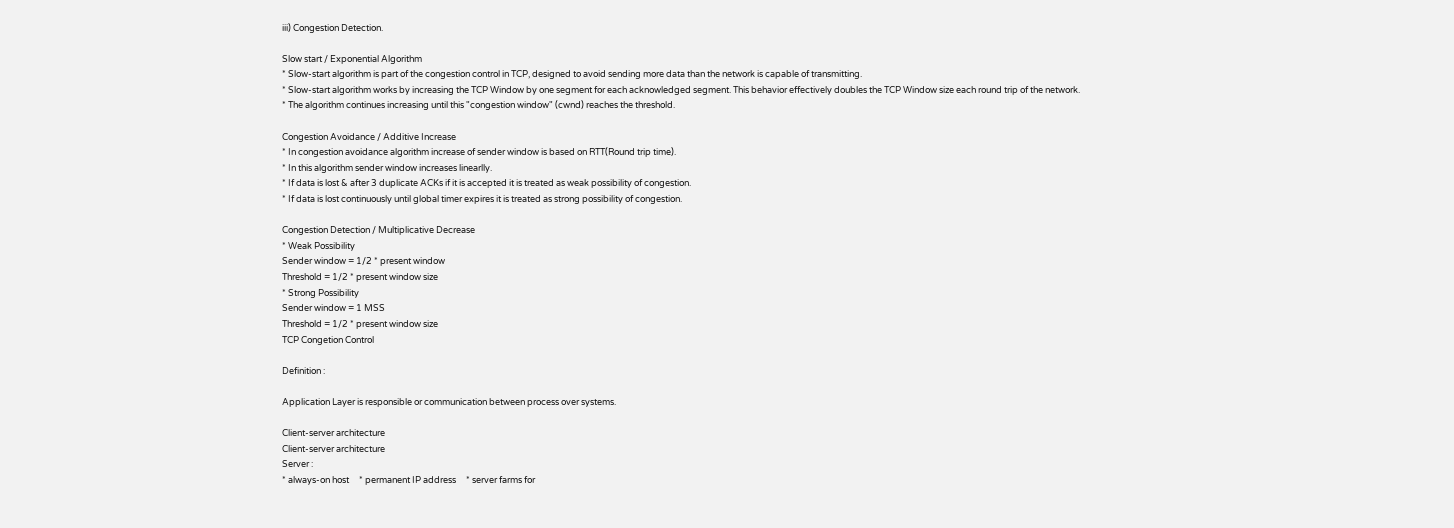iii) Congestion Detection.

Slow start / Exponential Algorithm
* Slow-start algorithm is part of the congestion control in TCP, designed to avoid sending more data than the network is capable of transmitting.
* Slow-start algorithm works by increasing the TCP Window by one segment for each acknowledged segment. This behavior effectively doubles the TCP Window size each round trip of the network.
* The algorithm continues increasing until this "congestion window" (cwnd) reaches the threshold.

Congestion Avoidance / Additive Increase
* In congestion avoidance algorithm increase of sender window is based on RTT(Round trip time).
* In this algorithm sender window increases linearlly.
* If data is lost & after 3 duplicate ACKs if it is accepted it is treated as weak possibility of congestion.
* If data is lost continuously until global timer expires it is treated as strong possibility of congestion.

Congestion Detection / Multiplicative Decrease
* Weak Possibility
Sender window = 1/2 * present window
Threshold = 1/2 * present window size
* Strong Possibility
Sender window = 1 MSS
Threshold = 1/2 * present window size
TCP Congetion Control

Definition :

Application Layer is responsible or communication between process over systems.

Client-server architecture
Client-server architecture
Server :
* always-on host     * permanent IP address     * server farms for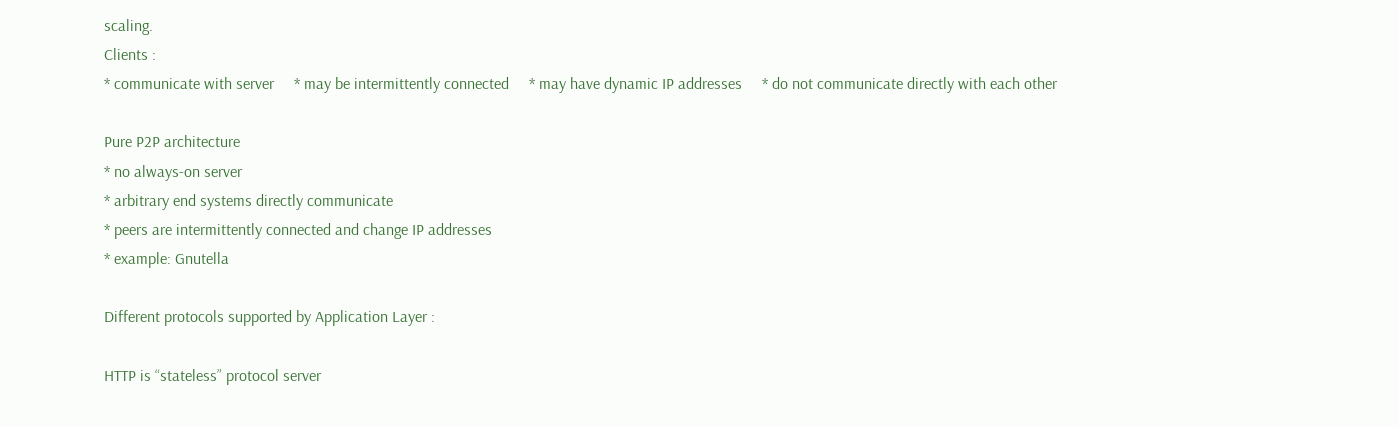scaling.
Clients :
* communicate with server     * may be intermittently connected     * may have dynamic IP addresses     * do not communicate directly with each other

Pure P2P architecture
* no always-on server
* arbitrary end systems directly communicate
* peers are intermittently connected and change IP addresses
* example: Gnutella

Different protocols supported by Application Layer :

HTTP is “stateless” protocol server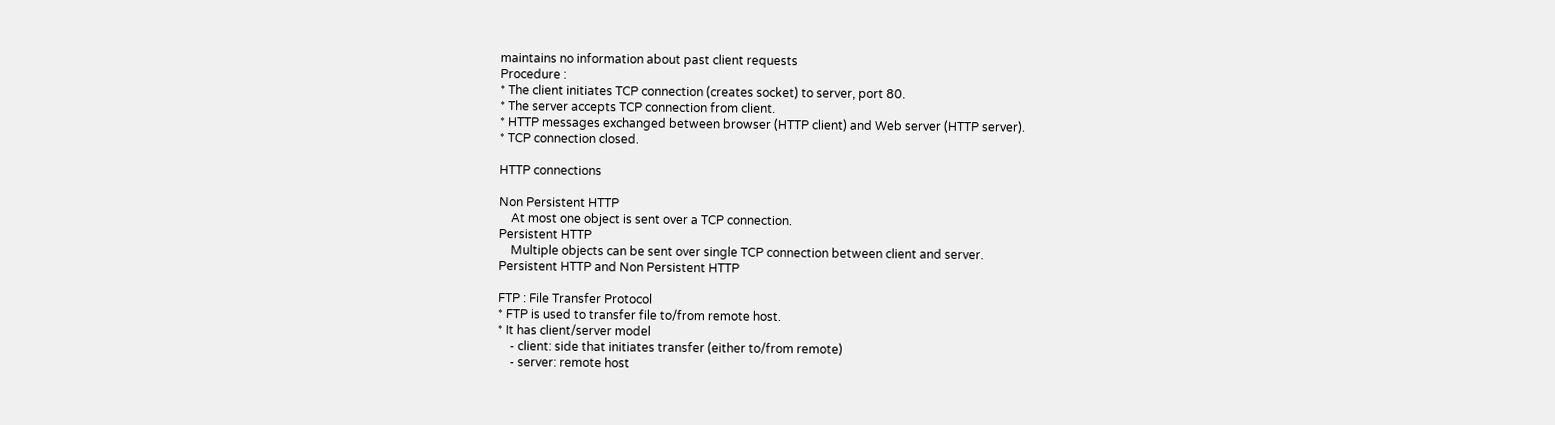maintains no information about past client requests
Procedure :
* The client initiates TCP connection (creates socket) to server, port 80.
* The server accepts TCP connection from client.
* HTTP messages exchanged between browser (HTTP client) and Web server (HTTP server).
* TCP connection closed.

HTTP connections

Non Persistent HTTP
    At most one object is sent over a TCP connection.
Persistent HTTP
    Multiple objects can be sent over single TCP connection between client and server.
Persistent HTTP and Non Persistent HTTP

FTP : File Transfer Protocol
* FTP is used to transfer file to/from remote host.
* It has client/server model
    - client: side that initiates transfer (either to/from remote)
    - server: remote host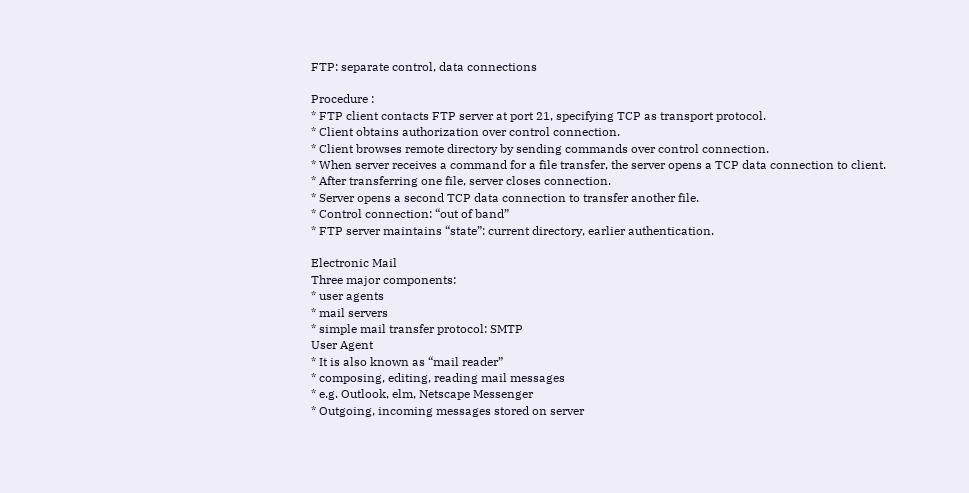FTP: separate control, data connections

Procedure :
* FTP client contacts FTP server at port 21, specifying TCP as transport protocol.
* Client obtains authorization over control connection.
* Client browses remote directory by sending commands over control connection.
* When server receives a command for a file transfer, the server opens a TCP data connection to client.
* After transferring one file, server closes connection.
* Server opens a second TCP data connection to transfer another file.
* Control connection: “out of band”
* FTP server maintains “state”: current directory, earlier authentication.

Electronic Mail
Three major components:
* user agents
* mail servers
* simple mail transfer protocol: SMTP
User Agent
* It is also known as “mail reader”
* composing, editing, reading mail messages
* e.g. Outlook, elm, Netscape Messenger
* Outgoing, incoming messages stored on server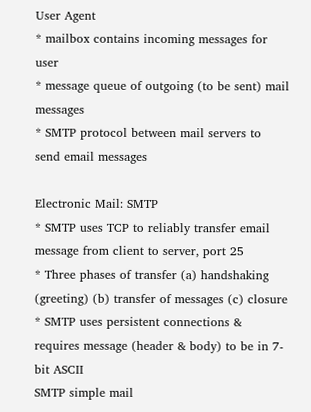User Agent
* mailbox contains incoming messages for user
* message queue of outgoing (to be sent) mail messages
* SMTP protocol between mail servers to send email messages

Electronic Mail: SMTP
* SMTP uses TCP to reliably transfer email message from client to server, port 25
* Three phases of transfer (a) handshaking (greeting) (b) transfer of messages (c) closure
* SMTP uses persistent connections & requires message (header & body) to be in 7-bit ASCII
SMTP simple mail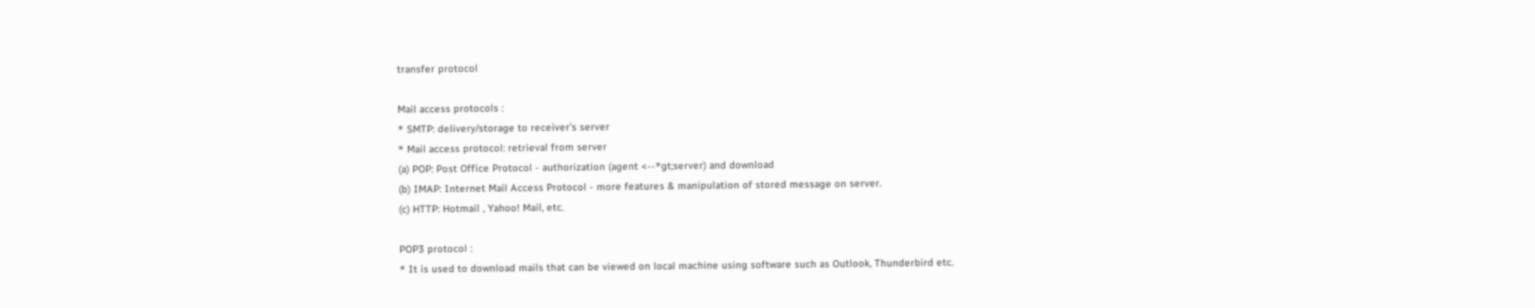transfer protocol

Mail access protocols :
* SMTP: delivery/storage to receiver’s server
* Mail access protocol: retrieval from server
(a) POP: Post Office Protocol - authorization (agent <--*gt;server) and download
(b) IMAP: Internet Mail Access Protocol - more features & manipulation of stored message on server.
(c) HTTP: Hotmail , Yahoo! Mail, etc.

POP3 protocol :
* It is used to download mails that can be viewed on local machine using software such as Outlook, Thunderbird etc.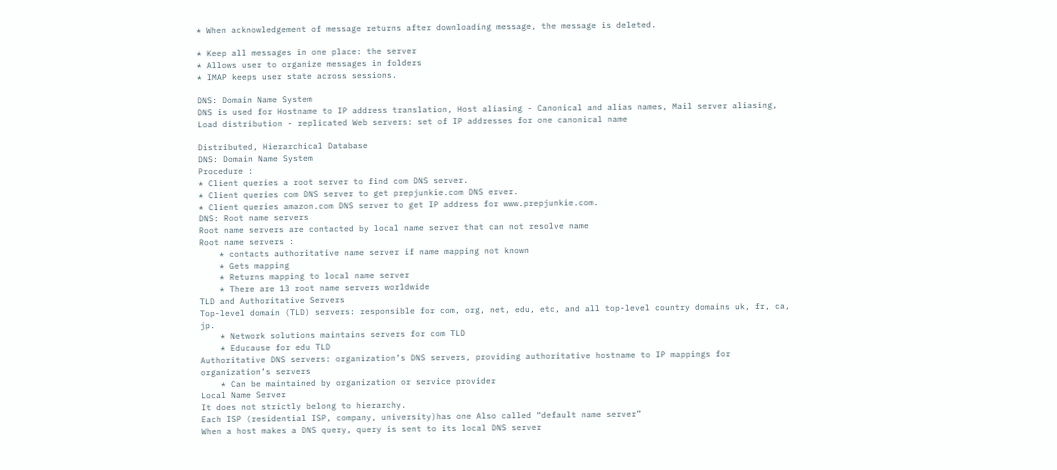* When acknowledgement of message returns after downloading message, the message is deleted.

* Keep all messages in one place: the server
* Allows user to organize messages in folders
* IMAP keeps user state across sessions.

DNS: Domain Name System
DNS is used for Hostname to IP address translation, Host aliasing - Canonical and alias names, Mail server aliasing, Load distribution - replicated Web servers: set of IP addresses for one canonical name

Distributed, Hierarchical Database
DNS: Domain Name System
Procedure :
* Client queries a root server to find com DNS server.
* Client queries com DNS server to get prepjunkie.com DNS erver.
* Client queries amazon.com DNS server to get IP address for www.prepjunkie.com.
DNS: Root name servers
Root name servers are contacted by local name server that can not resolve name
Root name servers :
    * contacts authoritative name server if name mapping not known
    * Gets mapping
    * Returns mapping to local name server
    * There are 13 root name servers worldwide
TLD and Authoritative Servers
Top-level domain (TLD) servers: responsible for com, org, net, edu, etc, and all top-level country domains uk, fr, ca, jp.
    * Network solutions maintains servers for com TLD
    * Educause for edu TLD
Authoritative DNS servers: organization’s DNS servers, providing authoritative hostname to IP mappings for organization’s servers
    * Can be maintained by organization or service provider
Local Name Server
It does not strictly belong to hierarchy.
Each ISP (residential ISP, company, university)has one Also called “default name server”
When a host makes a DNS query, query is sent to its local DNS server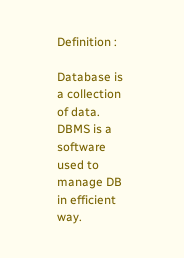Definition :

Database is a collection of data. DBMS is a software used to manage DB in efficient way.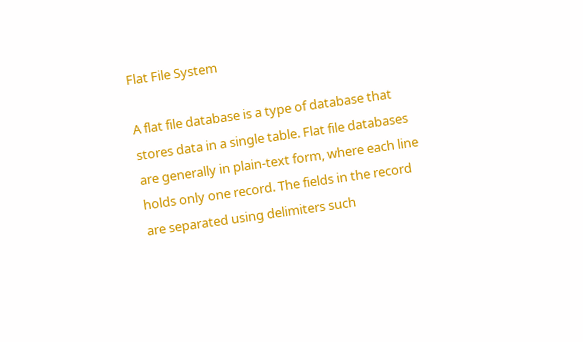Flat File System

A flat file database is a type of database that stores data in a single table. Flat file databases are generally in plain-text form, where each line holds only one record. The fields in the record are separated using delimiters such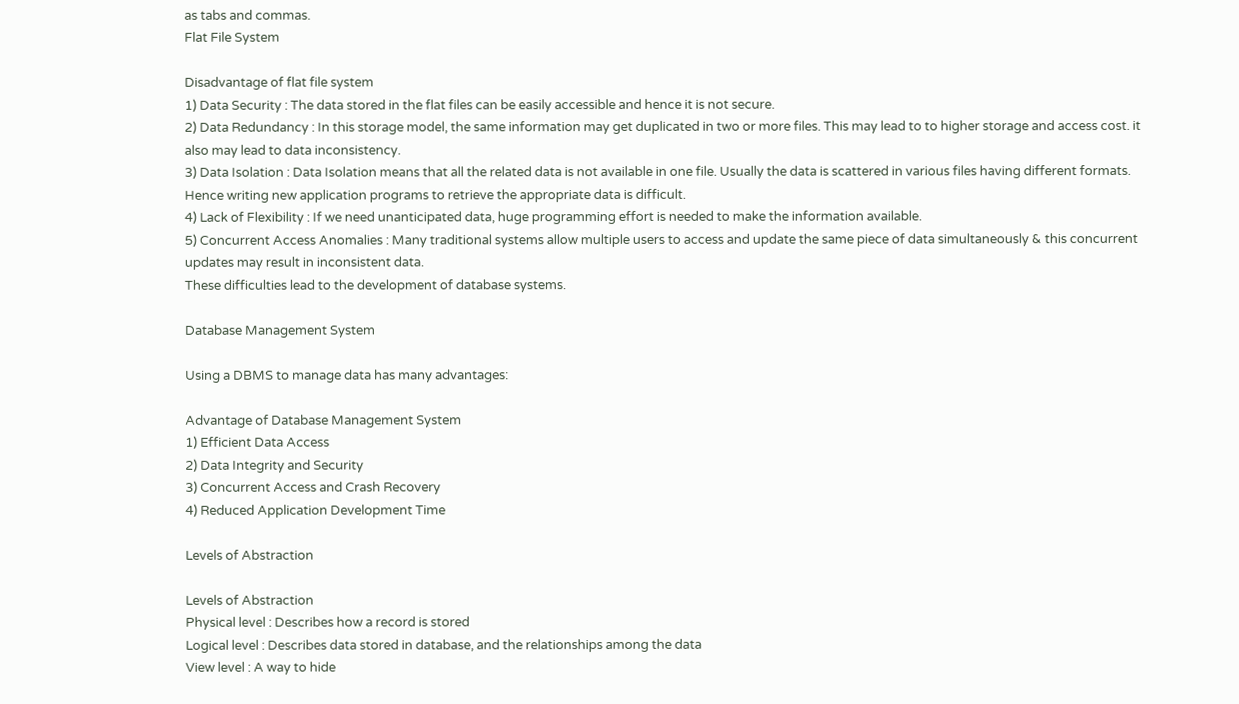as tabs and commas.
Flat File System

Disadvantage of flat file system
1) Data Security : The data stored in the flat files can be easily accessible and hence it is not secure.
2) Data Redundancy : In this storage model, the same information may get duplicated in two or more files. This may lead to to higher storage and access cost. it also may lead to data inconsistency.
3) Data Isolation : Data Isolation means that all the related data is not available in one file. Usually the data is scattered in various files having different formats. Hence writing new application programs to retrieve the appropriate data is difficult.
4) Lack of Flexibility : If we need unanticipated data, huge programming effort is needed to make the information available.
5) Concurrent Access Anomalies : Many traditional systems allow multiple users to access and update the same piece of data simultaneously & this concurrent updates may result in inconsistent data.
These difficulties lead to the development of database systems.

Database Management System

Using a DBMS to manage data has many advantages:

Advantage of Database Management System
1) Efficient Data Access
2) Data Integrity and Security
3) Concurrent Access and Crash Recovery
4) Reduced Application Development Time

Levels of Abstraction

Levels of Abstraction
Physical level : Describes how a record is stored
Logical level : Describes data stored in database, and the relationships among the data
View level : A way to hide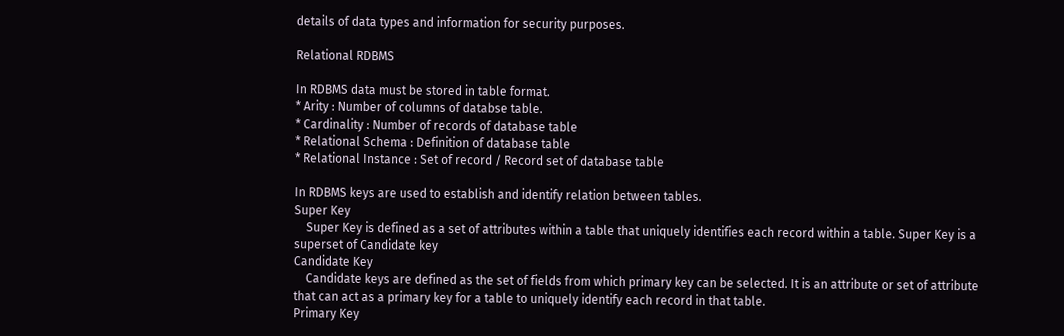details of data types and information for security purposes.

Relational RDBMS

In RDBMS data must be stored in table format.
* Arity : Number of columns of databse table.
* Cardinality : Number of records of database table
* Relational Schema : Definition of database table
* Relational Instance : Set of record / Record set of database table

In RDBMS keys are used to establish and identify relation between tables.
Super Key
    Super Key is defined as a set of attributes within a table that uniquely identifies each record within a table. Super Key is a superset of Candidate key
Candidate Key
    Candidate keys are defined as the set of fields from which primary key can be selected. It is an attribute or set of attribute that can act as a primary key for a table to uniquely identify each record in that table.
Primary Key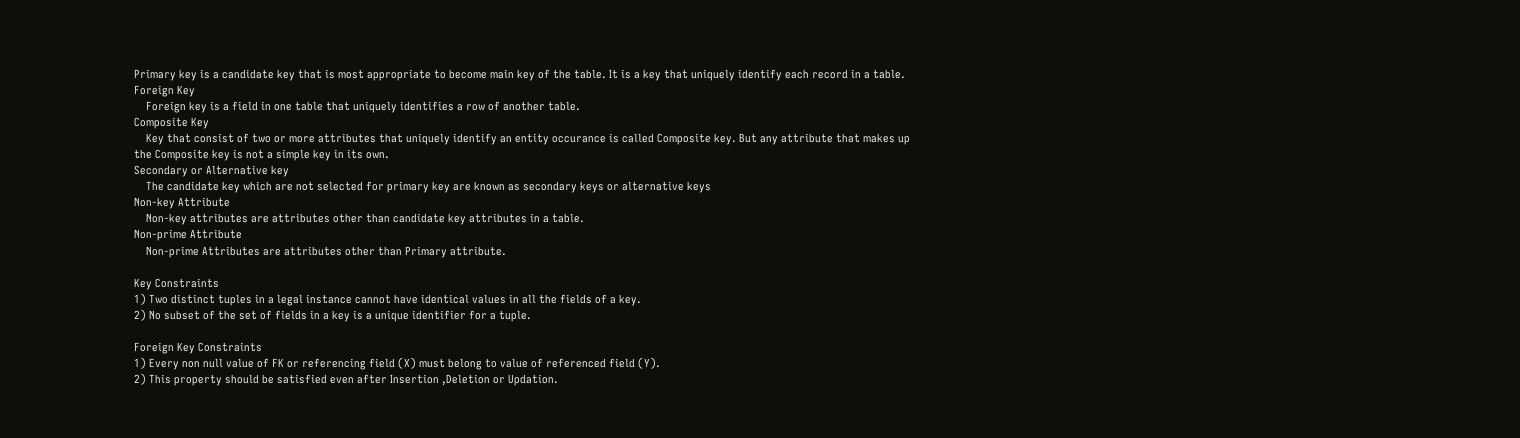Primary key is a candidate key that is most appropriate to become main key of the table. It is a key that uniquely identify each record in a table.
Foreign Key
    Foreign key is a field in one table that uniquely identifies a row of another table.
Composite Key
    Key that consist of two or more attributes that uniquely identify an entity occurance is called Composite key. But any attribute that makes up the Composite key is not a simple key in its own.
Secondary or Alternative key
    The candidate key which are not selected for primary key are known as secondary keys or alternative keys
Non-key Attribute
    Non-key attributes are attributes other than candidate key attributes in a table.
Non-prime Attribute
    Non-prime Attributes are attributes other than Primary attribute.

Key Constraints
1) Two distinct tuples in a legal instance cannot have identical values in all the fields of a key.
2) No subset of the set of fields in a key is a unique identifier for a tuple.

Foreign Key Constraints
1) Every non null value of FK or referencing field (X) must belong to value of referenced field (Y).
2) This property should be satisfied even after Insertion ,Deletion or Updation.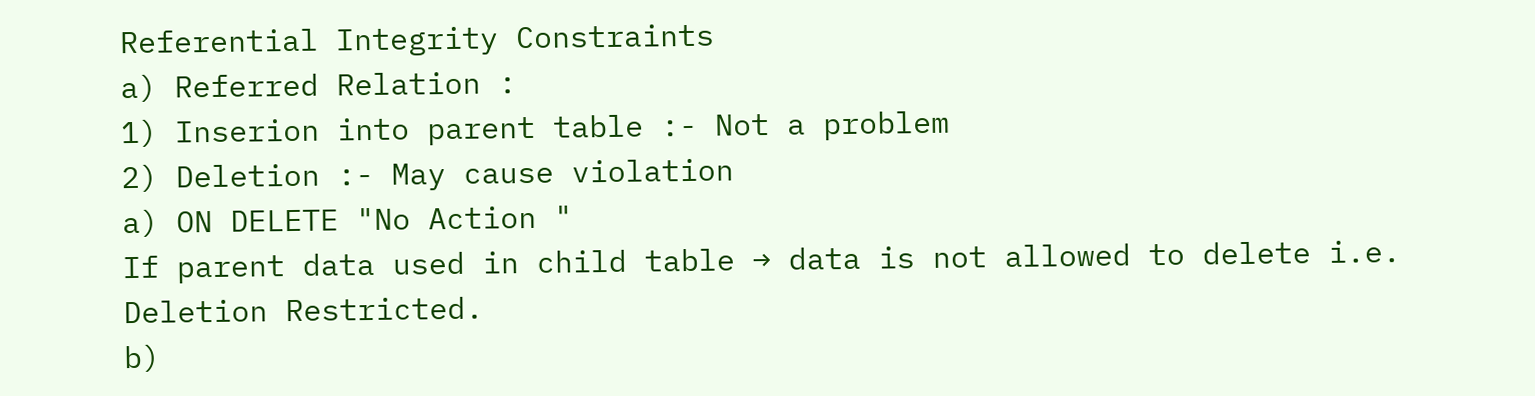Referential Integrity Constraints
a) Referred Relation :
1) Inserion into parent table :- Not a problem
2) Deletion :- May cause violation
a) ON DELETE "No Action "
If parent data used in child table → data is not allowed to delete i.e. Deletion Restricted.
b)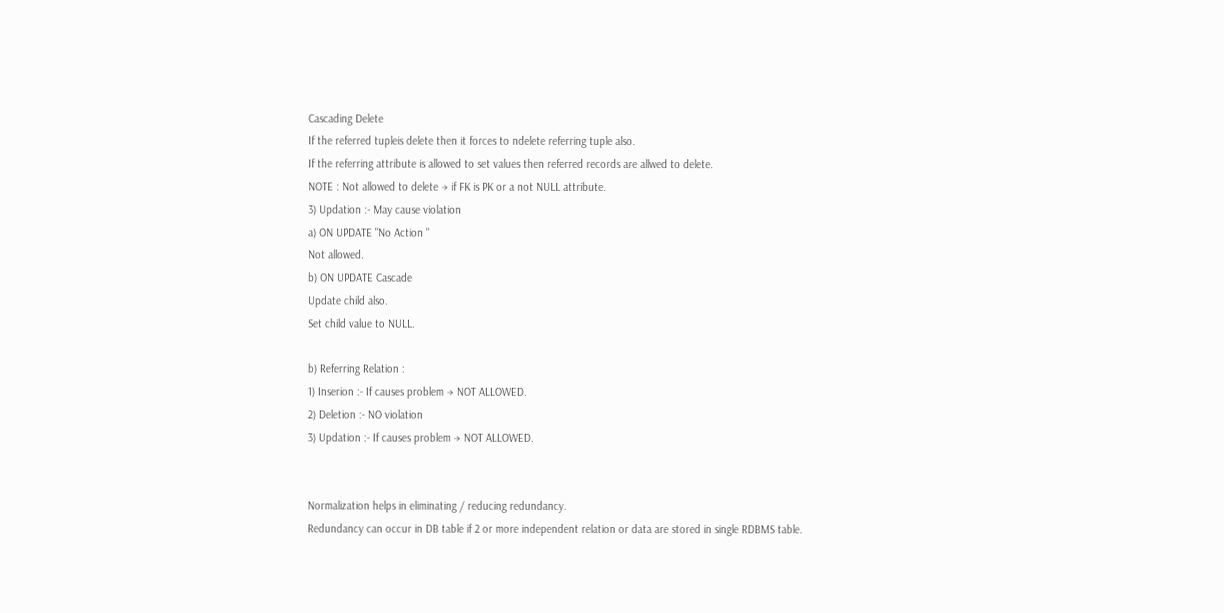Cascading Delete
If the referred tupleis delete then it forces to ndelete referring tuple also.
If the referring attribute is allowed to set values then referred records are allwed to delete.
NOTE : Not allowed to delete → if FK is PK or a not NULL attribute.
3) Updation :- May cause violation
a) ON UPDATE "No Action "
Not allowed.
b) ON UPDATE Cascade
Update child also.
Set child value to NULL.

b) Referring Relation :
1) Inserion :- If causes problem → NOT ALLOWED.
2) Deletion :- NO violation
3) Updation :- If causes problem → NOT ALLOWED.


Normalization helps in eliminating / reducing redundancy.
Redundancy can occur in DB table if 2 or more independent relation or data are stored in single RDBMS table.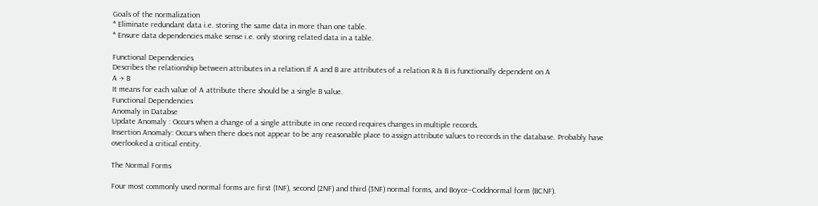Goals of the normalization
* Eliminate redundant data i.e. storing the same data in more than one table.
* Ensure data dependencies make sense i.e. only storing related data in a table.

Functional Dependencies
Describes the relationship between attributes in a relation.If A and B are attributes of a relation R & B is functionally dependent on A
A → B
It means for each value of A attribute there should be a single B value.
Functional Dependencies
Anomaly in Databse
Update Anomaly : Occurs when a change of a single attribute in one record requires changes in multiple records.
Insertion Anomaly: Occurs when there does not appear to be any reasonable place to assign attribute values to records in the database. Probably have overlooked a critical entity.

The Normal Forms

Four most commonly used normal forms are first (1NF), second (2NF) and third (3NF) normal forms, and Boyce–Coddnormal form (BCNF).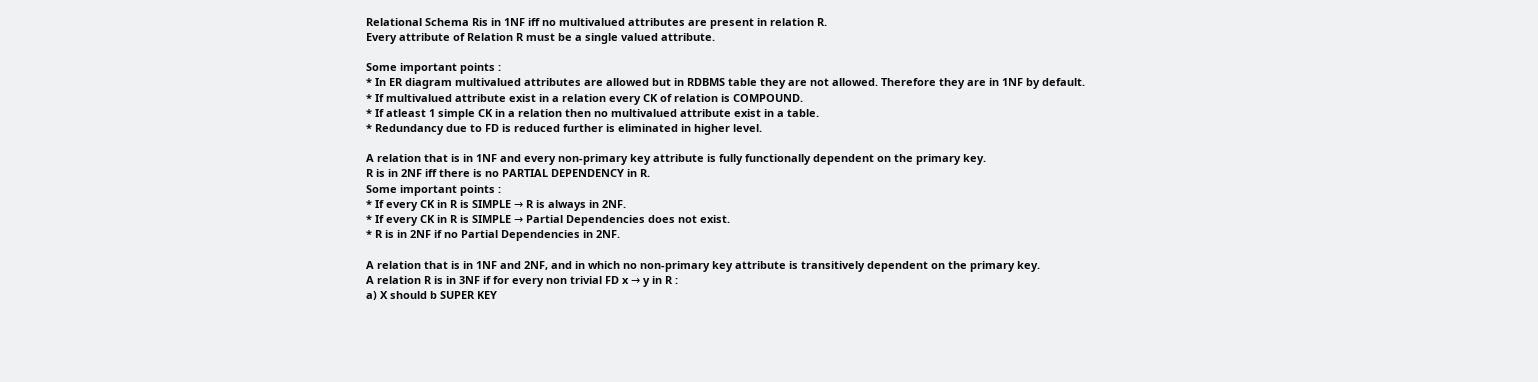Relational Schema Ris in 1NF iff no multivalued attributes are present in relation R.
Every attribute of Relation R must be a single valued attribute.

Some important points :
* In ER diagram multivalued attributes are allowed but in RDBMS table they are not allowed. Therefore they are in 1NF by default.
* If multivalued attribute exist in a relation every CK of relation is COMPOUND.
* If atleast 1 simple CK in a relation then no multivalued attribute exist in a table.
* Redundancy due to FD is reduced further is eliminated in higher level.

A relation that is in 1NF and every non-primary key attribute is fully functionally dependent on the primary key.
R is in 2NF iff there is no PARTIAL DEPENDENCY in R.
Some important points :
* If every CK in R is SIMPLE → R is always in 2NF.
* If every CK in R is SIMPLE → Partial Dependencies does not exist.
* R is in 2NF if no Partial Dependencies in 2NF.

A relation that is in 1NF and 2NF, and in which no non-primary key attribute is transitively dependent on the primary key.
A relation R is in 3NF if for every non trivial FD x → y in R :
a) X should b SUPER KEY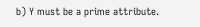b) Y must be a prime attribute.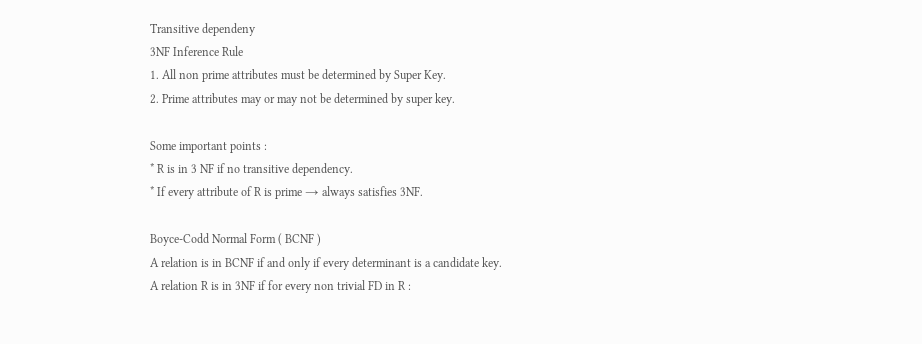Transitive dependeny
3NF Inference Rule
1. All non prime attributes must be determined by Super Key.
2. Prime attributes may or may not be determined by super key.

Some important points :
* R is in 3 NF if no transitive dependency.
* If every attribute of R is prime → always satisfies 3NF.

Boyce-Codd Normal Form ( BCNF )
A relation is in BCNF if and only if every determinant is a candidate key.
A relation R is in 3NF if for every non trivial FD in R :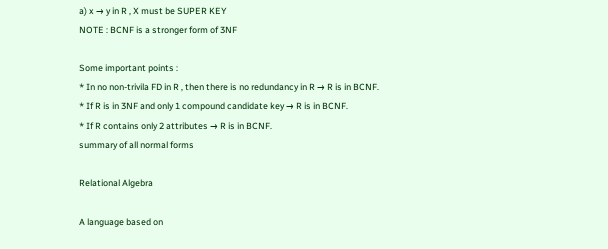a) x → y in R , X must be SUPER KEY
NOTE : BCNF is a stronger form of 3NF

Some important points :
* In no non-trivila FD in R , then there is no redundancy in R → R is in BCNF.
* If R is in 3NF and only 1 compound candidate key → R is in BCNF.
* If R contains only 2 attributes → R is in BCNF.
summary of all normal forms

Relational Algebra

A language based on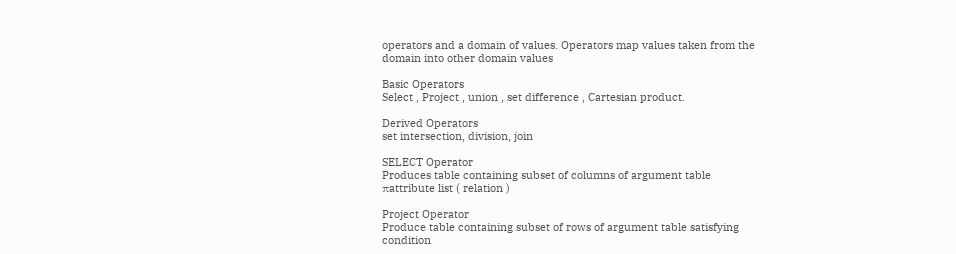operators and a domain of values. Operators map values taken from the domain into other domain values

Basic Operators
Select , Project , union , set difference , Cartesian product.

Derived Operators
set intersection, division, join

SELECT Operator
Produces table containing subset of columns of argument table
πattribute list ( relation )

Project Operator
Produce table containing subset of rows of argument table satisfying condition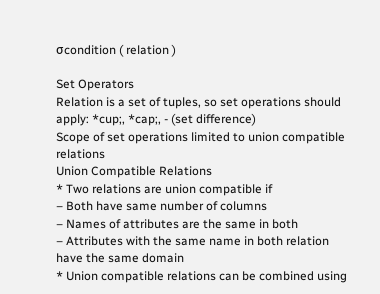σcondition ( relation )

Set Operators
Relation is a set of tuples, so set operations should apply: *cup;, *cap;, - (set difference)
Scope of set operations limited to union compatible relations
Union Compatible Relations
* Two relations are union compatible if
– Both have same number of columns
– Names of attributes are the same in both
– Attributes with the same name in both relation have the same domain
* Union compatible relations can be combined using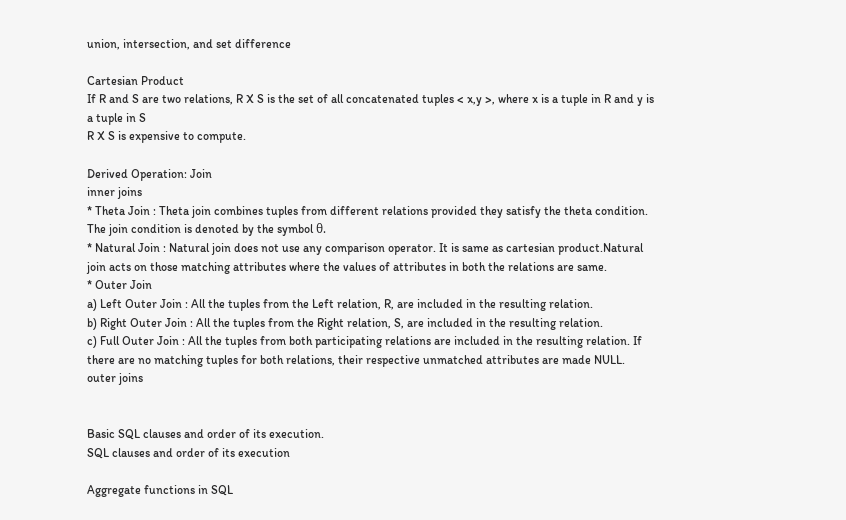union, intersection, and set difference

Cartesian Product
If R and S are two relations, R X S is the set of all concatenated tuples < x,y >, where x is a tuple in R and y is a tuple in S
R X S is expensive to compute.

Derived Operation: Join
inner joins
* Theta Join : Theta join combines tuples from different relations provided they satisfy the theta condition. The join condition is denoted by the symbol θ.
* Natural Join : Natural join does not use any comparison operator. It is same as cartesian product.Natural join acts on those matching attributes where the values of attributes in both the relations are same.
* Outer Join
a) Left Outer Join : All the tuples from the Left relation, R, are included in the resulting relation.
b) Right Outer Join : All the tuples from the Right relation, S, are included in the resulting relation.
c) Full Outer Join : All the tuples from both participating relations are included in the resulting relation. If there are no matching tuples for both relations, their respective unmatched attributes are made NULL.
outer joins


Basic SQL clauses and order of its execution.
SQL clauses and order of its execution

Aggregate functions in SQL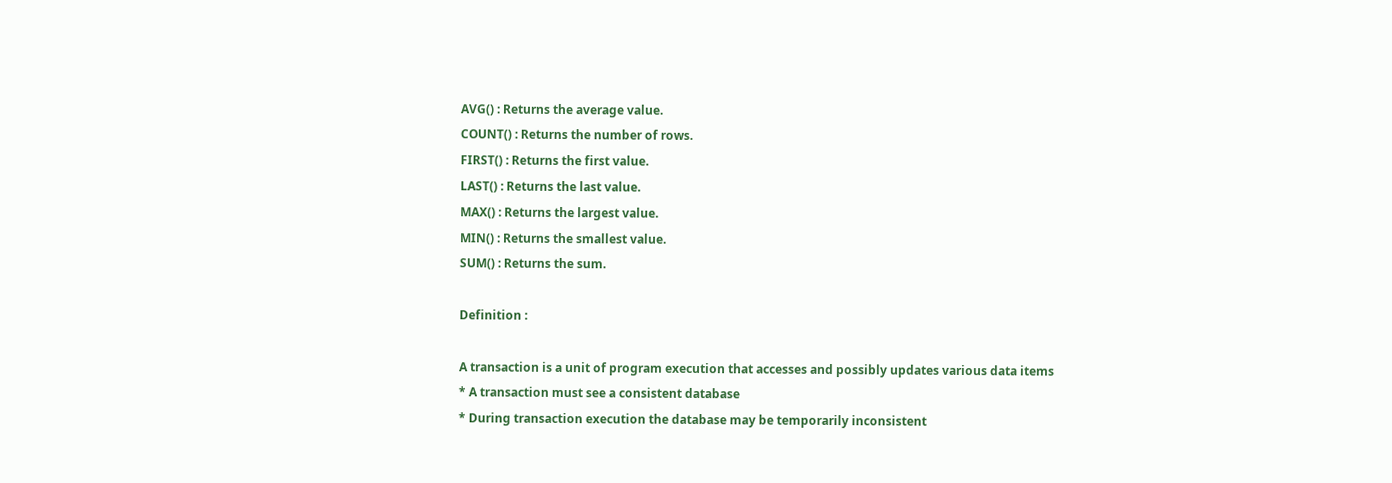AVG() : Returns the average value.
COUNT() : Returns the number of rows.
FIRST() : Returns the first value.
LAST() : Returns the last value.
MAX() : Returns the largest value.
MIN() : Returns the smallest value.
SUM() : Returns the sum.

Definition :

A transaction is a unit of program execution that accesses and possibly updates various data items
* A transaction must see a consistent database
* During transaction execution the database may be temporarily inconsistent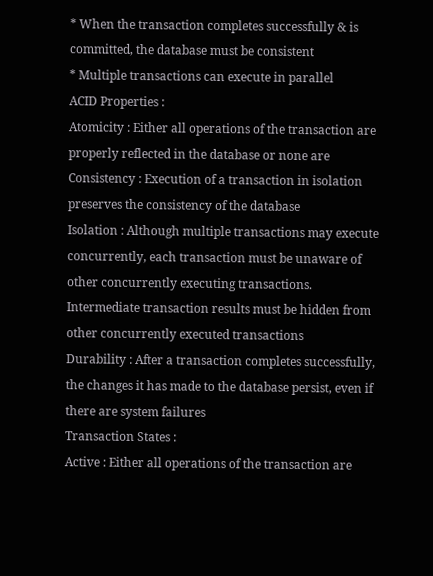* When the transaction completes successfully & is committed, the database must be consistent
* Multiple transactions can execute in parallel
ACID Properties :
Atomicity : Either all operations of the transaction are properly reflected in the database or none are
Consistency : Execution of a transaction in isolation preserves the consistency of the database
Isolation : Although multiple transactions may execute concurrently, each transaction must be unaware of other concurrently executing transactions. Intermediate transaction results must be hidden from other concurrently executed transactions
Durability : After a transaction completes successfully, the changes it has made to the database persist, even if there are system failures
Transaction States :
Active : Either all operations of the transaction are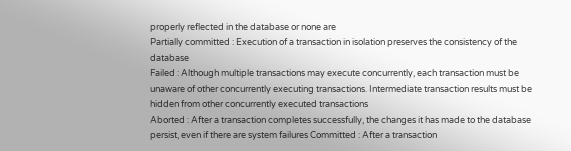properly reflected in the database or none are
Partially committed : Execution of a transaction in isolation preserves the consistency of the database
Failed : Although multiple transactions may execute concurrently, each transaction must be unaware of other concurrently executing transactions. Intermediate transaction results must be hidden from other concurrently executed transactions
Aborted : After a transaction completes successfully, the changes it has made to the database persist, even if there are system failures Committed : After a transaction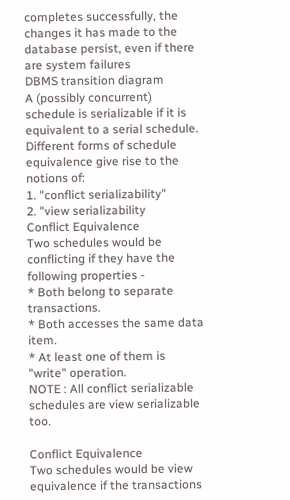completes successfully, the changes it has made to the database persist, even if there are system failures
DBMS transition diagram
A (possibly concurrent) schedule is serializable if it is equivalent to a serial schedule.
Different forms of schedule equivalence give rise to the notions of:
1. "conflict serializability"
2. "view serializability
Conflict Equivalence
Two schedules would be conflicting if they have the following properties -
* Both belong to separate transactions.
* Both accesses the same data item.
* At least one of them is "write" operation.
NOTE : All conflict serializable schedules are view serializable too.

Conflict Equivalence
Two schedules would be view equivalence if the transactions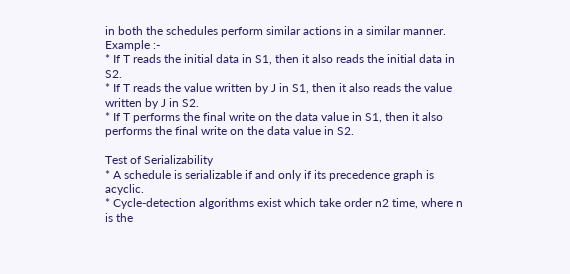in both the schedules perform similar actions in a similar manner.
Example :-
* If T reads the initial data in S1, then it also reads the initial data in S2.
* If T reads the value written by J in S1, then it also reads the value written by J in S2.
* If T performs the final write on the data value in S1, then it also performs the final write on the data value in S2.

Test of Serializability
* A schedule is serializable if and only if its precedence graph is acyclic.
* Cycle-detection algorithms exist which take order n2 time, where n is the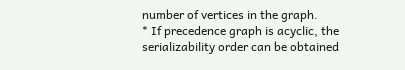number of vertices in the graph.
* If precedence graph is acyclic, the serializability order can be obtained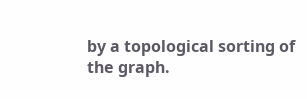by a topological sorting of the graph.